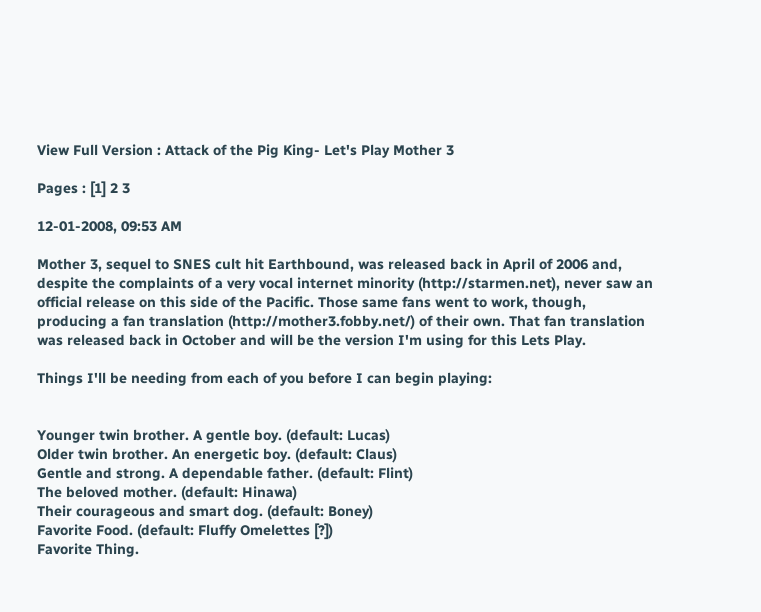View Full Version : Attack of the Pig King- Let's Play Mother 3

Pages : [1] 2 3

12-01-2008, 09:53 AM

Mother 3, sequel to SNES cult hit Earthbound, was released back in April of 2006 and, despite the complaints of a very vocal internet minority (http://starmen.net), never saw an official release on this side of the Pacific. Those same fans went to work, though, producing a fan translation (http://mother3.fobby.net/) of their own. That fan translation was released back in October and will be the version I'm using for this Lets Play.

Things I'll be needing from each of you before I can begin playing:


Younger twin brother. A gentle boy. (default: Lucas)
Older twin brother. An energetic boy. (default: Claus)
Gentle and strong. A dependable father. (default: Flint)
The beloved mother. (default: Hinawa)
Their courageous and smart dog. (default: Boney)
Favorite Food. (default: Fluffy Omelettes [?])
Favorite Thing.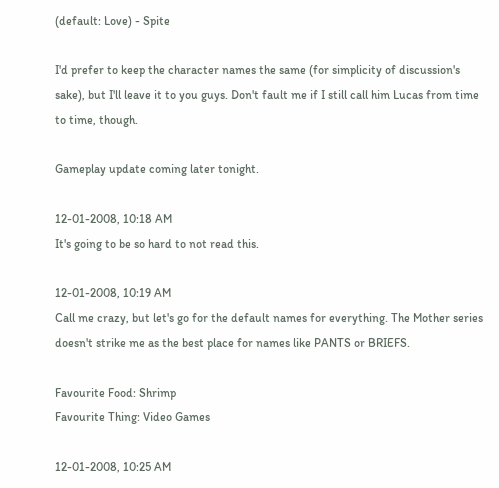(default: Love) - Spite

I'd prefer to keep the character names the same (for simplicity of discussion's sake), but I'll leave it to you guys. Don't fault me if I still call him Lucas from time to time, though.

Gameplay update coming later tonight.

12-01-2008, 10:18 AM
It's going to be so hard to not read this.

12-01-2008, 10:19 AM
Call me crazy, but let's go for the default names for everything. The Mother series doesn't strike me as the best place for names like PANTS or BRIEFS.

Favourite Food: Shrimp
Favourite Thing: Video Games

12-01-2008, 10:25 AM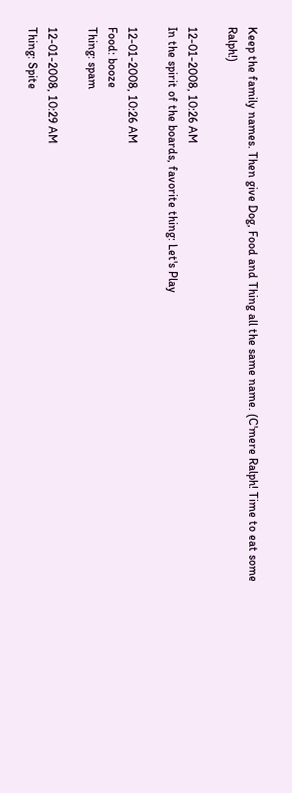Keep the family names. Then give Dog, Food and Thing all the same name. (C'mere Ralph! Time to eat some Ralph!)

12-01-2008, 10:26 AM
In the spirit of the boards, favorite thing: Let's Play

12-01-2008, 10:26 AM
Food: booze
Thing: spam

12-01-2008, 10:29 AM
Thing: Spite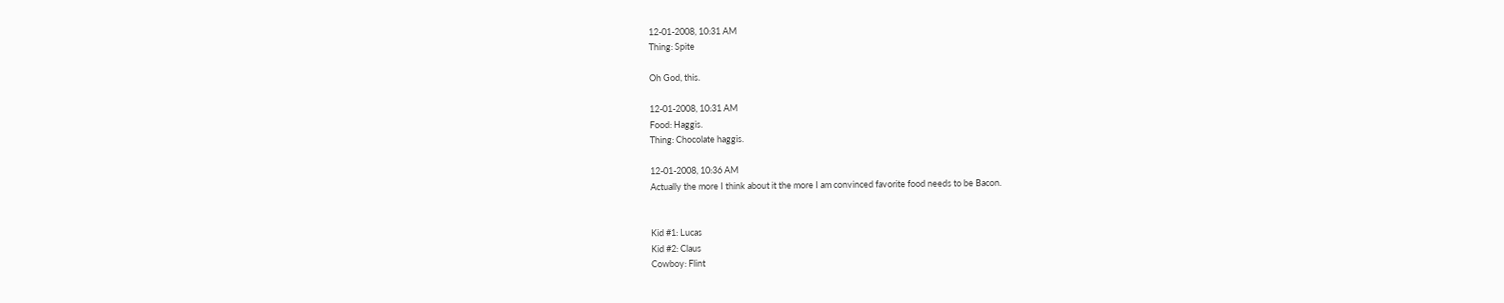12-01-2008, 10:31 AM
Thing: Spite

Oh God, this.

12-01-2008, 10:31 AM
Food: Haggis.
Thing: Chocolate haggis.

12-01-2008, 10:36 AM
Actually the more I think about it the more I am convinced favorite food needs to be Bacon.


Kid #1: Lucas
Kid #2: Claus
Cowboy: Flint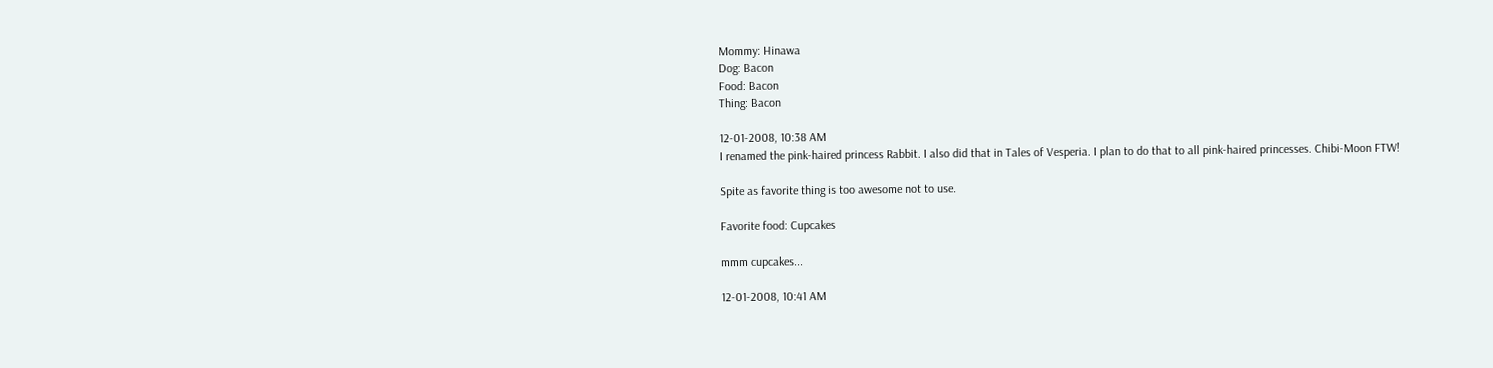Mommy: Hinawa
Dog: Bacon
Food: Bacon
Thing: Bacon

12-01-2008, 10:38 AM
I renamed the pink-haired princess Rabbit. I also did that in Tales of Vesperia. I plan to do that to all pink-haired princesses. Chibi-Moon FTW!

Spite as favorite thing is too awesome not to use.

Favorite food: Cupcakes

mmm cupcakes...

12-01-2008, 10:41 AM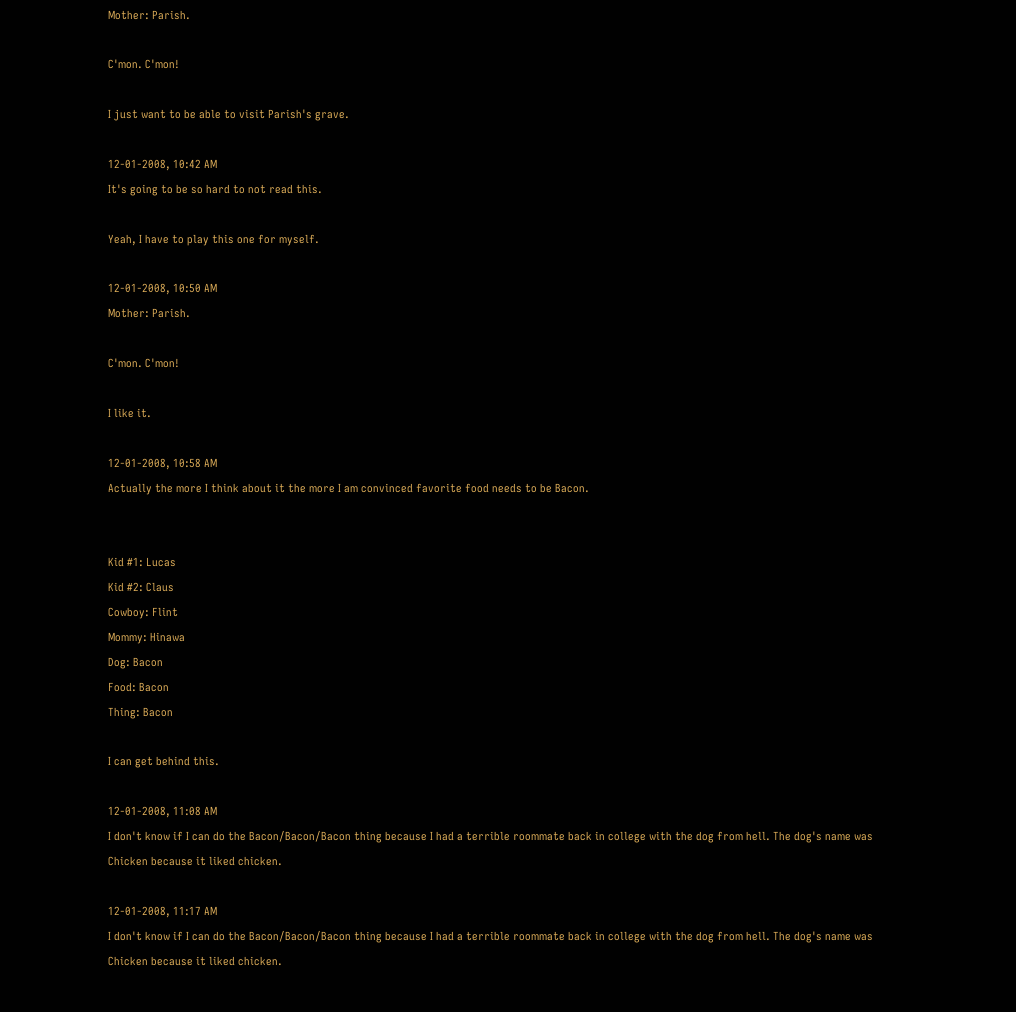Mother: Parish.

C'mon. C'mon!

I just want to be able to visit Parish's grave.

12-01-2008, 10:42 AM
It's going to be so hard to not read this.

Yeah, I have to play this one for myself.

12-01-2008, 10:50 AM
Mother: Parish.

C'mon. C'mon!

I like it.

12-01-2008, 10:58 AM
Actually the more I think about it the more I am convinced favorite food needs to be Bacon.


Kid #1: Lucas
Kid #2: Claus
Cowboy: Flint
Mommy: Hinawa
Dog: Bacon
Food: Bacon
Thing: Bacon

I can get behind this.

12-01-2008, 11:08 AM
I don't know if I can do the Bacon/Bacon/Bacon thing because I had a terrible roommate back in college with the dog from hell. The dog's name was Chicken because it liked chicken.

12-01-2008, 11:17 AM
I don't know if I can do the Bacon/Bacon/Bacon thing because I had a terrible roommate back in college with the dog from hell. The dog's name was Chicken because it liked chicken.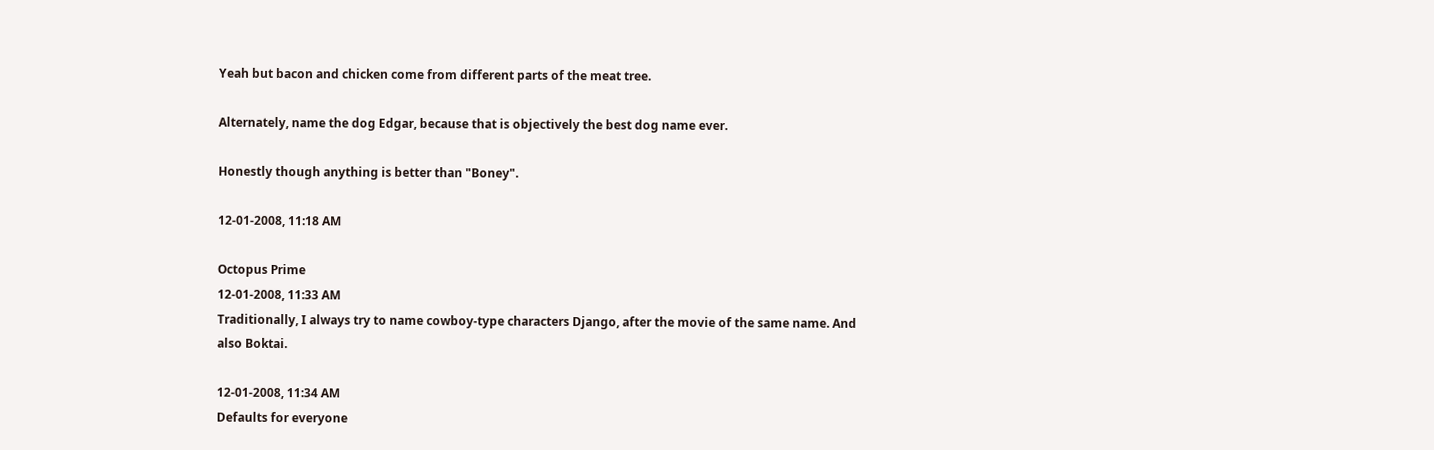Yeah but bacon and chicken come from different parts of the meat tree.

Alternately, name the dog Edgar, because that is objectively the best dog name ever.

Honestly though anything is better than "Boney".

12-01-2008, 11:18 AM

Octopus Prime
12-01-2008, 11:33 AM
Traditionally, I always try to name cowboy-type characters Django, after the movie of the same name. And also Boktai.

12-01-2008, 11:34 AM
Defaults for everyone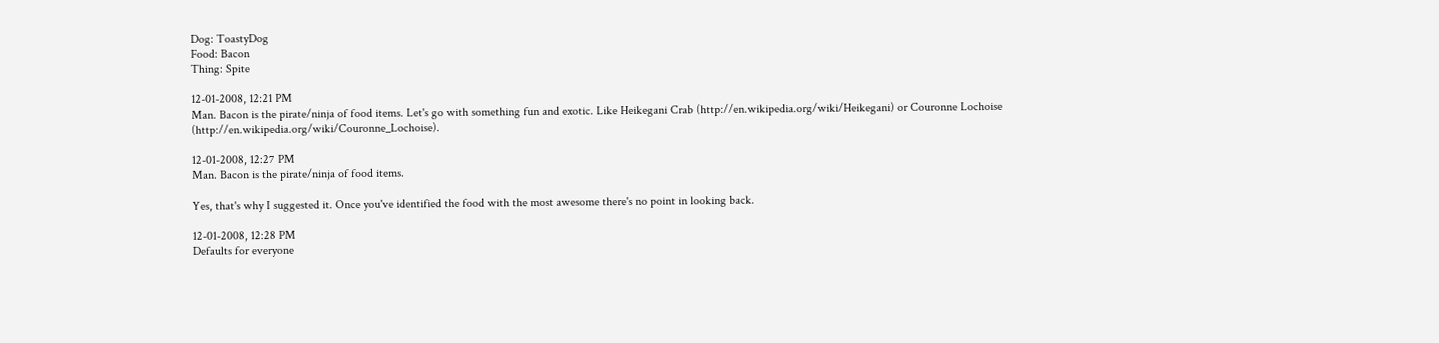Dog: ToastyDog
Food: Bacon
Thing: Spite

12-01-2008, 12:21 PM
Man. Bacon is the pirate/ninja of food items. Let's go with something fun and exotic. Like Heikegani Crab (http://en.wikipedia.org/wiki/Heikegani) or Couronne Lochoise (http://en.wikipedia.org/wiki/Couronne_Lochoise).

12-01-2008, 12:27 PM
Man. Bacon is the pirate/ninja of food items.

Yes, that's why I suggested it. Once you've identified the food with the most awesome there's no point in looking back.

12-01-2008, 12:28 PM
Defaults for everyone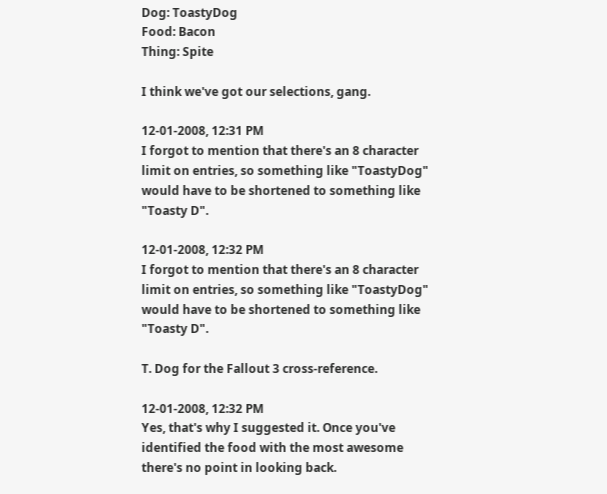Dog: ToastyDog
Food: Bacon
Thing: Spite

I think we've got our selections, gang.

12-01-2008, 12:31 PM
I forgot to mention that there's an 8 character limit on entries, so something like "ToastyDog" would have to be shortened to something like "Toasty D".

12-01-2008, 12:32 PM
I forgot to mention that there's an 8 character limit on entries, so something like "ToastyDog" would have to be shortened to something like "Toasty D".

T. Dog for the Fallout 3 cross-reference.

12-01-2008, 12:32 PM
Yes, that's why I suggested it. Once you've identified the food with the most awesome there's no point in looking back.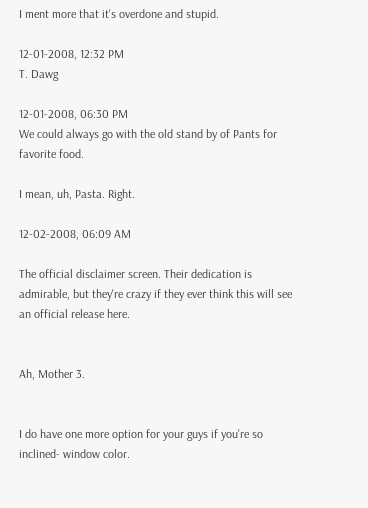I ment more that it's overdone and stupid.

12-01-2008, 12:32 PM
T. Dawg

12-01-2008, 06:30 PM
We could always go with the old stand by of Pants for favorite food.

I mean, uh, Pasta. Right.

12-02-2008, 06:09 AM

The official disclaimer screen. Their dedication is admirable, but they're crazy if they ever think this will see an official release here.


Ah, Mother 3.


I do have one more option for your guys if you're so inclined- window color.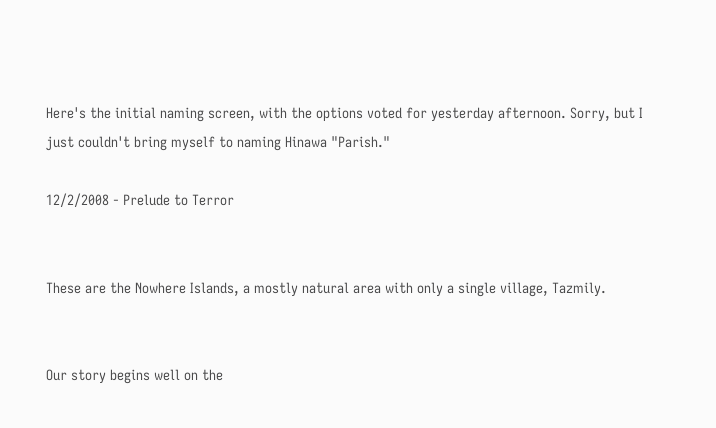Here's the initial naming screen, with the options voted for yesterday afternoon. Sorry, but I just couldn't bring myself to naming Hinawa "Parish."

12/2/2008 - Prelude to Terror


These are the Nowhere Islands, a mostly natural area with only a single village, Tazmily.


Our story begins well on the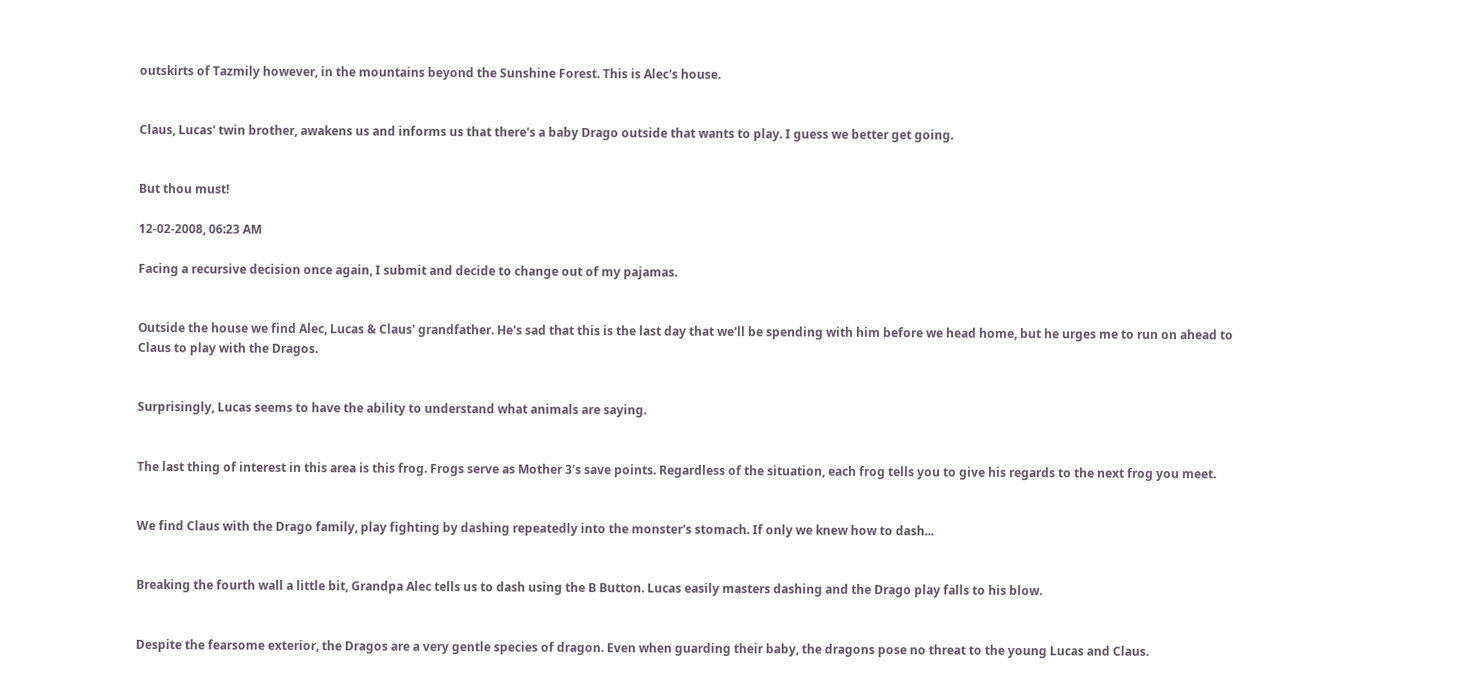outskirts of Tazmily however, in the mountains beyond the Sunshine Forest. This is Alec's house.


Claus, Lucas' twin brother, awakens us and informs us that there's a baby Drago outside that wants to play. I guess we better get going.


But thou must!

12-02-2008, 06:23 AM

Facing a recursive decision once again, I submit and decide to change out of my pajamas.


Outside the house we find Alec, Lucas & Claus' grandfather. He's sad that this is the last day that we'll be spending with him before we head home, but he urges me to run on ahead to Claus to play with the Dragos.


Surprisingly, Lucas seems to have the ability to understand what animals are saying.


The last thing of interest in this area is this frog. Frogs serve as Mother 3's save points. Regardless of the situation, each frog tells you to give his regards to the next frog you meet.


We find Claus with the Drago family, play fighting by dashing repeatedly into the monster's stomach. If only we knew how to dash...


Breaking the fourth wall a little bit, Grandpa Alec tells us to dash using the B Button. Lucas easily masters dashing and the Drago play falls to his blow.


Despite the fearsome exterior, the Dragos are a very gentle species of dragon. Even when guarding their baby, the dragons pose no threat to the young Lucas and Claus.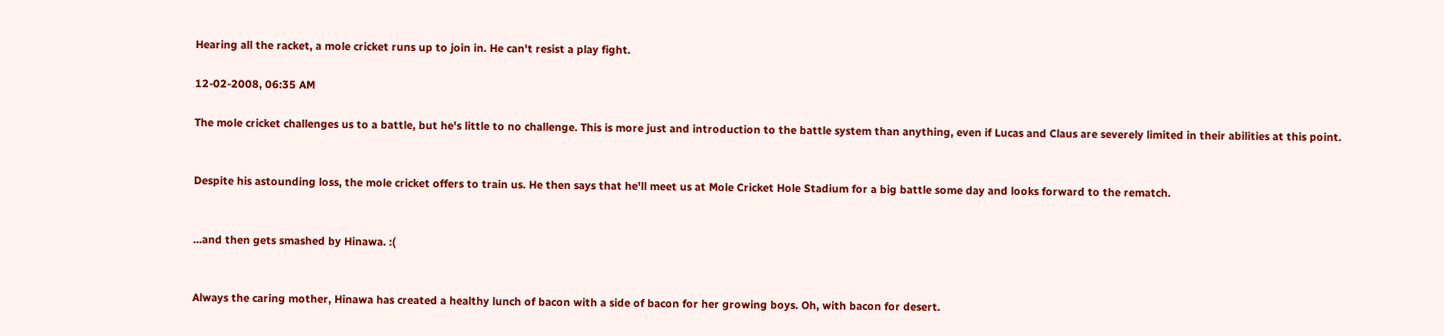Hearing all the racket, a mole cricket runs up to join in. He can't resist a play fight.

12-02-2008, 06:35 AM

The mole cricket challenges us to a battle, but he's little to no challenge. This is more just and introduction to the battle system than anything, even if Lucas and Claus are severely limited in their abilities at this point.


Despite his astounding loss, the mole cricket offers to train us. He then says that he'll meet us at Mole Cricket Hole Stadium for a big battle some day and looks forward to the rematch.


...and then gets smashed by Hinawa. :(


Always the caring mother, Hinawa has created a healthy lunch of bacon with a side of bacon for her growing boys. Oh, with bacon for desert.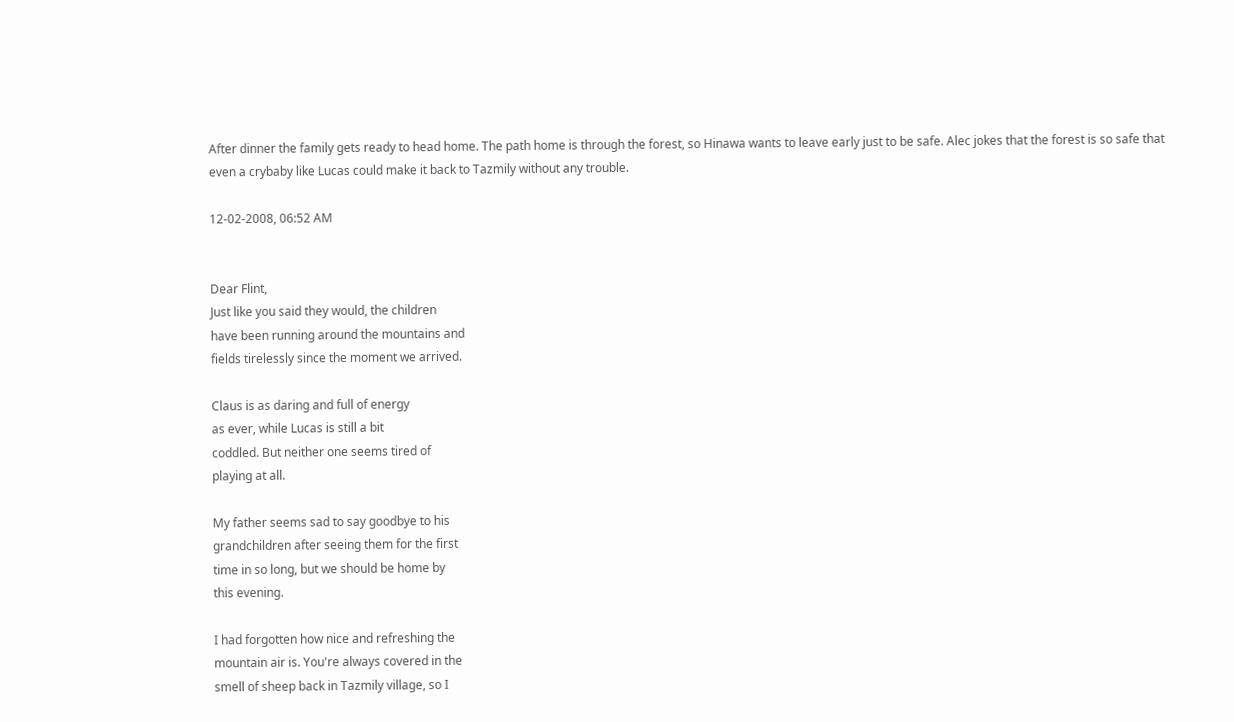After dinner the family gets ready to head home. The path home is through the forest, so Hinawa wants to leave early just to be safe. Alec jokes that the forest is so safe that even a crybaby like Lucas could make it back to Tazmily without any trouble.

12-02-2008, 06:52 AM


Dear Flint,
Just like you said they would, the children
have been running around the mountains and
fields tirelessly since the moment we arrived.

Claus is as daring and full of energy
as ever, while Lucas is still a bit
coddled. But neither one seems tired of
playing at all.

My father seems sad to say goodbye to his
grandchildren after seeing them for the first
time in so long, but we should be home by
this evening.

I had forgotten how nice and refreshing the
mountain air is. You're always covered in the
smell of sheep back in Tazmily village, so I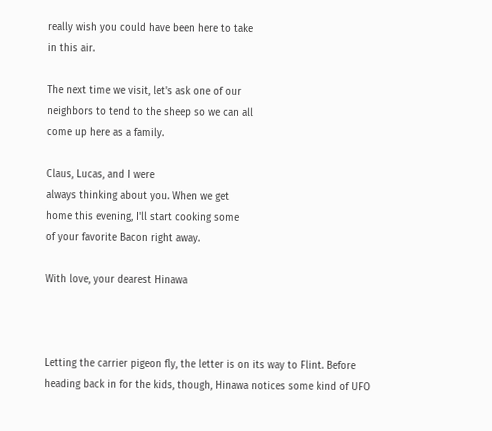really wish you could have been here to take
in this air.

The next time we visit, let's ask one of our
neighbors to tend to the sheep so we can all
come up here as a family.

Claus, Lucas, and I were
always thinking about you. When we get
home this evening, I'll start cooking some
of your favorite Bacon right away.

With love, your dearest Hinawa



Letting the carrier pigeon fly, the letter is on its way to Flint. Before heading back in for the kids, though, Hinawa notices some kind of UFO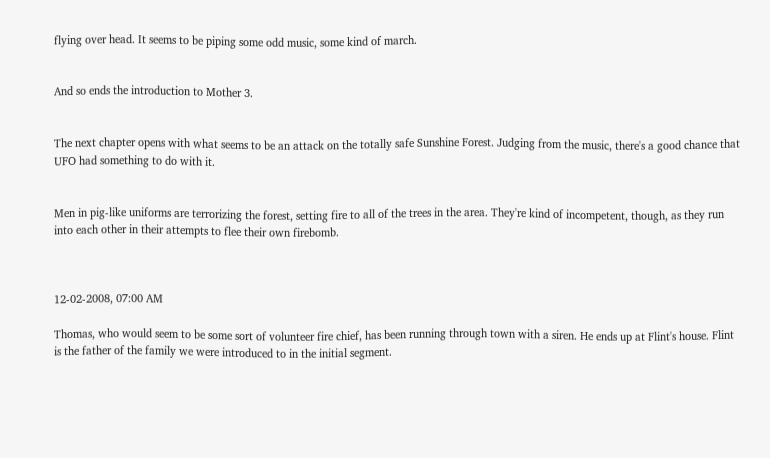flying over head. It seems to be piping some odd music, some kind of march.


And so ends the introduction to Mother 3.


The next chapter opens with what seems to be an attack on the totally safe Sunshine Forest. Judging from the music, there's a good chance that UFO had something to do with it.


Men in pig-like uniforms are terrorizing the forest, setting fire to all of the trees in the area. They're kind of incompetent, though, as they run into each other in their attempts to flee their own firebomb.



12-02-2008, 07:00 AM

Thomas, who would seem to be some sort of volunteer fire chief, has been running through town with a siren. He ends up at Flint's house. Flint is the father of the family we were introduced to in the initial segment.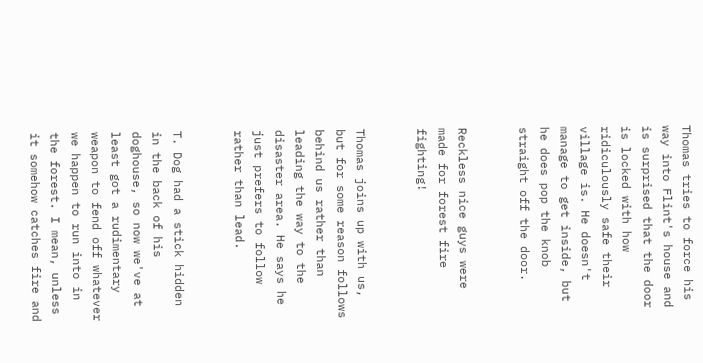Thomas tries to force his way into Flint's house and is surprised that the door is locked with how ridiculously safe their village is. He doesn't manage to get inside, but he does pop the knob straight off the door.


Reckless nice guys were made for forest fire fighting!


Thomas joins up with us, but for some reason follows behind us rather than leading the way to the disaster area. He says he just prefers to follow rather than lead.


T. Dog had a stick hidden in the back of his doghouse, so now we've at least got a rudimentary weapon to fend off whatever we happen to run into in the forest. I mean, unless it somehow catches fire and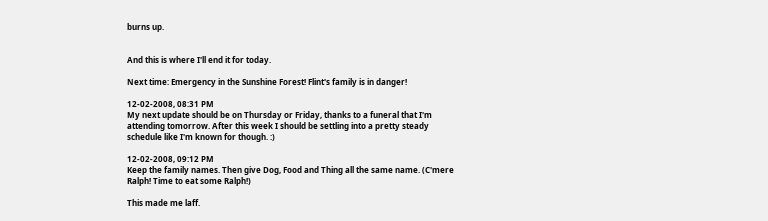burns up.


And this is where I'll end it for today.

Next time: Emergency in the Sunshine Forest! Flint's family is in danger!

12-02-2008, 08:31 PM
My next update should be on Thursday or Friday, thanks to a funeral that I'm attending tomorrow. After this week I should be settling into a pretty steady schedule like I'm known for though. :)

12-02-2008, 09:12 PM
Keep the family names. Then give Dog, Food and Thing all the same name. (C'mere Ralph! Time to eat some Ralph!)

This made me laff.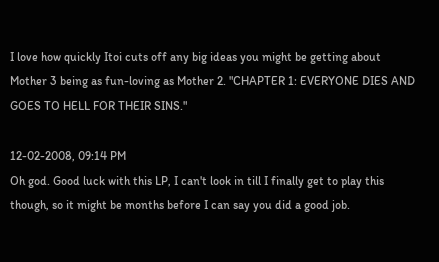I love how quickly Itoi cuts off any big ideas you might be getting about Mother 3 being as fun-loving as Mother 2. "CHAPTER 1: EVERYONE DIES AND GOES TO HELL FOR THEIR SINS."

12-02-2008, 09:14 PM
Oh god. Good luck with this LP, I can't look in till I finally get to play this though, so it might be months before I can say you did a good job.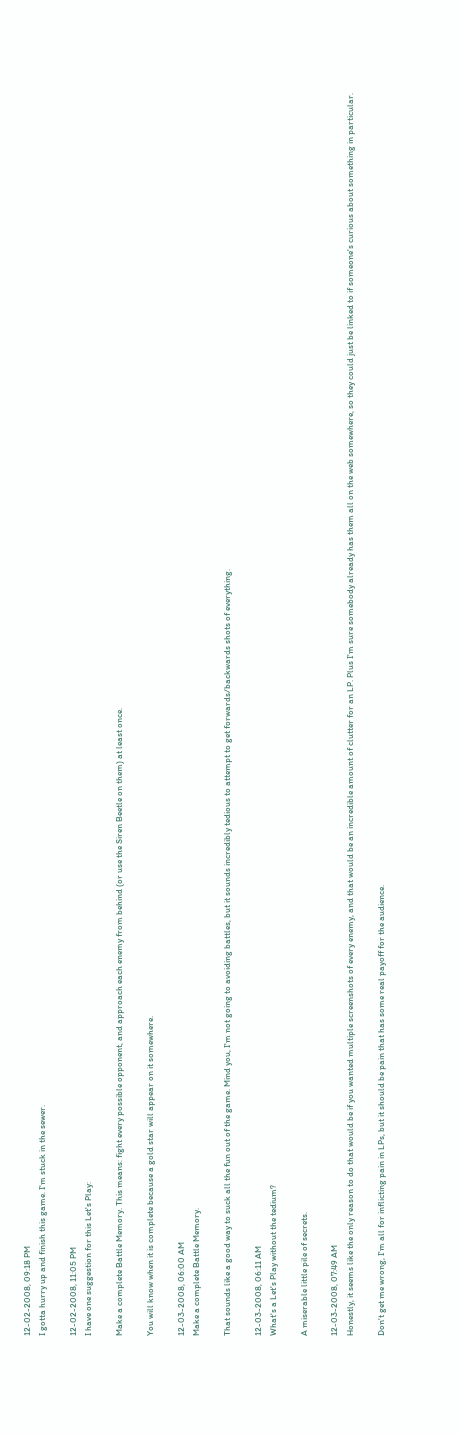12-02-2008, 09:18 PM
I gotta hurry up and finish this game. I'm stuck in the sewer.

12-02-2008, 11:05 PM
I have one suggestion for this Let's Play:

Make a complete Battle Memory. This means: fight every possible opponent, and approach each enemy from behind (or use the Siren Beetle on them) at least once.

You will know when it is complete because a gold star will appear on it somewhere.

12-03-2008, 06:00 AM
Make a complete Battle Memory.

That sounds like a good way to suck all the fun out of the game. Mind you, I'm not going to avoiding battles, but it sounds incredibly tedious to attempt to get forwards/backwards shots of everything.

12-03-2008, 06:11 AM
What's a Let's Play without the tedium?

A miserable little pile of secrets.

12-03-2008, 07:49 AM
Honestly, it seems like the only reason to do that would be if you wanted multiple screenshots of every enemy, and that would be an incredible amount of clutter for an LP. Plus I'm sure somebody already has them all on the web somewhere, so they could just be linked to if someone's curious about something in particular.

Don't get me wrong, I'm all for inflicting pain in LPs, but it should be pain that has some real payoff for the audience.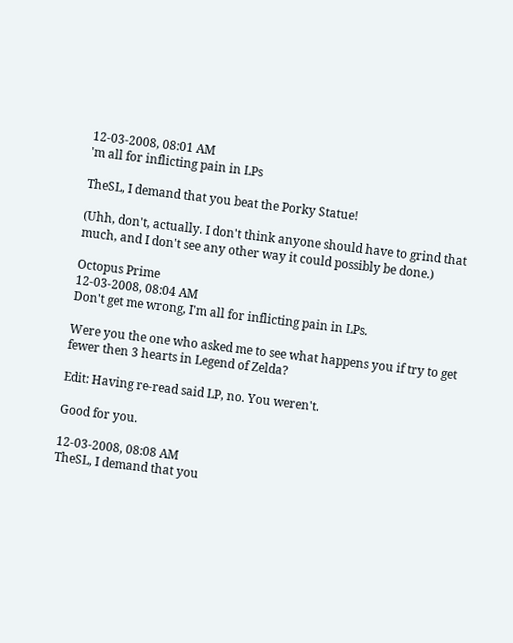12-03-2008, 08:01 AM
'm all for inflicting pain in LPs

TheSL, I demand that you beat the Porky Statue!

(Uhh, don't, actually. I don't think anyone should have to grind that much, and I don't see any other way it could possibly be done.)

Octopus Prime
12-03-2008, 08:04 AM
Don't get me wrong, I'm all for inflicting pain in LPs.

Were you the one who asked me to see what happens you if try to get fewer then 3 hearts in Legend of Zelda?

Edit: Having re-read said LP, no. You weren't.

Good for you.

12-03-2008, 08:08 AM
TheSL, I demand that you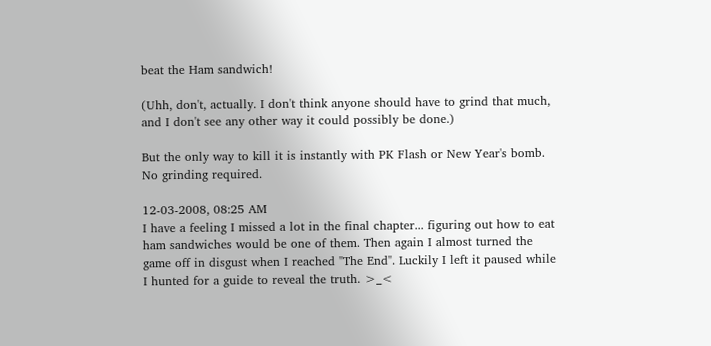beat the Ham sandwich!

(Uhh, don't, actually. I don't think anyone should have to grind that much, and I don't see any other way it could possibly be done.)

But the only way to kill it is instantly with PK Flash or New Year's bomb. No grinding required.

12-03-2008, 08:25 AM
I have a feeling I missed a lot in the final chapter... figuring out how to eat ham sandwiches would be one of them. Then again I almost turned the game off in disgust when I reached "The End". Luckily I left it paused while I hunted for a guide to reveal the truth. >_<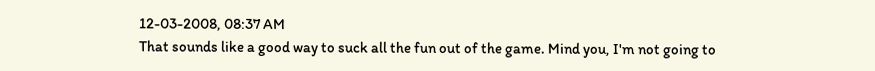12-03-2008, 08:37 AM
That sounds like a good way to suck all the fun out of the game. Mind you, I'm not going to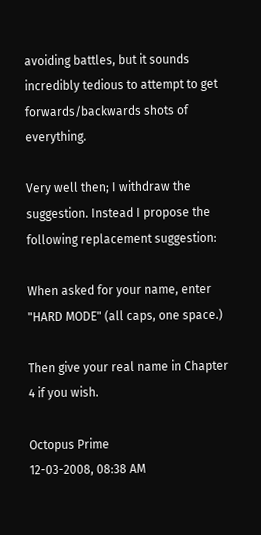avoiding battles, but it sounds incredibly tedious to attempt to get forwards/backwards shots of everything.

Very well then; I withdraw the suggestion. Instead I propose the following replacement suggestion:

When asked for your name, enter "HARD MODE" (all caps, one space.)

Then give your real name in Chapter 4 if you wish.

Octopus Prime
12-03-2008, 08:38 AM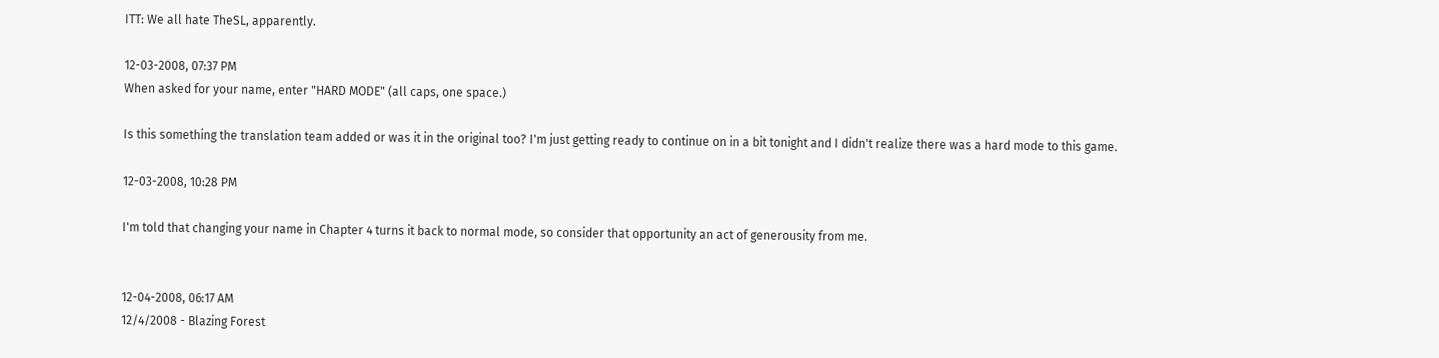ITT: We all hate TheSL, apparently.

12-03-2008, 07:37 PM
When asked for your name, enter "HARD MODE" (all caps, one space.)

Is this something the translation team added or was it in the original too? I'm just getting ready to continue on in a bit tonight and I didn't realize there was a hard mode to this game.

12-03-2008, 10:28 PM

I'm told that changing your name in Chapter 4 turns it back to normal mode, so consider that opportunity an act of generousity from me.


12-04-2008, 06:17 AM
12/4/2008 - Blazing Forest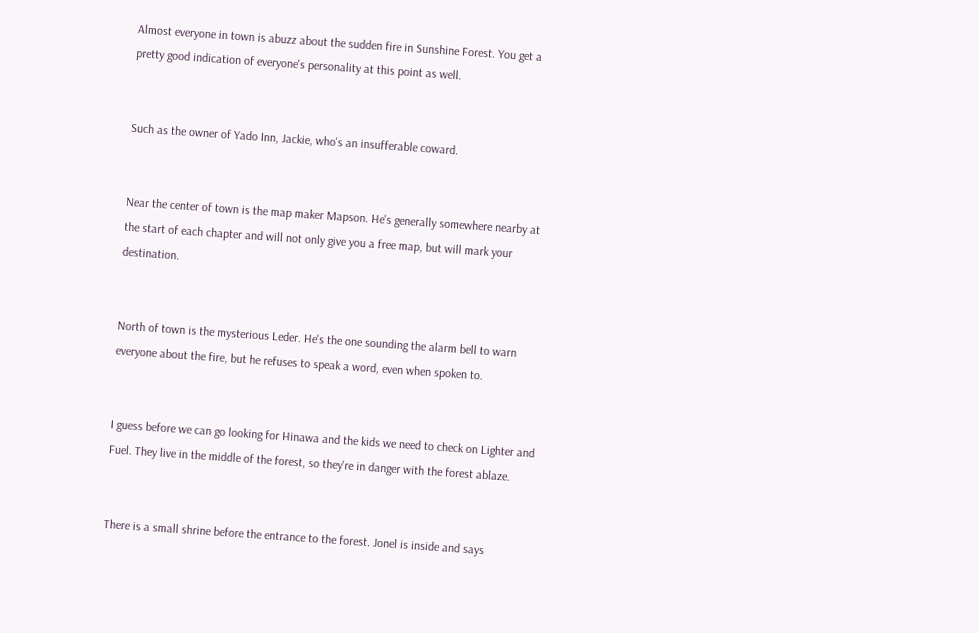Almost everyone in town is abuzz about the sudden fire in Sunshine Forest. You get a pretty good indication of everyone's personality at this point as well.


Such as the owner of Yado Inn, Jackie, who's an insufferable coward.


Near the center of town is the map maker Mapson. He's generally somewhere nearby at the start of each chapter and will not only give you a free map, but will mark your destination.


North of town is the mysterious Leder. He's the one sounding the alarm bell to warn everyone about the fire, but he refuses to speak a word, even when spoken to.


I guess before we can go looking for Hinawa and the kids we need to check on Lighter and Fuel. They live in the middle of the forest, so they're in danger with the forest ablaze.


There is a small shrine before the entrance to the forest. Jonel is inside and says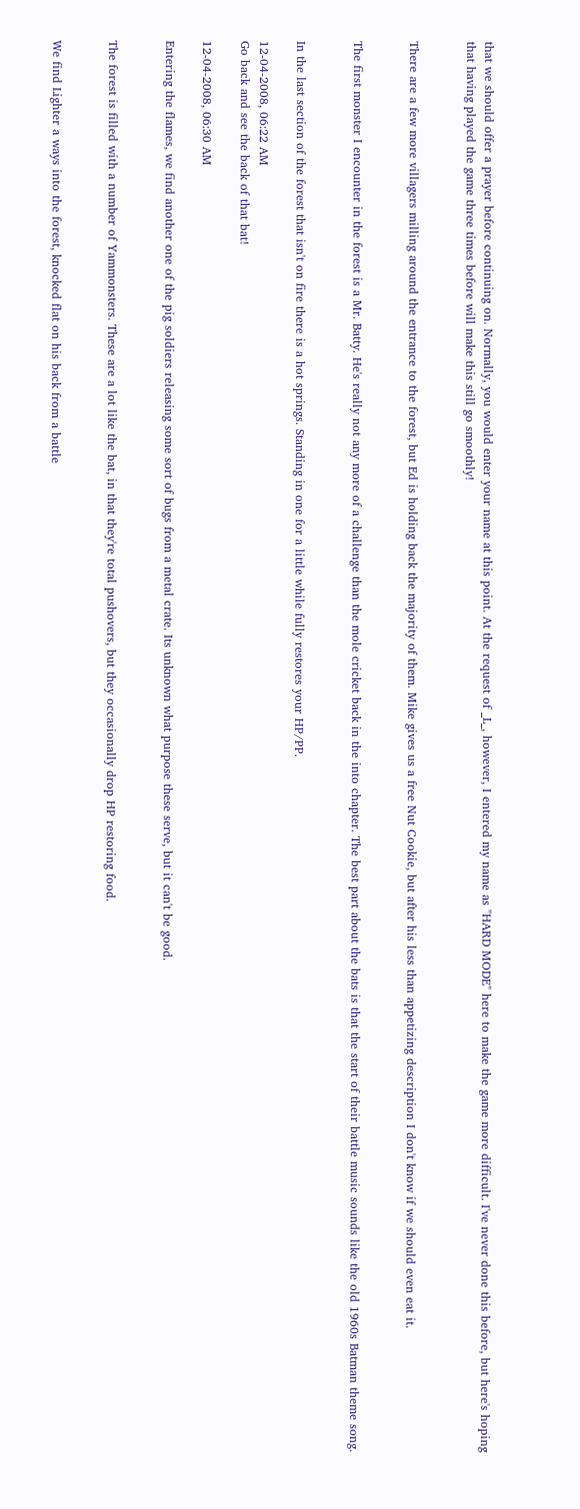that we should offer a prayer before continuing on. Normally, you would enter your name at this point. At the request of _L_, however, I entered my name as "HARD MODE" here to make the game more difficult. I've never done this before, but here's hoping that having played the game three times before will make this still go smoothly!


There are a few more villagers milling around the entrance to the forest, but Ed is holding back the majority of them. Mike gives us a free Nut Cookie, but after his less than appetizing description I don't know if we should even eat it.


The first monster I encounter in the forest is a Mr. Batty. He's really not any more of a challenge than the mole cricket back in the into chapter. The best part about the bats is that the start of their battle music sounds like the old 1960s Batman theme song.


In the last section of the forest that isn't on fire there is a hot springs. Standing in one for a little while fully restores your HP/PP.

12-04-2008, 06:22 AM
Go back and see the back of that bat!

12-04-2008, 06:30 AM

Entering the flames, we find another one of the pig soldiers releasing some sort of bugs from a metal crate. Its unknown what purpose these serve, but it can't be good.


The forest is filled with a number of Yammonsters. These are a lot like the bat, in that they're total pushovers, but they occasionally drop HP restoring food.


We find Lighter a ways into the forest, knocked flat on his back from a battle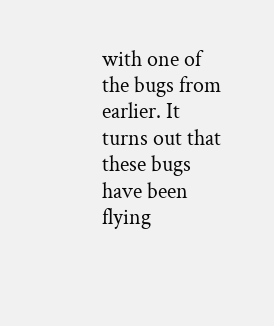with one of the bugs from earlier. It turns out that these bugs have been flying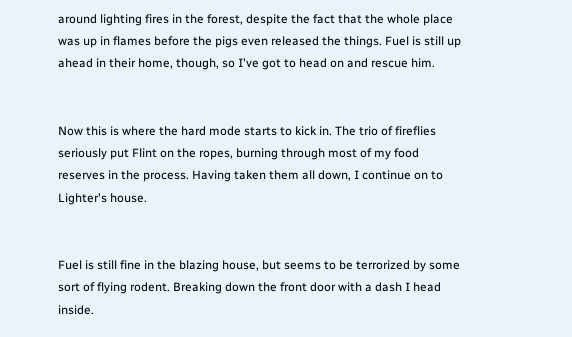around lighting fires in the forest, despite the fact that the whole place was up in flames before the pigs even released the things. Fuel is still up ahead in their home, though, so I've got to head on and rescue him.


Now this is where the hard mode starts to kick in. The trio of fireflies seriously put Flint on the ropes, burning through most of my food reserves in the process. Having taken them all down, I continue on to Lighter's house.


Fuel is still fine in the blazing house, but seems to be terrorized by some sort of flying rodent. Breaking down the front door with a dash I head inside.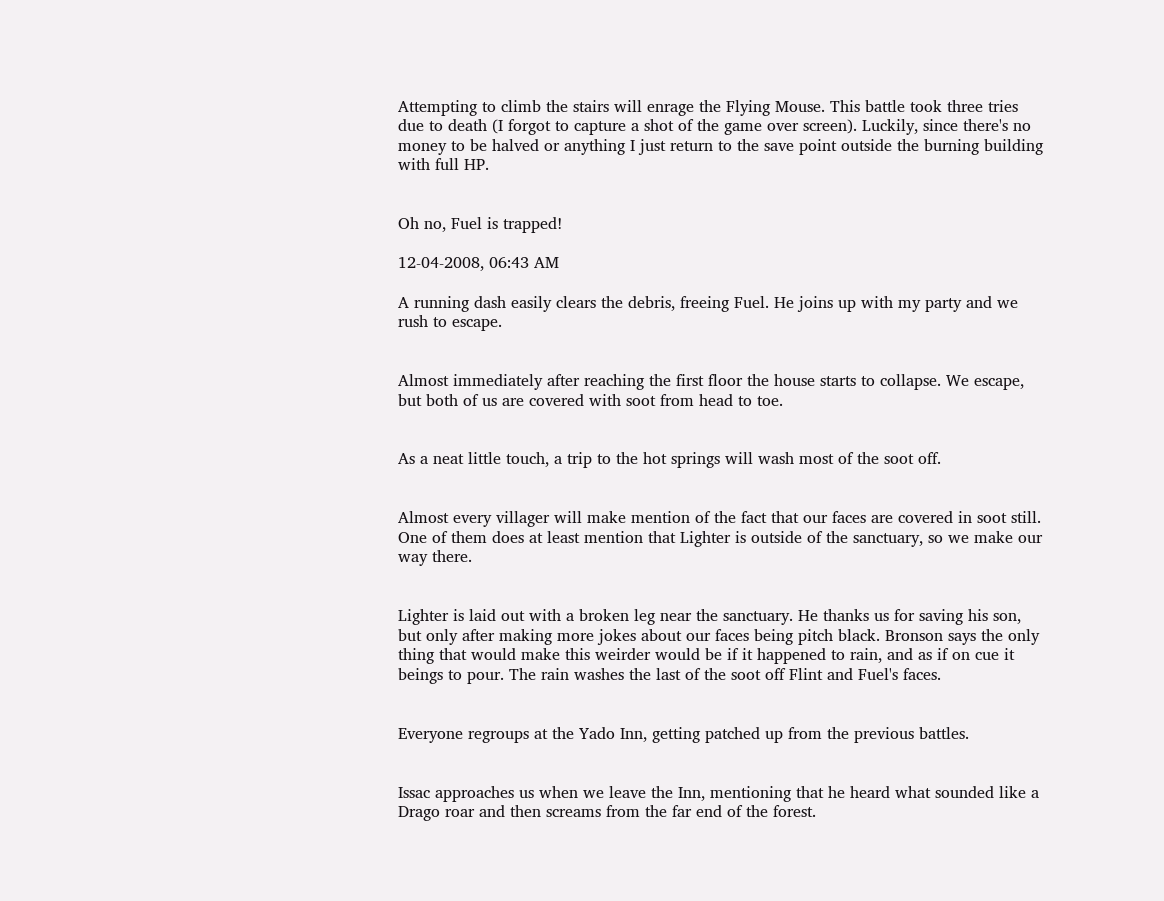Attempting to climb the stairs will enrage the Flying Mouse. This battle took three tries due to death (I forgot to capture a shot of the game over screen). Luckily, since there's no money to be halved or anything I just return to the save point outside the burning building with full HP.


Oh no, Fuel is trapped!

12-04-2008, 06:43 AM

A running dash easily clears the debris, freeing Fuel. He joins up with my party and we rush to escape.


Almost immediately after reaching the first floor the house starts to collapse. We escape, but both of us are covered with soot from head to toe.


As a neat little touch, a trip to the hot springs will wash most of the soot off.


Almost every villager will make mention of the fact that our faces are covered in soot still. One of them does at least mention that Lighter is outside of the sanctuary, so we make our way there.


Lighter is laid out with a broken leg near the sanctuary. He thanks us for saving his son, but only after making more jokes about our faces being pitch black. Bronson says the only thing that would make this weirder would be if it happened to rain, and as if on cue it beings to pour. The rain washes the last of the soot off Flint and Fuel's faces.


Everyone regroups at the Yado Inn, getting patched up from the previous battles.


Issac approaches us when we leave the Inn, mentioning that he heard what sounded like a Drago roar and then screams from the far end of the forest.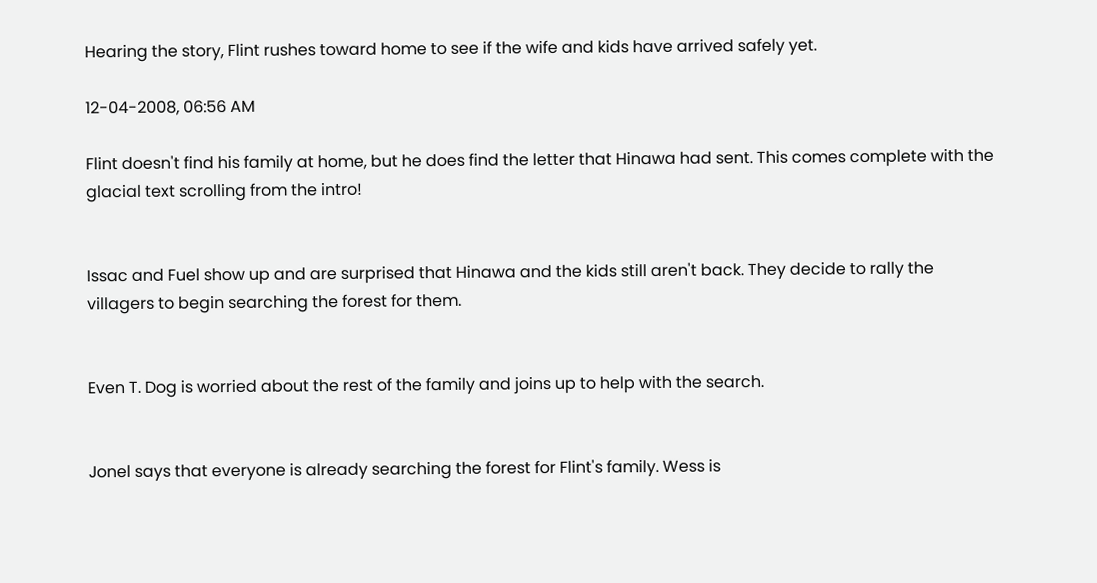Hearing the story, Flint rushes toward home to see if the wife and kids have arrived safely yet.

12-04-2008, 06:56 AM

Flint doesn't find his family at home, but he does find the letter that Hinawa had sent. This comes complete with the glacial text scrolling from the intro!


Issac and Fuel show up and are surprised that Hinawa and the kids still aren't back. They decide to rally the villagers to begin searching the forest for them.


Even T. Dog is worried about the rest of the family and joins up to help with the search.


Jonel says that everyone is already searching the forest for Flint's family. Wess is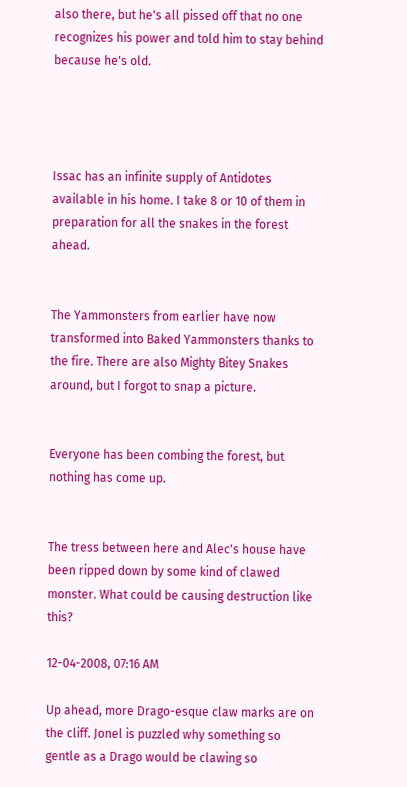also there, but he's all pissed off that no one recognizes his power and told him to stay behind because he's old.




Issac has an infinite supply of Antidotes available in his home. I take 8 or 10 of them in preparation for all the snakes in the forest ahead.


The Yammonsters from earlier have now transformed into Baked Yammonsters thanks to the fire. There are also Mighty Bitey Snakes around, but I forgot to snap a picture.


Everyone has been combing the forest, but nothing has come up.


The tress between here and Alec's house have been ripped down by some kind of clawed monster. What could be causing destruction like this?

12-04-2008, 07:16 AM

Up ahead, more Drago-esque claw marks are on the cliff. Jonel is puzzled why something so gentle as a Drago would be clawing so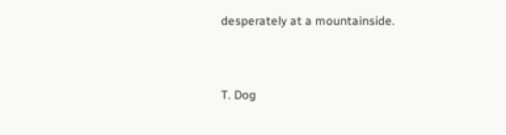desperately at a mountainside.


T. Dog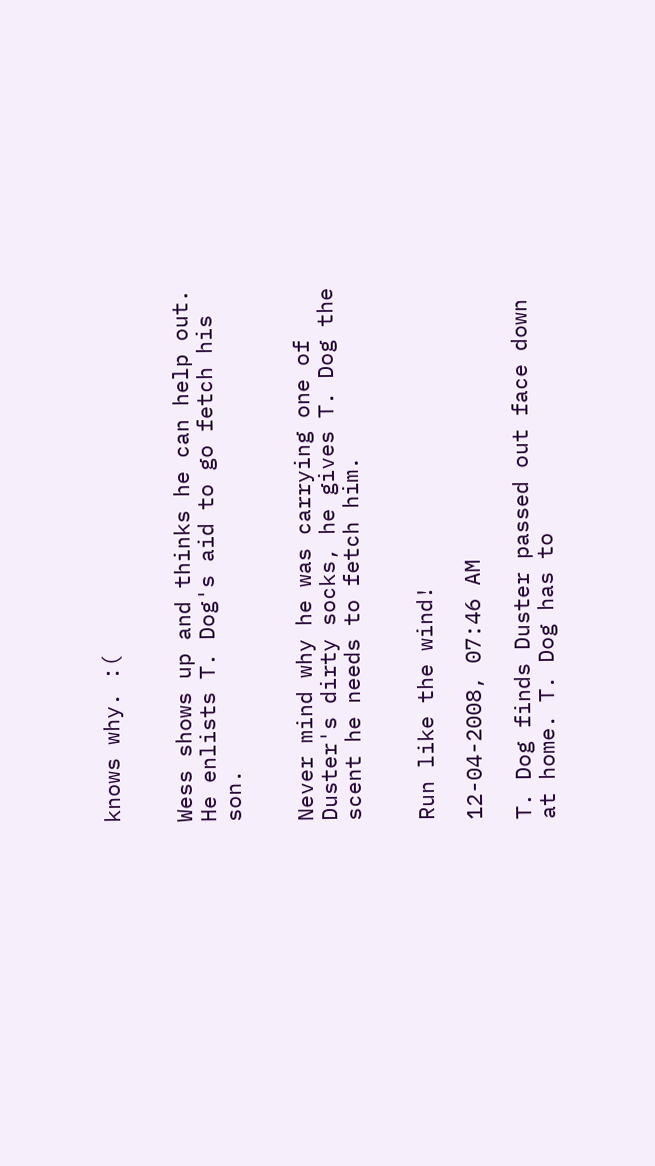knows why. :(


Wess shows up and thinks he can help out. He enlists T. Dog's aid to go fetch his son.


Never mind why he was carrying one of Duster's dirty socks, he gives T. Dog the scent he needs to fetch him.


Run like the wind!

12-04-2008, 07:46 AM

T. Dog finds Duster passed out face down at home. T. Dog has to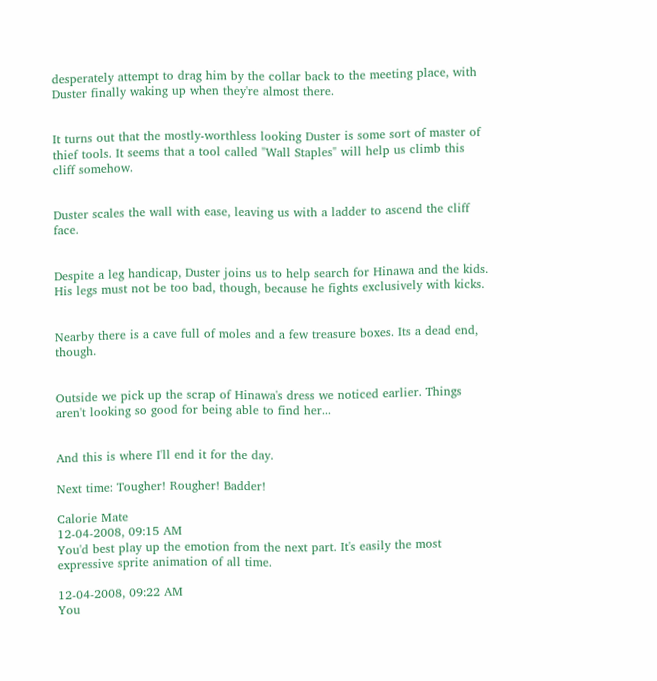desperately attempt to drag him by the collar back to the meeting place, with Duster finally waking up when they're almost there.


It turns out that the mostly-worthless looking Duster is some sort of master of thief tools. It seems that a tool called "Wall Staples" will help us climb this cliff somehow.


Duster scales the wall with ease, leaving us with a ladder to ascend the cliff face.


Despite a leg handicap, Duster joins us to help search for Hinawa and the kids. His legs must not be too bad, though, because he fights exclusively with kicks.


Nearby there is a cave full of moles and a few treasure boxes. Its a dead end, though.


Outside we pick up the scrap of Hinawa's dress we noticed earlier. Things aren't looking so good for being able to find her...


And this is where I'll end it for the day.

Next time: Tougher! Rougher! Badder!

Calorie Mate
12-04-2008, 09:15 AM
You'd best play up the emotion from the next part. It's easily the most expressive sprite animation of all time.

12-04-2008, 09:22 AM
You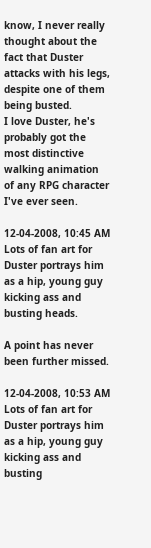know, I never really thought about the fact that Duster attacks with his legs, despite one of them being busted.
I love Duster, he's probably got the most distinctive walking animation of any RPG character I've ever seen.

12-04-2008, 10:45 AM
Lots of fan art for Duster portrays him as a hip, young guy kicking ass and busting heads.

A point has never been further missed.

12-04-2008, 10:53 AM
Lots of fan art for Duster portrays him as a hip, young guy kicking ass and busting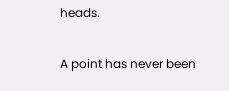heads.

A point has never been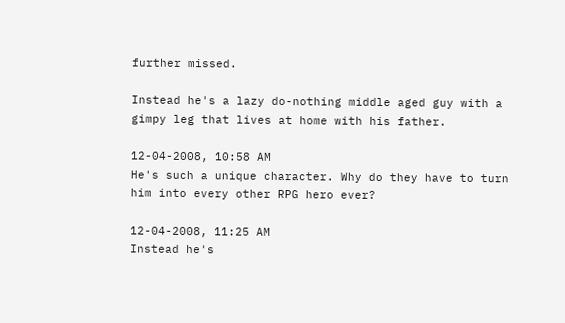further missed.

Instead he's a lazy do-nothing middle aged guy with a gimpy leg that lives at home with his father.

12-04-2008, 10:58 AM
He's such a unique character. Why do they have to turn him into every other RPG hero ever?

12-04-2008, 11:25 AM
Instead he's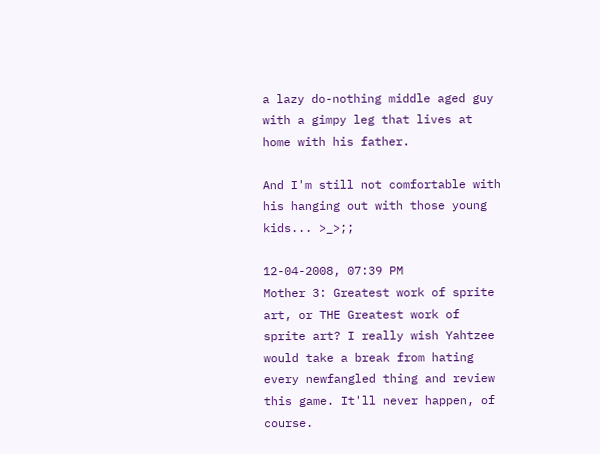a lazy do-nothing middle aged guy with a gimpy leg that lives at home with his father.

And I'm still not comfortable with his hanging out with those young kids... >_>;;

12-04-2008, 07:39 PM
Mother 3: Greatest work of sprite art, or THE Greatest work of sprite art? I really wish Yahtzee would take a break from hating every newfangled thing and review this game. It'll never happen, of course.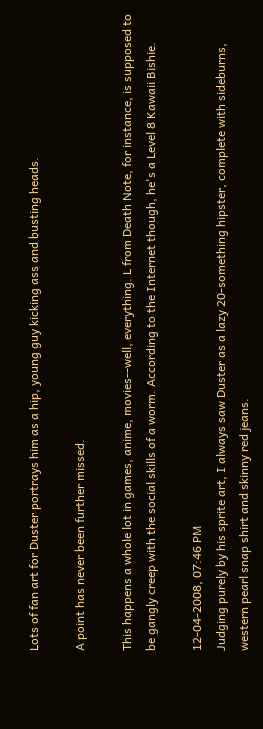Lots of fan art for Duster portrays him as a hip, young guy kicking ass and busting heads.

A point has never been further missed.

This happens a whole lot in games, anime, movies--well, everything. L from Death Note, for instance, is supposed to be gangly creep with the social skills of a worm. According to the Internet though, he's a Level 8 Kawaii Bishie.

12-04-2008, 07:46 PM
Judging purely by his sprite art, I always saw Duster as a lazy 20-something hipster, complete with sideburns, western pearl snap shirt and skinny red jeans.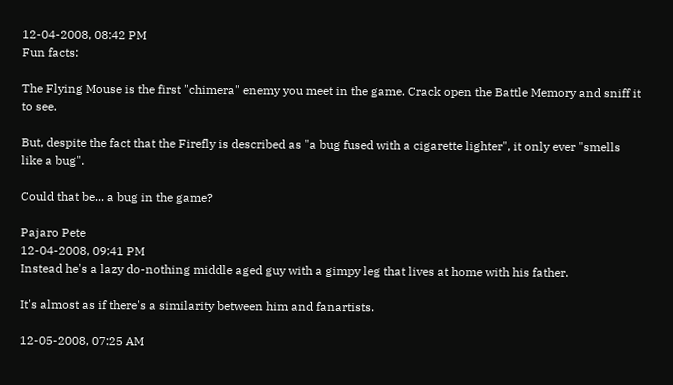12-04-2008, 08:42 PM
Fun facts:

The Flying Mouse is the first "chimera" enemy you meet in the game. Crack open the Battle Memory and sniff it to see.

But, despite the fact that the Firefly is described as "a bug fused with a cigarette lighter", it only ever "smells like a bug".

Could that be... a bug in the game?

Pajaro Pete
12-04-2008, 09:41 PM
Instead he's a lazy do-nothing middle aged guy with a gimpy leg that lives at home with his father.

It's almost as if there's a similarity between him and fanartists.

12-05-2008, 07:25 AM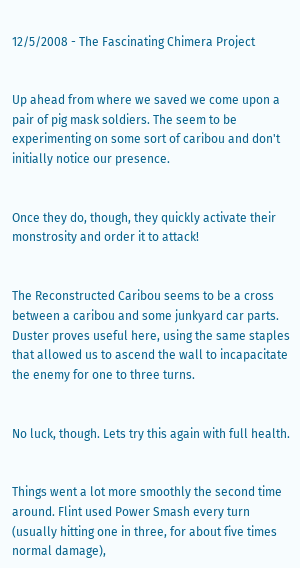12/5/2008 - The Fascinating Chimera Project


Up ahead from where we saved we come upon a pair of pig mask soldiers. The seem to be experimenting on some sort of caribou and don't initially notice our presence.


Once they do, though, they quickly activate their monstrosity and order it to attack!


The Reconstructed Caribou seems to be a cross between a caribou and some junkyard car parts. Duster proves useful here, using the same staples that allowed us to ascend the wall to incapacitate the enemy for one to three turns.


No luck, though. Lets try this again with full health.


Things went a lot more smoothly the second time around. Flint used Power Smash every turn (usually hitting one in three, for about five times normal damage),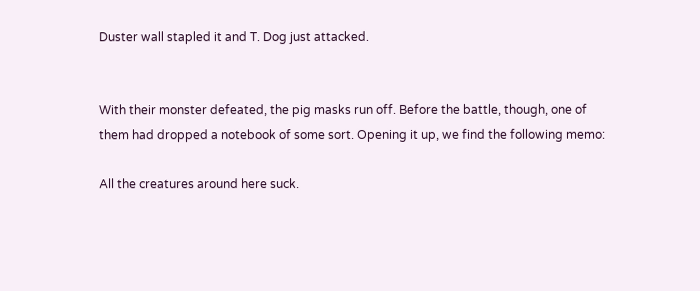Duster wall stapled it and T. Dog just attacked.


With their monster defeated, the pig masks run off. Before the battle, though, one of them had dropped a notebook of some sort. Opening it up, we find the following memo:

All the creatures around here suck.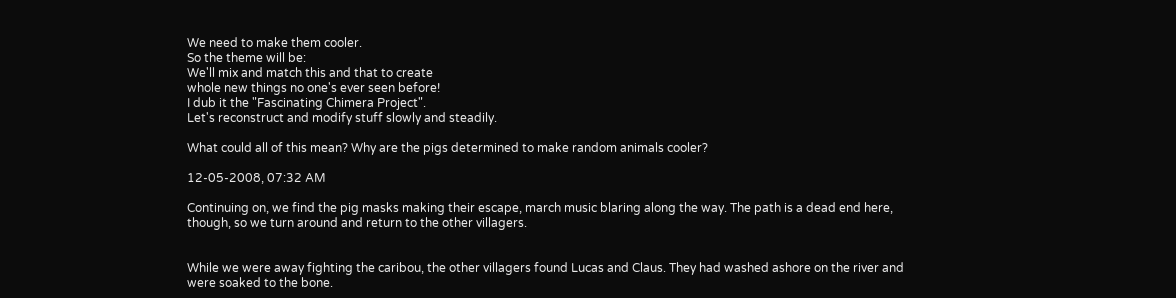We need to make them cooler.
So the theme will be:
We'll mix and match this and that to create
whole new things no one's ever seen before!
I dub it the "Fascinating Chimera Project".
Let's reconstruct and modify stuff slowly and steadily.

What could all of this mean? Why are the pigs determined to make random animals cooler?

12-05-2008, 07:32 AM

Continuing on, we find the pig masks making their escape, march music blaring along the way. The path is a dead end here, though, so we turn around and return to the other villagers.


While we were away fighting the caribou, the other villagers found Lucas and Claus. They had washed ashore on the river and were soaked to the bone.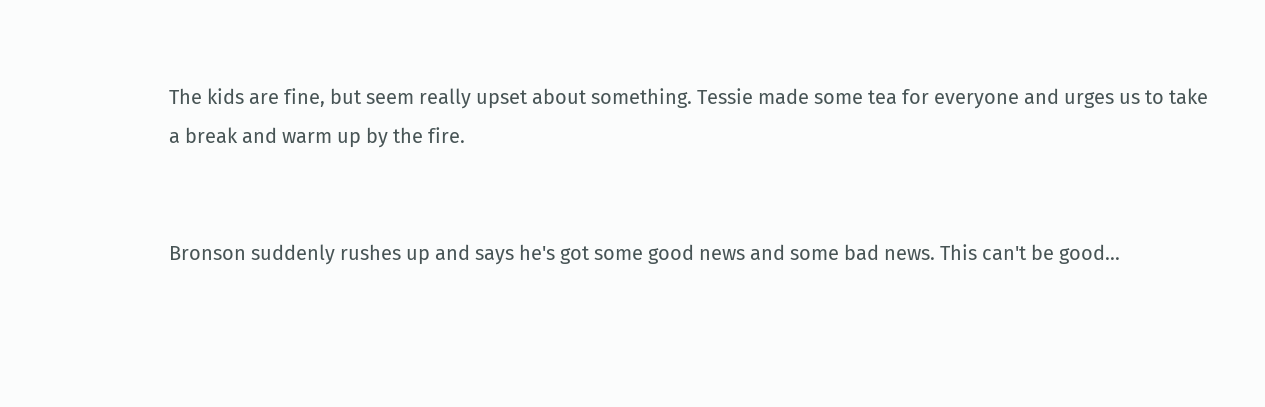The kids are fine, but seem really upset about something. Tessie made some tea for everyone and urges us to take a break and warm up by the fire.


Bronson suddenly rushes up and says he's got some good news and some bad news. This can't be good...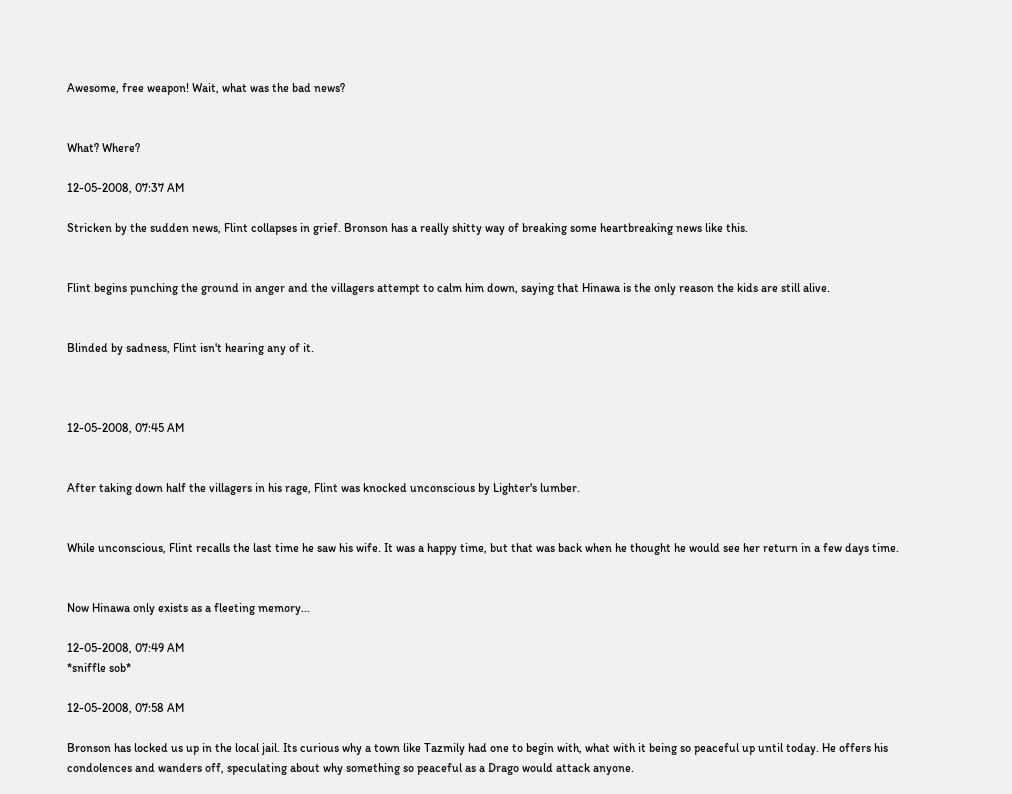Awesome, free weapon! Wait, what was the bad news?


What? Where?

12-05-2008, 07:37 AM

Stricken by the sudden news, Flint collapses in grief. Bronson has a really shitty way of breaking some heartbreaking news like this.


Flint begins punching the ground in anger and the villagers attempt to calm him down, saying that Hinawa is the only reason the kids are still alive.


Blinded by sadness, Flint isn't hearing any of it.



12-05-2008, 07:45 AM


After taking down half the villagers in his rage, Flint was knocked unconscious by Lighter's lumber.


While unconscious, Flint recalls the last time he saw his wife. It was a happy time, but that was back when he thought he would see her return in a few days time.


Now Hinawa only exists as a fleeting memory...

12-05-2008, 07:49 AM
*sniffle sob*

12-05-2008, 07:58 AM

Bronson has locked us up in the local jail. Its curious why a town like Tazmily had one to begin with, what with it being so peaceful up until today. He offers his condolences and wanders off, speculating about why something so peaceful as a Drago would attack anyone.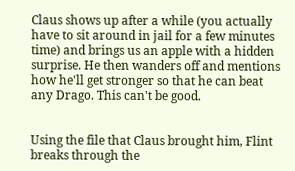Claus shows up after a while (you actually have to sit around in jail for a few minutes time) and brings us an apple with a hidden surprise. He then wanders off and mentions how he'll get stronger so that he can beat any Drago. This can't be good.


Using the file that Claus brought him, Flint breaks through the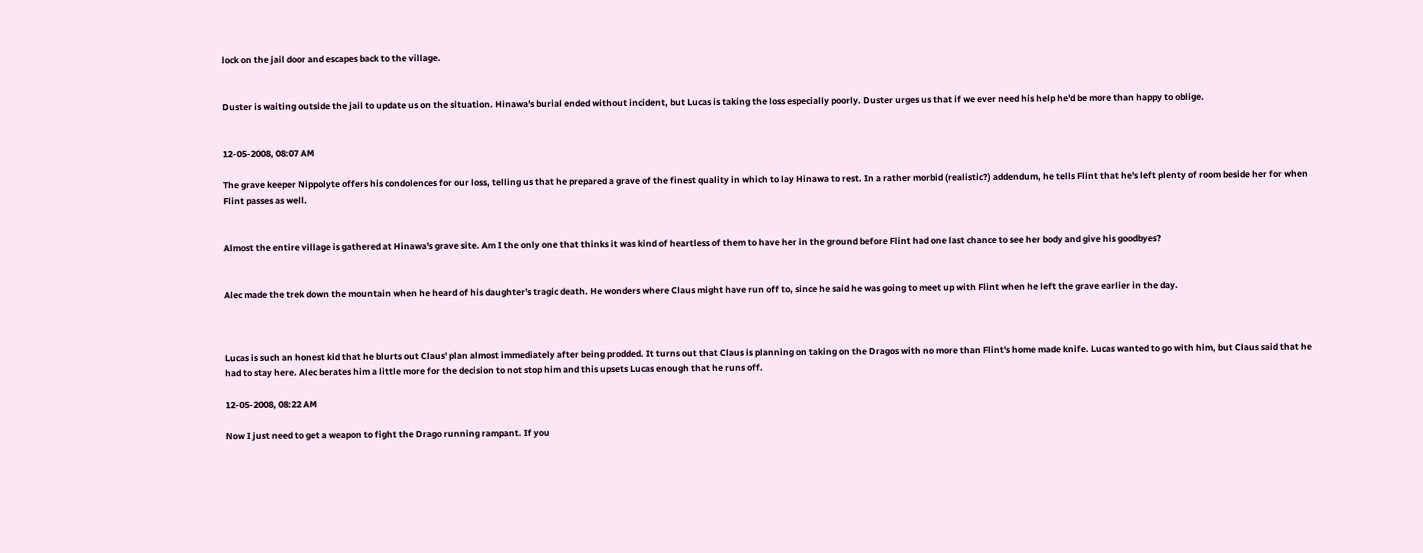lock on the jail door and escapes back to the village.


Duster is waiting outside the jail to update us on the situation. Hinawa's burial ended without incident, but Lucas is taking the loss especially poorly. Duster urges us that if we ever need his help he'd be more than happy to oblige.


12-05-2008, 08:07 AM

The grave keeper Nippolyte offers his condolences for our loss, telling us that he prepared a grave of the finest quality in which to lay Hinawa to rest. In a rather morbid (realistic?) addendum, he tells Flint that he's left plenty of room beside her for when Flint passes as well.


Almost the entire village is gathered at Hinawa's grave site. Am I the only one that thinks it was kind of heartless of them to have her in the ground before Flint had one last chance to see her body and give his goodbyes?


Alec made the trek down the mountain when he heard of his daughter's tragic death. He wonders where Claus might have run off to, since he said he was going to meet up with Flint when he left the grave earlier in the day.



Lucas is such an honest kid that he blurts out Claus' plan almost immediately after being prodded. It turns out that Claus is planning on taking on the Dragos with no more than Flint's home made knife. Lucas wanted to go with him, but Claus said that he had to stay here. Alec berates him a little more for the decision to not stop him and this upsets Lucas enough that he runs off.

12-05-2008, 08:22 AM

Now I just need to get a weapon to fight the Drago running rampant. If you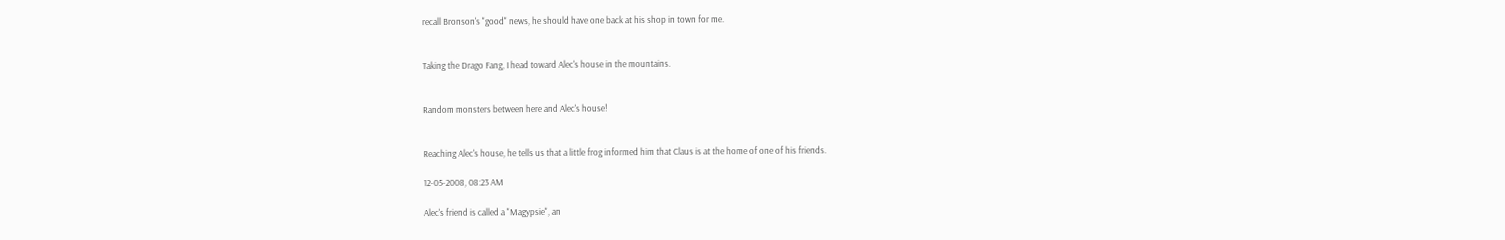recall Bronson's "good" news, he should have one back at his shop in town for me.


Taking the Drago Fang, I head toward Alec's house in the mountains.


Random monsters between here and Alec's house!


Reaching Alec's house, he tells us that a little frog informed him that Claus is at the home of one of his friends.

12-05-2008, 08:23 AM

Alec's friend is called a "Magypsie", an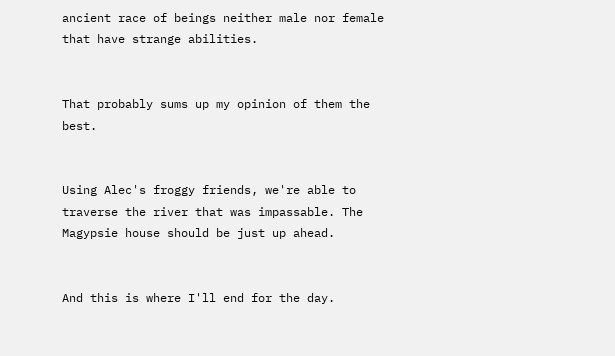ancient race of beings neither male nor female that have strange abilities.


That probably sums up my opinion of them the best.


Using Alec's froggy friends, we're able to traverse the river that was impassable. The Magypsie house should be just up ahead.


And this is where I'll end for the day.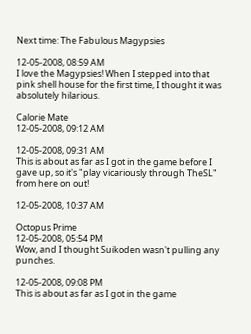Next time: The Fabulous Magypsies

12-05-2008, 08:59 AM
I love the Magypsies! When I stepped into that pink shell house for the first time, I thought it was absolutely hilarious.

Calorie Mate
12-05-2008, 09:12 AM

12-05-2008, 09:31 AM
This is about as far as I got in the game before I gave up, so it's "play vicariously through TheSL" from here on out!

12-05-2008, 10:37 AM

Octopus Prime
12-05-2008, 05:54 PM
Wow, and I thought Suikoden wasn't pulling any punches.

12-05-2008, 09:08 PM
This is about as far as I got in the game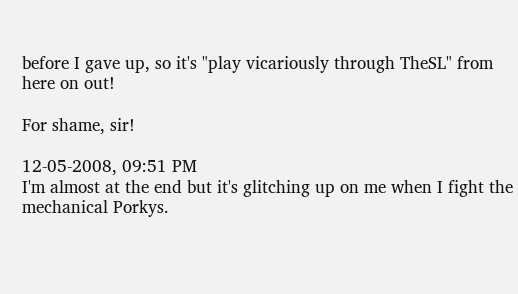before I gave up, so it's "play vicariously through TheSL" from here on out!

For shame, sir!

12-05-2008, 09:51 PM
I'm almost at the end but it's glitching up on me when I fight the mechanical Porkys.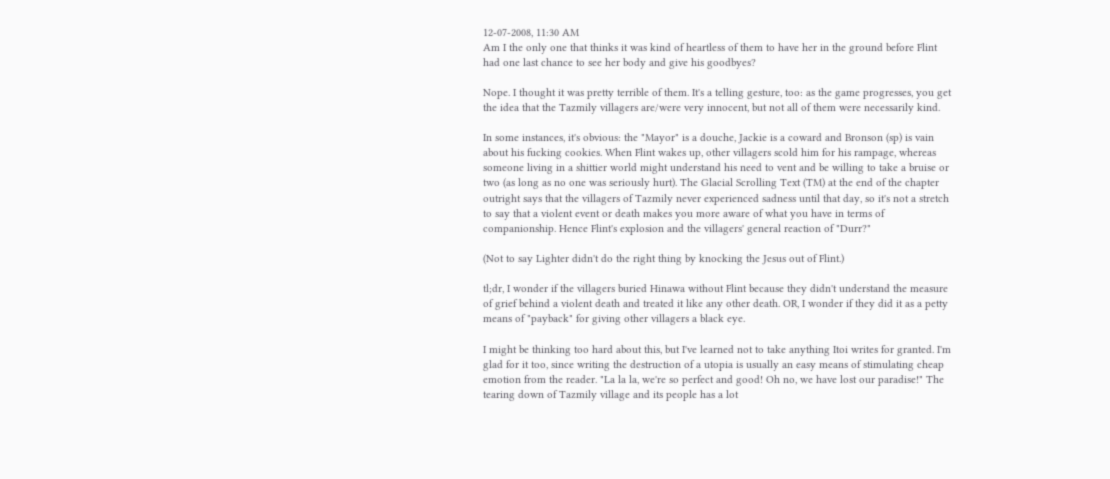12-07-2008, 11:30 AM
Am I the only one that thinks it was kind of heartless of them to have her in the ground before Flint had one last chance to see her body and give his goodbyes?

Nope. I thought it was pretty terrible of them. It's a telling gesture, too: as the game progresses, you get the idea that the Tazmily villagers are/were very innocent, but not all of them were necessarily kind.

In some instances, it's obvious: the "Mayor" is a douche, Jackie is a coward and Bronson (sp) is vain about his fucking cookies. When Flint wakes up, other villagers scold him for his rampage, whereas someone living in a shittier world might understand his need to vent and be willing to take a bruise or two (as long as no one was seriously hurt). The Glacial Scrolling Text (TM) at the end of the chapter outright says that the villagers of Tazmily never experienced sadness until that day, so it's not a stretch to say that a violent event or death makes you more aware of what you have in terms of companionship. Hence Flint's explosion and the villagers' general reaction of "Durr?"

(Not to say Lighter didn't do the right thing by knocking the Jesus out of Flint.)

tl;dr, I wonder if the villagers buried Hinawa without Flint because they didn't understand the measure of grief behind a violent death and treated it like any other death. OR, I wonder if they did it as a petty means of "payback" for giving other villagers a black eye.

I might be thinking too hard about this, but I've learned not to take anything Itoi writes for granted. I'm glad for it too, since writing the destruction of a utopia is usually an easy means of stimulating cheap emotion from the reader. "La la la, we're so perfect and good! Oh no, we have lost our paradise!" The tearing down of Tazmily village and its people has a lot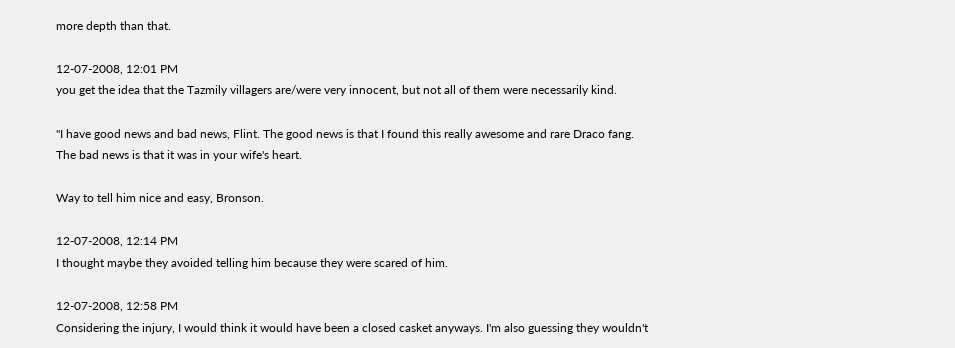more depth than that.

12-07-2008, 12:01 PM
you get the idea that the Tazmily villagers are/were very innocent, but not all of them were necessarily kind.

"I have good news and bad news, Flint. The good news is that I found this really awesome and rare Draco fang. The bad news is that it was in your wife's heart.

Way to tell him nice and easy, Bronson.

12-07-2008, 12:14 PM
I thought maybe they avoided telling him because they were scared of him.

12-07-2008, 12:58 PM
Considering the injury, I would think it would have been a closed casket anyways. I'm also guessing they wouldn't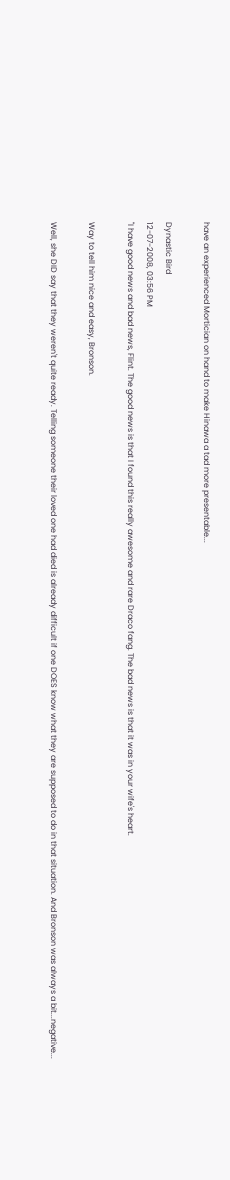have an experienced Mortician on hand to make Hinawa a tad more presentable...

Dynastic Bird
12-07-2008, 03:56 PM
"I have good news and bad news, Flint. The good news is that I found this really awesome and rare Draco fang. The bad news is that it was in your wife's heart.

Way to tell him nice and easy, Bronson.

Well, she DID say that they weren't quite ready. Telling someone their loved one had died is already difficult if one DOES know what they are supposed to do in that situation. And Bronson was always a bit...negative...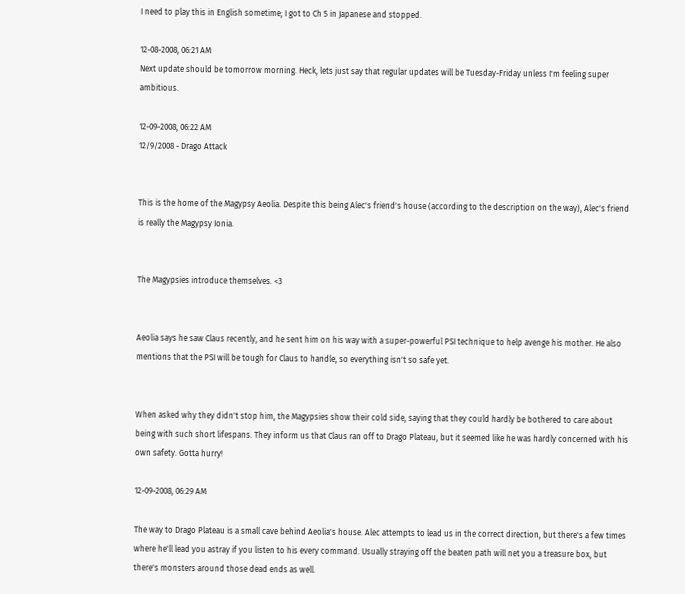I need to play this in English sometime; I got to Ch 5 in Japanese and stopped.

12-08-2008, 06:21 AM
Next update should be tomorrow morning. Heck, lets just say that regular updates will be Tuesday-Friday unless I'm feeling super ambitious.

12-09-2008, 06:22 AM
12/9/2008 - Drago Attack


This is the home of the Magypsy Aeolia. Despite this being Alec's friend's house (according to the description on the way), Alec's friend is really the Magypsy Ionia.


The Magypsies introduce themselves. <3


Aeolia says he saw Claus recently, and he sent him on his way with a super-powerful PSI technique to help avenge his mother. He also mentions that the PSI will be tough for Claus to handle, so everything isn't so safe yet.


When asked why they didn't stop him, the Magypsies show their cold side, saying that they could hardly be bothered to care about being with such short lifespans. They inform us that Claus ran off to Drago Plateau, but it seemed like he was hardly concerned with his own safety. Gotta hurry!

12-09-2008, 06:29 AM

The way to Drago Plateau is a small cave behind Aeolia's house. Alec attempts to lead us in the correct direction, but there's a few times where he'll lead you astray if you listen to his every command. Usually straying off the beaten path will net you a treasure box, but there's monsters around those dead ends as well.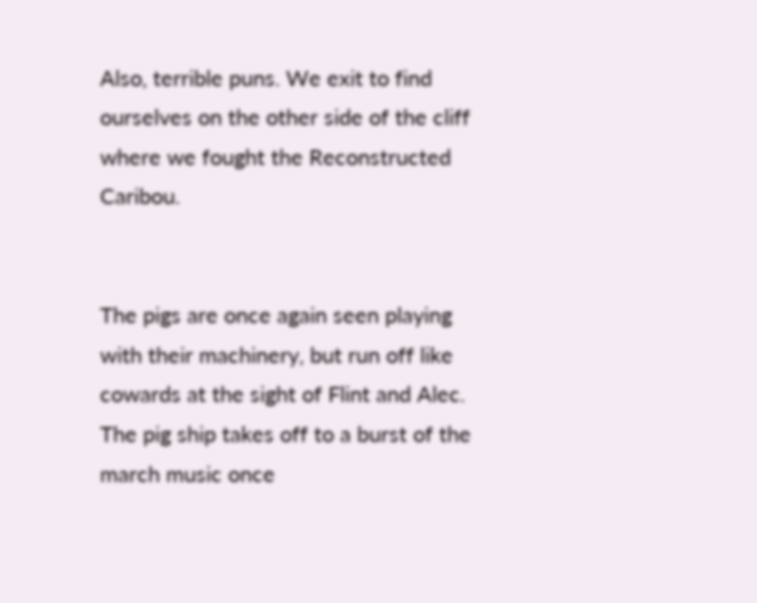Also, terrible puns. We exit to find ourselves on the other side of the cliff where we fought the Reconstructed Caribou.


The pigs are once again seen playing with their machinery, but run off like cowards at the sight of Flint and Alec. The pig ship takes off to a burst of the march music once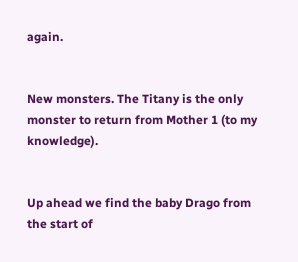again.


New monsters. The Titany is the only monster to return from Mother 1 (to my knowledge).


Up ahead we find the baby Drago from the start of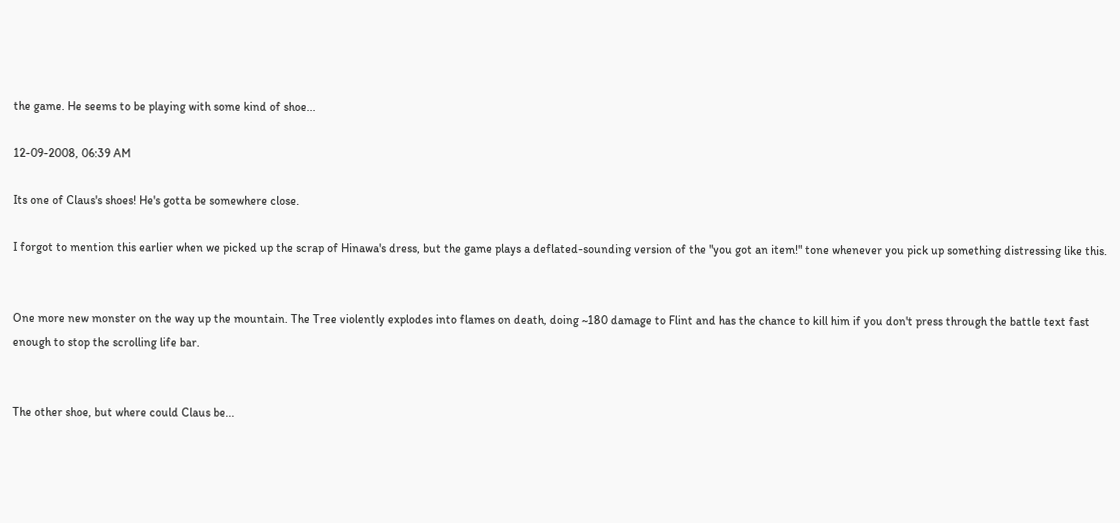the game. He seems to be playing with some kind of shoe...

12-09-2008, 06:39 AM

Its one of Claus's shoes! He's gotta be somewhere close.

I forgot to mention this earlier when we picked up the scrap of Hinawa's dress, but the game plays a deflated-sounding version of the "you got an item!" tone whenever you pick up something distressing like this.


One more new monster on the way up the mountain. The Tree violently explodes into flames on death, doing ~180 damage to Flint and has the chance to kill him if you don't press through the battle text fast enough to stop the scrolling life bar.


The other shoe, but where could Claus be...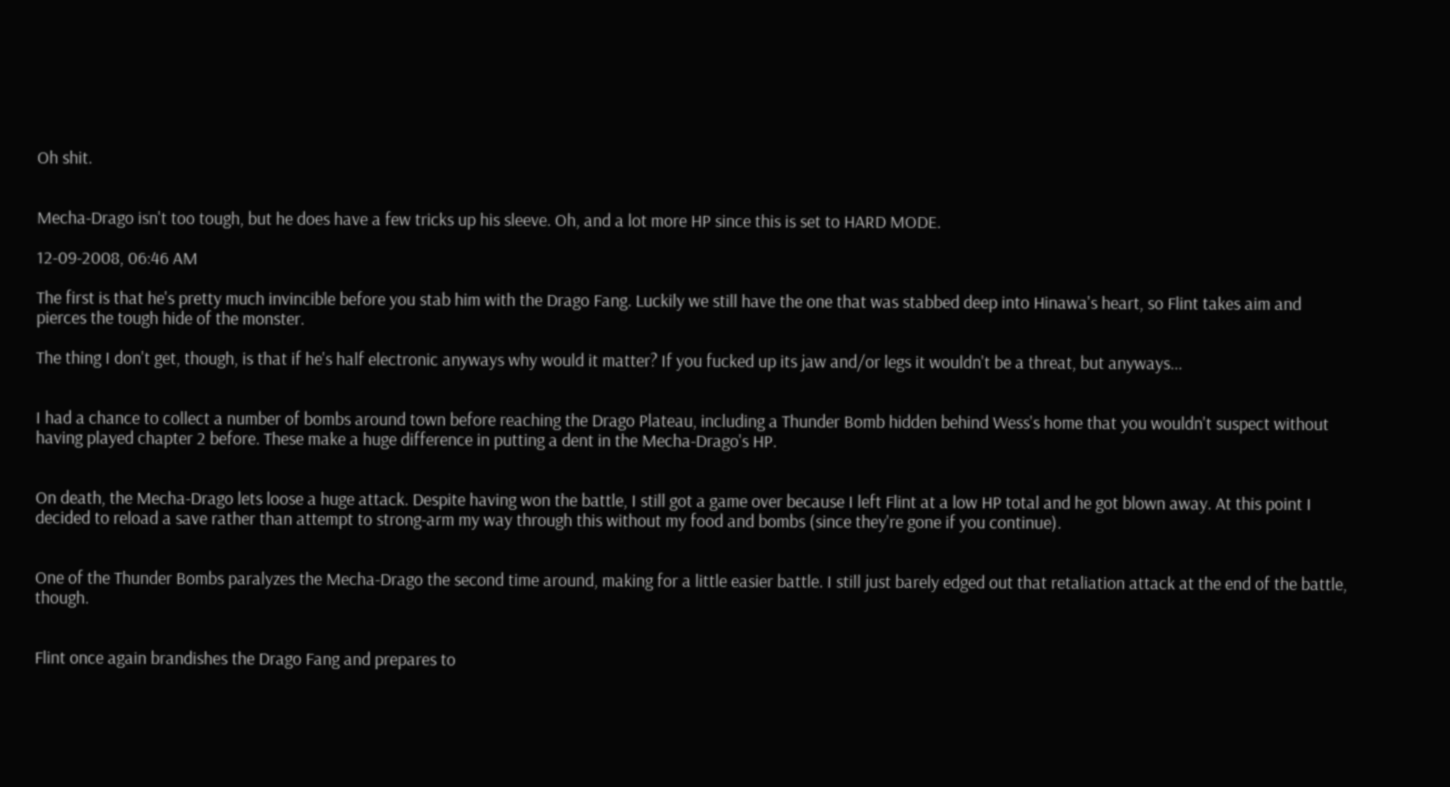Oh shit.


Mecha-Drago isn't too tough, but he does have a few tricks up his sleeve. Oh, and a lot more HP since this is set to HARD MODE.

12-09-2008, 06:46 AM

The first is that he's pretty much invincible before you stab him with the Drago Fang. Luckily we still have the one that was stabbed deep into Hinawa's heart, so Flint takes aim and pierces the tough hide of the monster.

The thing I don't get, though, is that if he's half electronic anyways why would it matter? If you fucked up its jaw and/or legs it wouldn't be a threat, but anyways...


I had a chance to collect a number of bombs around town before reaching the Drago Plateau, including a Thunder Bomb hidden behind Wess's home that you wouldn't suspect without having played chapter 2 before. These make a huge difference in putting a dent in the Mecha-Drago's HP.


On death, the Mecha-Drago lets loose a huge attack. Despite having won the battle, I still got a game over because I left Flint at a low HP total and he got blown away. At this point I decided to reload a save rather than attempt to strong-arm my way through this without my food and bombs (since they're gone if you continue).


One of the Thunder Bombs paralyzes the Mecha-Drago the second time around, making for a little easier battle. I still just barely edged out that retaliation attack at the end of the battle, though.


Flint once again brandishes the Drago Fang and prepares to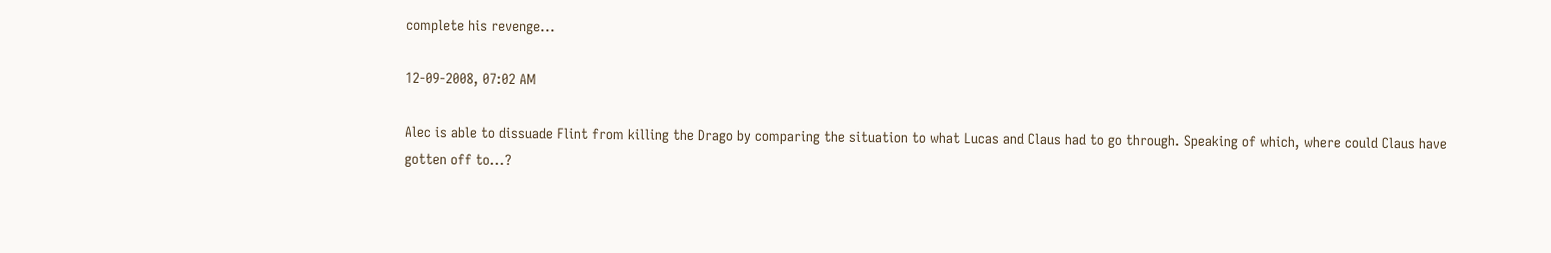complete his revenge...

12-09-2008, 07:02 AM

Alec is able to dissuade Flint from killing the Drago by comparing the situation to what Lucas and Claus had to go through. Speaking of which, where could Claus have gotten off to...?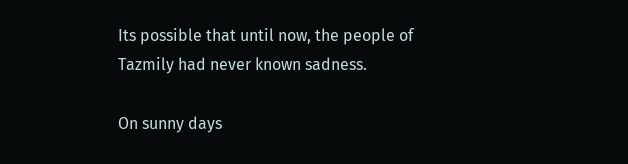Its possible that until now, the people of
Tazmily had never known sadness.

On sunny days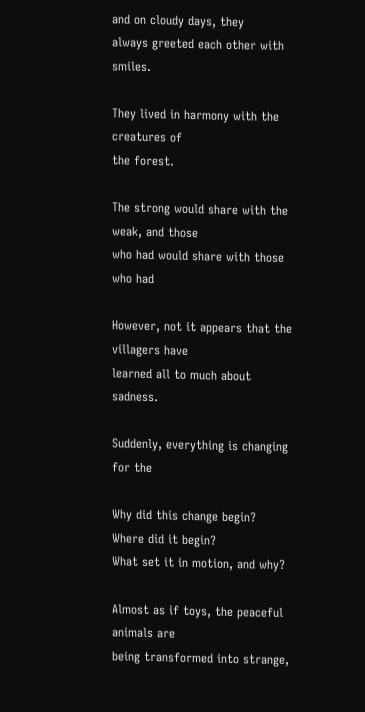and on cloudy days, they
always greeted each other with smiles.

They lived in harmony with the creatures of
the forest.

The strong would share with the weak, and those
who had would share with those who had

However, not it appears that the villagers have
learned all to much about sadness.

Suddenly, everything is changing for the

Why did this change begin?
Where did it begin?
What set it in motion, and why?

Almost as if toys, the peaceful animals are
being transformed into strange,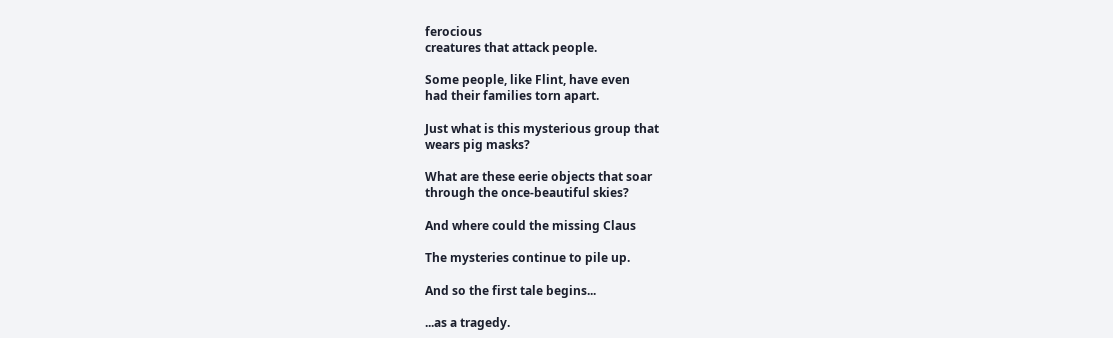ferocious
creatures that attack people.

Some people, like Flint, have even
had their families torn apart.

Just what is this mysterious group that
wears pig masks?

What are these eerie objects that soar
through the once-beautiful skies?

And where could the missing Claus

The mysteries continue to pile up.

And so the first tale begins...

...as a tragedy.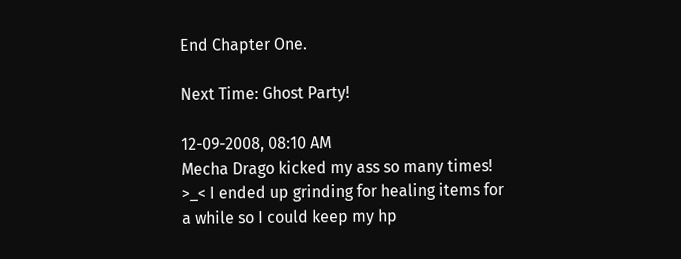End Chapter One.

Next Time: Ghost Party!

12-09-2008, 08:10 AM
Mecha Drago kicked my ass so many times! >_< I ended up grinding for healing items for a while so I could keep my hp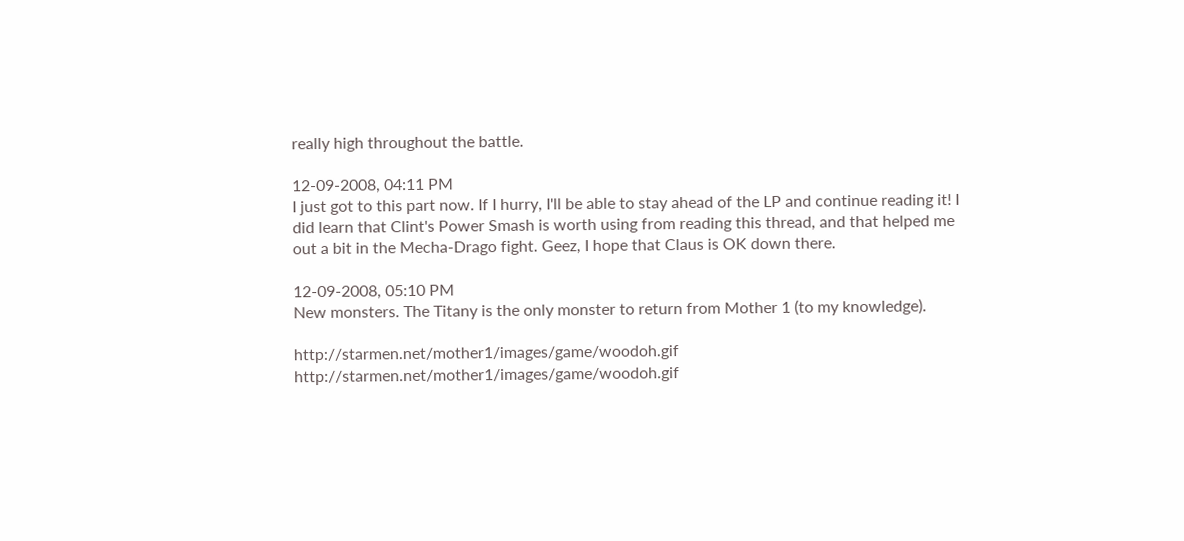really high throughout the battle.

12-09-2008, 04:11 PM
I just got to this part now. If I hurry, I'll be able to stay ahead of the LP and continue reading it! I did learn that Clint's Power Smash is worth using from reading this thread, and that helped me out a bit in the Mecha-Drago fight. Geez, I hope that Claus is OK down there.

12-09-2008, 05:10 PM
New monsters. The Titany is the only monster to return from Mother 1 (to my knowledge).

http://starmen.net/mother1/images/game/woodoh.gif http://starmen.net/mother1/images/game/woodoh.gif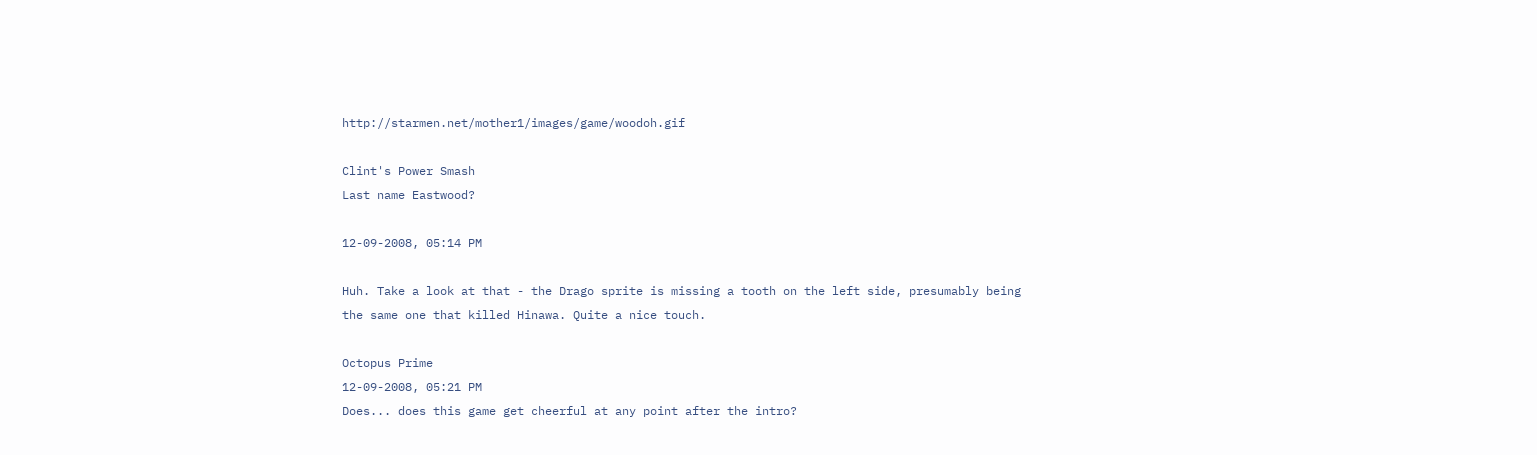http://starmen.net/mother1/images/game/woodoh.gif

Clint's Power Smash
Last name Eastwood?

12-09-2008, 05:14 PM

Huh. Take a look at that - the Drago sprite is missing a tooth on the left side, presumably being the same one that killed Hinawa. Quite a nice touch.

Octopus Prime
12-09-2008, 05:21 PM
Does... does this game get cheerful at any point after the intro?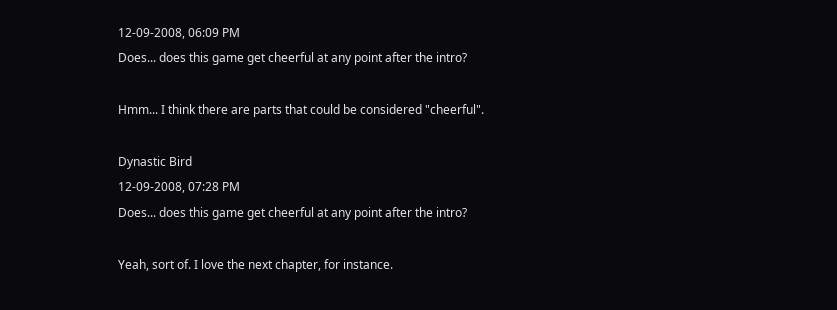12-09-2008, 06:09 PM
Does... does this game get cheerful at any point after the intro?

Hmm... I think there are parts that could be considered "cheerful".

Dynastic Bird
12-09-2008, 07:28 PM
Does... does this game get cheerful at any point after the intro?

Yeah, sort of. I love the next chapter, for instance.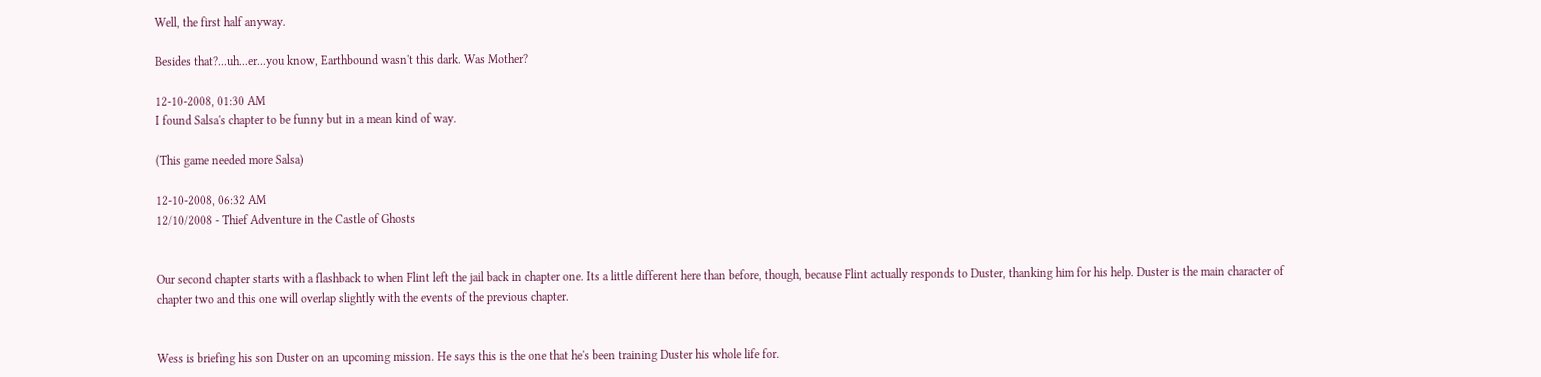Well, the first half anyway.

Besides that?...uh...er...you know, Earthbound wasn't this dark. Was Mother?

12-10-2008, 01:30 AM
I found Salsa's chapter to be funny but in a mean kind of way.

(This game needed more Salsa)

12-10-2008, 06:32 AM
12/10/2008 - Thief Adventure in the Castle of Ghosts


Our second chapter starts with a flashback to when Flint left the jail back in chapter one. Its a little different here than before, though, because Flint actually responds to Duster, thanking him for his help. Duster is the main character of chapter two and this one will overlap slightly with the events of the previous chapter.


Wess is briefing his son Duster on an upcoming mission. He says this is the one that he's been training Duster his whole life for.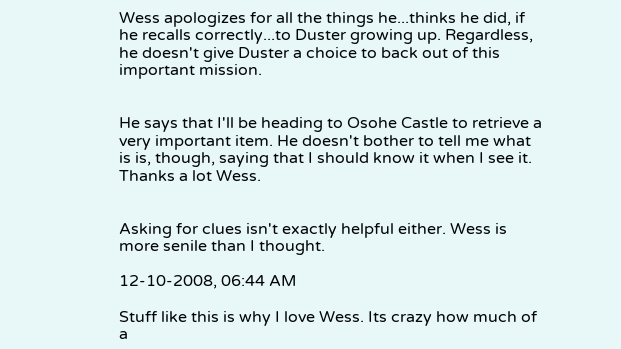Wess apologizes for all the things he...thinks he did, if he recalls correctly...to Duster growing up. Regardless, he doesn't give Duster a choice to back out of this important mission.


He says that I'll be heading to Osohe Castle to retrieve a very important item. He doesn't bother to tell me what is is, though, saying that I should know it when I see it. Thanks a lot Wess.


Asking for clues isn't exactly helpful either. Wess is more senile than I thought.

12-10-2008, 06:44 AM

Stuff like this is why I love Wess. Its crazy how much of a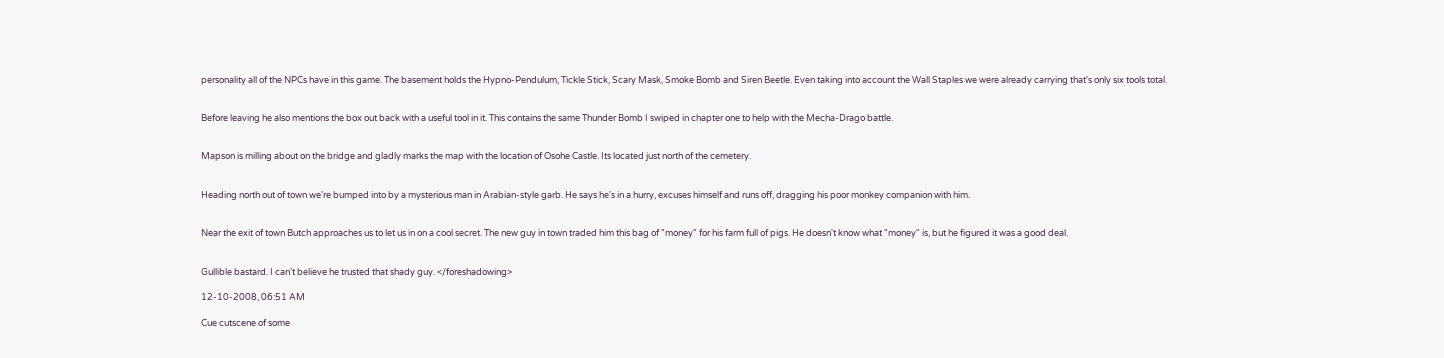personality all of the NPCs have in this game. The basement holds the Hypno-Pendulum, Tickle Stick, Scary Mask, Smoke Bomb and Siren Beetle. Even taking into account the Wall Staples we were already carrying that's only six tools total.


Before leaving he also mentions the box out back with a useful tool in it. This contains the same Thunder Bomb I swiped in chapter one to help with the Mecha-Drago battle.


Mapson is milling about on the bridge and gladly marks the map with the location of Osohe Castle. Its located just north of the cemetery.


Heading north out of town we're bumped into by a mysterious man in Arabian-style garb. He says he's in a hurry, excuses himself and runs off, dragging his poor monkey companion with him.


Near the exit of town Butch approaches us to let us in on a cool secret. The new guy in town traded him this bag of "money" for his farm full of pigs. He doesn't know what "money" is, but he figured it was a good deal.


Gullible bastard. I can't believe he trusted that shady guy. </foreshadowing>

12-10-2008, 06:51 AM

Cue cutscene of some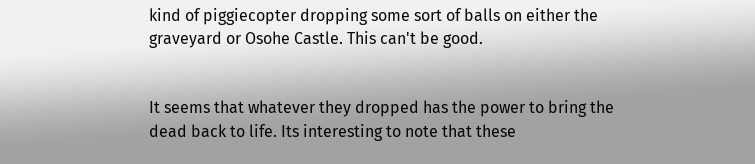kind of piggiecopter dropping some sort of balls on either the graveyard or Osohe Castle. This can't be good.


It seems that whatever they dropped has the power to bring the dead back to life. Its interesting to note that these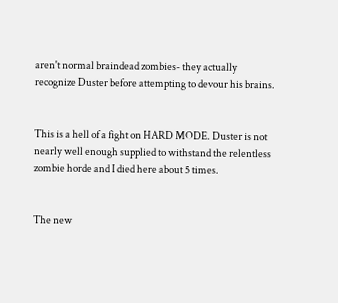aren't normal braindead zombies- they actually recognize Duster before attempting to devour his brains.


This is a hell of a fight on HARD MODE. Duster is not nearly well enough supplied to withstand the relentless zombie horde and I died here about 5 times.


The new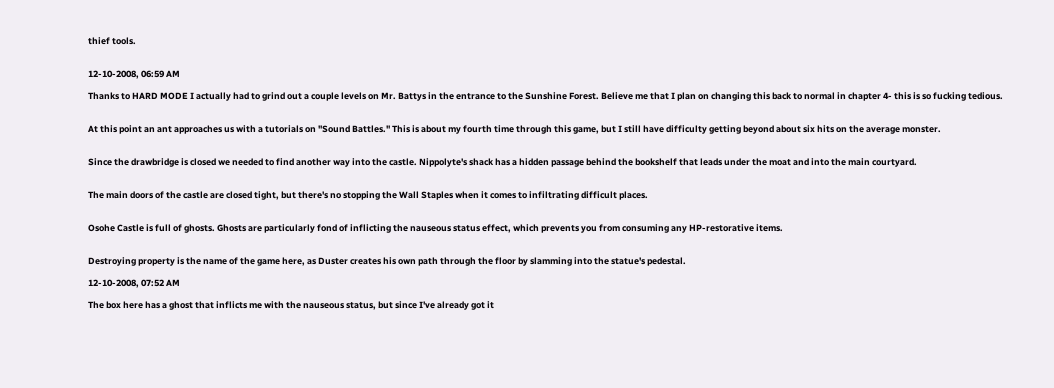thief tools.


12-10-2008, 06:59 AM

Thanks to HARD MODE I actually had to grind out a couple levels on Mr. Battys in the entrance to the Sunshine Forest. Believe me that I plan on changing this back to normal in chapter 4- this is so fucking tedious.


At this point an ant approaches us with a tutorials on "Sound Battles." This is about my fourth time through this game, but I still have difficulty getting beyond about six hits on the average monster.


Since the drawbridge is closed we needed to find another way into the castle. Nippolyte's shack has a hidden passage behind the bookshelf that leads under the moat and into the main courtyard.


The main doors of the castle are closed tight, but there's no stopping the Wall Staples when it comes to infiltrating difficult places.


Osohe Castle is full of ghosts. Ghosts are particularly fond of inflicting the nauseous status effect, which prevents you from consuming any HP-restorative items.


Destroying property is the name of the game here, as Duster creates his own path through the floor by slamming into the statue's pedestal.

12-10-2008, 07:52 AM

The box here has a ghost that inflicts me with the nauseous status, but since I've already got it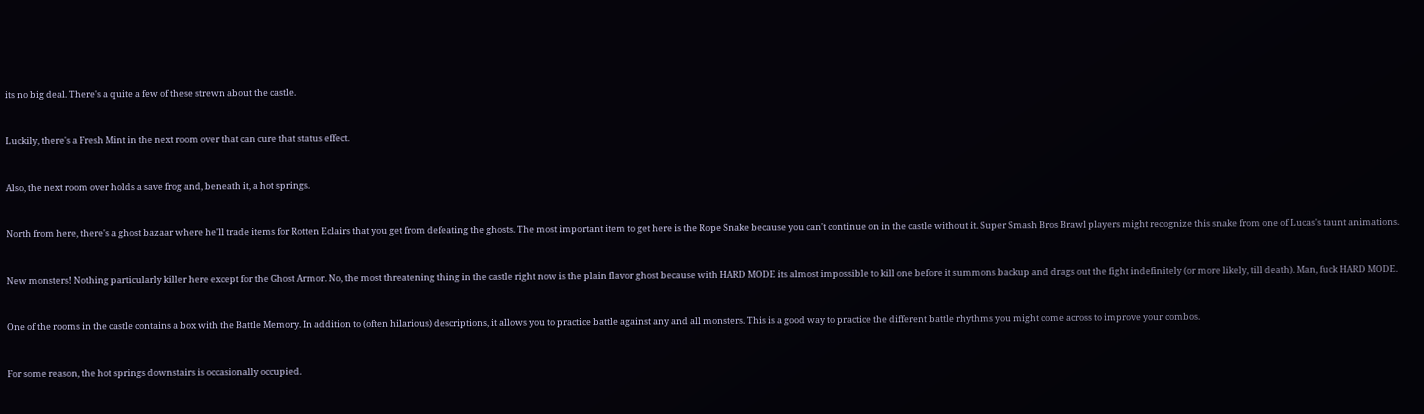its no big deal. There's a quite a few of these strewn about the castle.


Luckily, there's a Fresh Mint in the next room over that can cure that status effect.


Also, the next room over holds a save frog and, beneath it, a hot springs.


North from here, there's a ghost bazaar where he'll trade items for Rotten Eclairs that you get from defeating the ghosts. The most important item to get here is the Rope Snake because you can't continue on in the castle without it. Super Smash Bros Brawl players might recognize this snake from one of Lucas's taunt animations.


New monsters! Nothing particularly killer here except for the Ghost Armor. No, the most threatening thing in the castle right now is the plain flavor ghost because with HARD MODE its almost impossible to kill one before it summons backup and drags out the fight indefinitely (or more likely, till death). Man, fuck HARD MODE.


One of the rooms in the castle contains a box with the Battle Memory. In addition to (often hilarious) descriptions, it allows you to practice battle against any and all monsters. This is a good way to practice the different battle rhythms you might come across to improve your combos.


For some reason, the hot springs downstairs is occasionally occupied.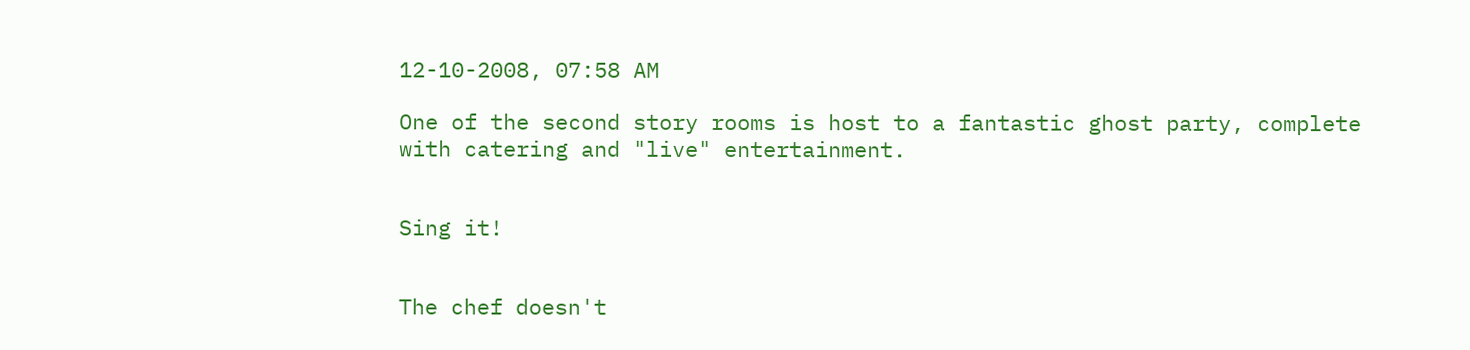12-10-2008, 07:58 AM

One of the second story rooms is host to a fantastic ghost party, complete with catering and "live" entertainment.


Sing it!


The chef doesn't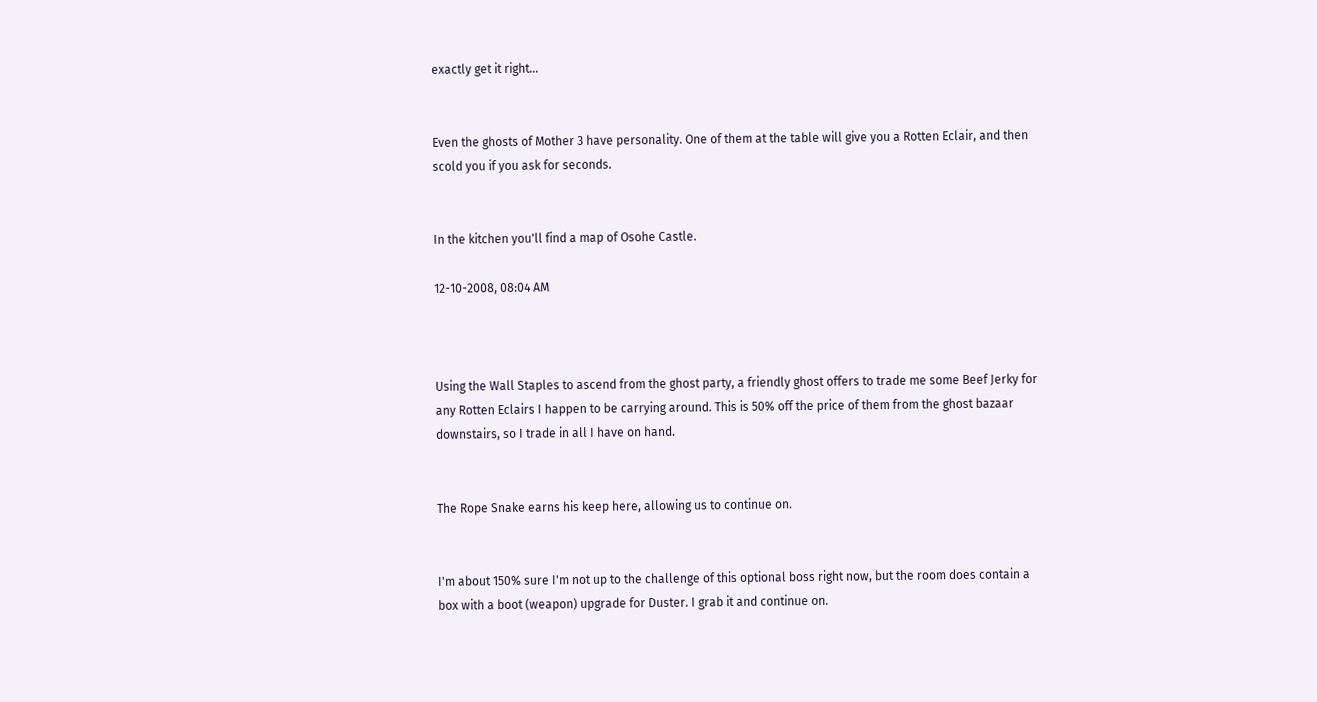exactly get it right...


Even the ghosts of Mother 3 have personality. One of them at the table will give you a Rotten Eclair, and then scold you if you ask for seconds.


In the kitchen you'll find a map of Osohe Castle.

12-10-2008, 08:04 AM



Using the Wall Staples to ascend from the ghost party, a friendly ghost offers to trade me some Beef Jerky for any Rotten Eclairs I happen to be carrying around. This is 50% off the price of them from the ghost bazaar downstairs, so I trade in all I have on hand.


The Rope Snake earns his keep here, allowing us to continue on.


I'm about 150% sure I'm not up to the challenge of this optional boss right now, but the room does contain a box with a boot (weapon) upgrade for Duster. I grab it and continue on.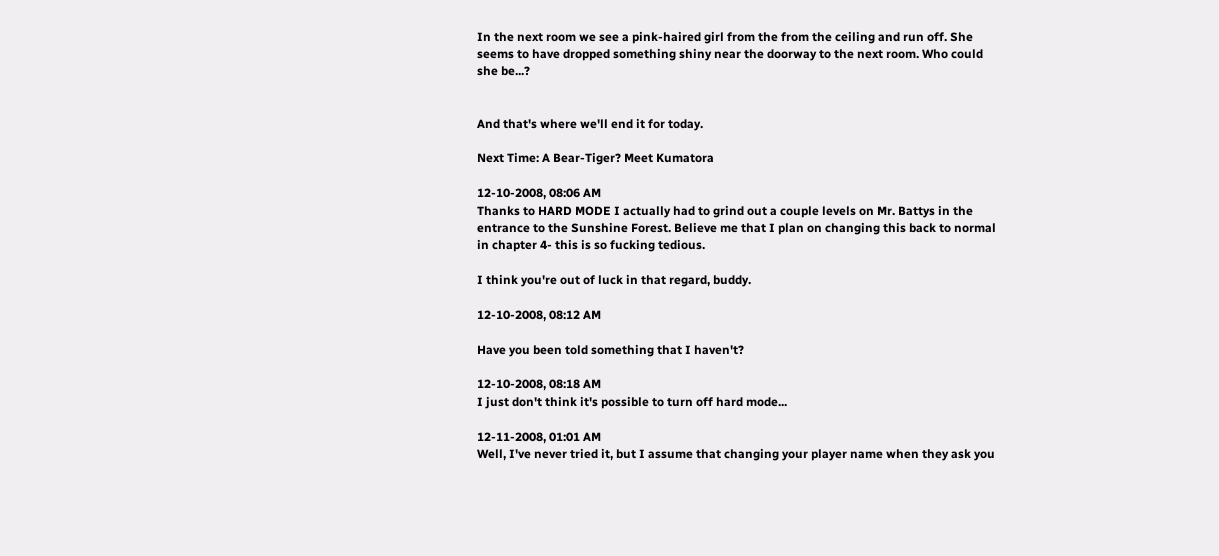In the next room we see a pink-haired girl from the from the ceiling and run off. She seems to have dropped something shiny near the doorway to the next room. Who could she be...?


And that's where we'll end it for today.

Next Time: A Bear-Tiger? Meet Kumatora

12-10-2008, 08:06 AM
Thanks to HARD MODE I actually had to grind out a couple levels on Mr. Battys in the entrance to the Sunshine Forest. Believe me that I plan on changing this back to normal in chapter 4- this is so fucking tedious.

I think you're out of luck in that regard, buddy.

12-10-2008, 08:12 AM

Have you been told something that I haven't?

12-10-2008, 08:18 AM
I just don't think it's possible to turn off hard mode...

12-11-2008, 01:01 AM
Well, I've never tried it, but I assume that changing your player name when they ask you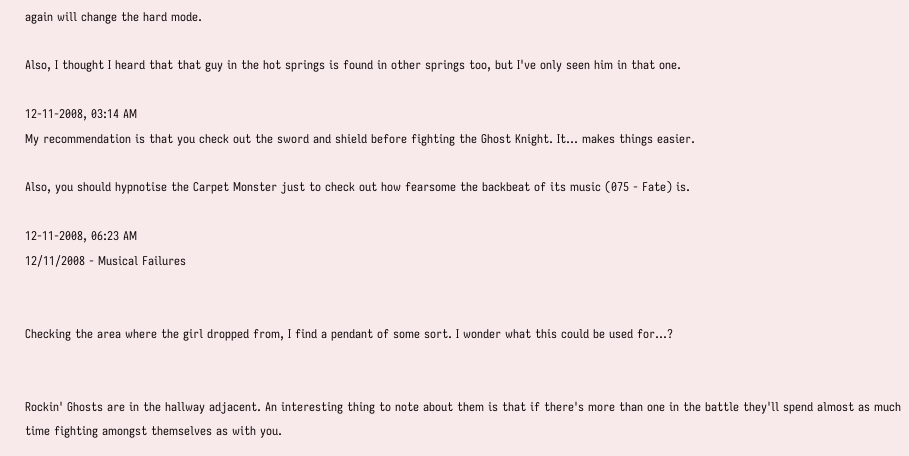again will change the hard mode.

Also, I thought I heard that that guy in the hot springs is found in other springs too, but I've only seen him in that one.

12-11-2008, 03:14 AM
My recommendation is that you check out the sword and shield before fighting the Ghost Knight. It... makes things easier.

Also, you should hypnotise the Carpet Monster just to check out how fearsome the backbeat of its music (075 - Fate) is.

12-11-2008, 06:23 AM
12/11/2008 - Musical Failures


Checking the area where the girl dropped from, I find a pendant of some sort. I wonder what this could be used for...?


Rockin' Ghosts are in the hallway adjacent. An interesting thing to note about them is that if there's more than one in the battle they'll spend almost as much time fighting amongst themselves as with you.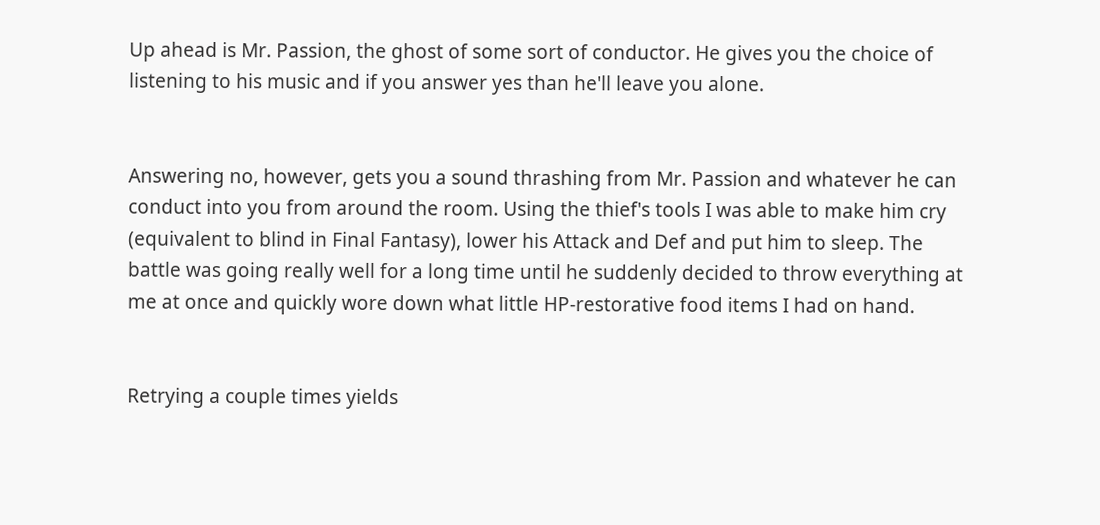Up ahead is Mr. Passion, the ghost of some sort of conductor. He gives you the choice of listening to his music and if you answer yes than he'll leave you alone.


Answering no, however, gets you a sound thrashing from Mr. Passion and whatever he can conduct into you from around the room. Using the thief's tools I was able to make him cry (equivalent to blind in Final Fantasy), lower his Attack and Def and put him to sleep. The battle was going really well for a long time until he suddenly decided to throw everything at me at once and quickly wore down what little HP-restorative food items I had on hand.


Retrying a couple times yields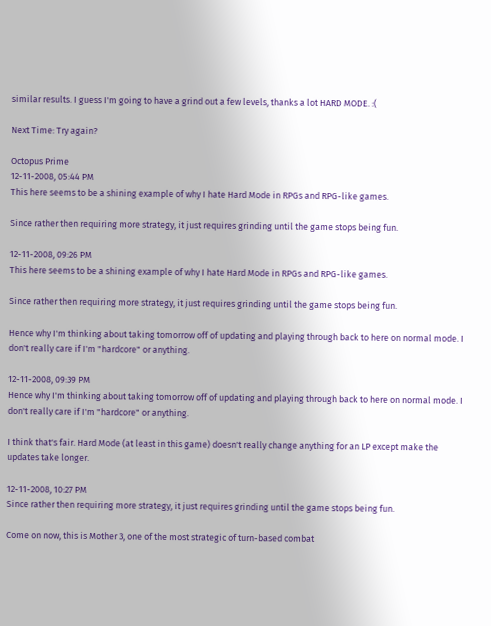similar results. I guess I'm going to have a grind out a few levels, thanks a lot HARD MODE. :(

Next Time: Try again?

Octopus Prime
12-11-2008, 05:44 PM
This here seems to be a shining example of why I hate Hard Mode in RPGs and RPG-like games.

Since rather then requiring more strategy, it just requires grinding until the game stops being fun.

12-11-2008, 09:26 PM
This here seems to be a shining example of why I hate Hard Mode in RPGs and RPG-like games.

Since rather then requiring more strategy, it just requires grinding until the game stops being fun.

Hence why I'm thinking about taking tomorrow off of updating and playing through back to here on normal mode. I don't really care if I'm "hardcore" or anything.

12-11-2008, 09:39 PM
Hence why I'm thinking about taking tomorrow off of updating and playing through back to here on normal mode. I don't really care if I'm "hardcore" or anything.

I think that's fair. Hard Mode (at least in this game) doesn't really change anything for an LP except make the updates take longer.

12-11-2008, 10:27 PM
Since rather then requiring more strategy, it just requires grinding until the game stops being fun.

Come on now, this is Mother 3, one of the most strategic of turn-based combat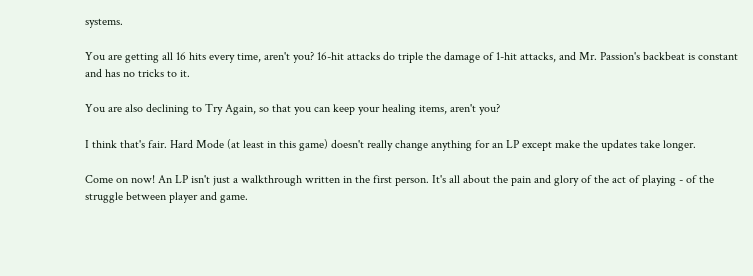systems.

You are getting all 16 hits every time, aren't you? 16-hit attacks do triple the damage of 1-hit attacks, and Mr. Passion's backbeat is constant and has no tricks to it.

You are also declining to Try Again, so that you can keep your healing items, aren't you?

I think that's fair. Hard Mode (at least in this game) doesn't really change anything for an LP except make the updates take longer.

Come on now! An LP isn't just a walkthrough written in the first person. It's all about the pain and glory of the act of playing - of the struggle between player and game.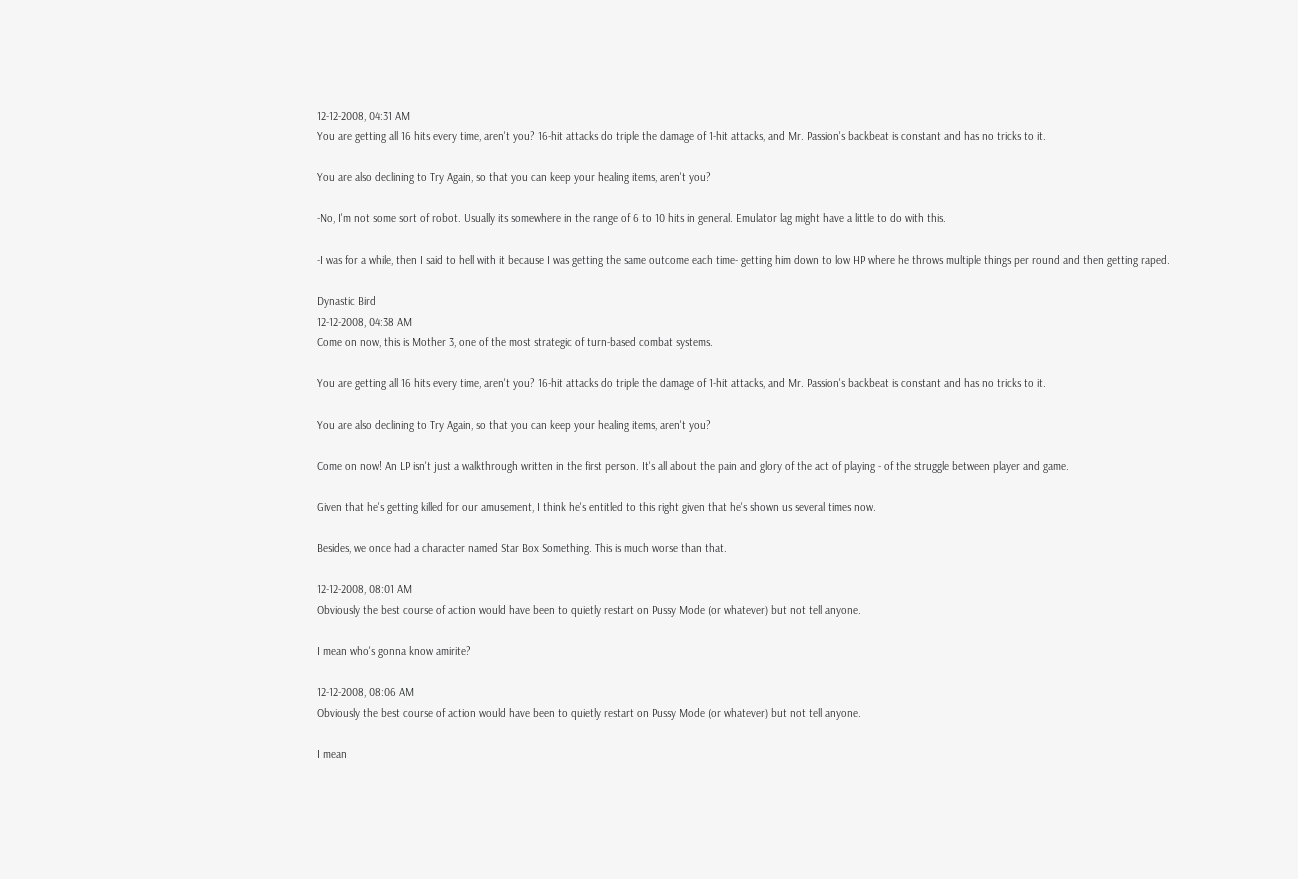12-12-2008, 04:31 AM
You are getting all 16 hits every time, aren't you? 16-hit attacks do triple the damage of 1-hit attacks, and Mr. Passion's backbeat is constant and has no tricks to it.

You are also declining to Try Again, so that you can keep your healing items, aren't you?

-No, I'm not some sort of robot. Usually its somewhere in the range of 6 to 10 hits in general. Emulator lag might have a little to do with this.

-I was for a while, then I said to hell with it because I was getting the same outcome each time- getting him down to low HP where he throws multiple things per round and then getting raped.

Dynastic Bird
12-12-2008, 04:38 AM
Come on now, this is Mother 3, one of the most strategic of turn-based combat systems.

You are getting all 16 hits every time, aren't you? 16-hit attacks do triple the damage of 1-hit attacks, and Mr. Passion's backbeat is constant and has no tricks to it.

You are also declining to Try Again, so that you can keep your healing items, aren't you?

Come on now! An LP isn't just a walkthrough written in the first person. It's all about the pain and glory of the act of playing - of the struggle between player and game.

Given that he's getting killed for our amusement, I think he's entitled to this right given that he's shown us several times now.

Besides, we once had a character named Star Box Something. This is much worse than that.

12-12-2008, 08:01 AM
Obviously the best course of action would have been to quietly restart on Pussy Mode (or whatever) but not tell anyone.

I mean who's gonna know amirite?

12-12-2008, 08:06 AM
Obviously the best course of action would have been to quietly restart on Pussy Mode (or whatever) but not tell anyone.

I mean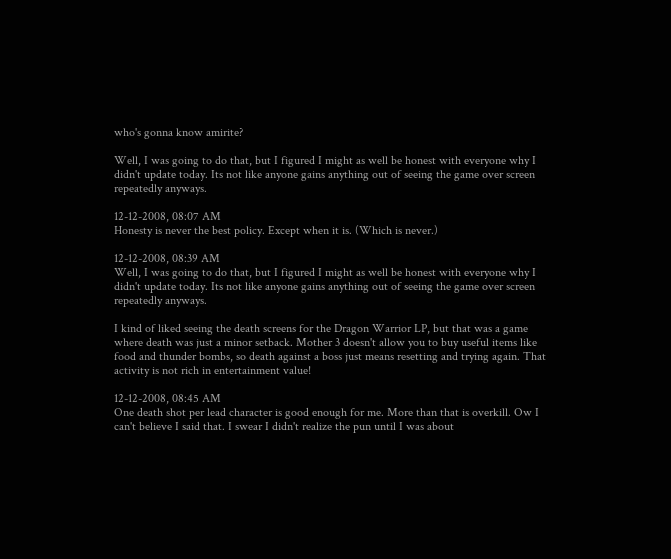who's gonna know amirite?

Well, I was going to do that, but I figured I might as well be honest with everyone why I didn't update today. Its not like anyone gains anything out of seeing the game over screen repeatedly anyways.

12-12-2008, 08:07 AM
Honesty is never the best policy. Except when it is. (Which is never.)

12-12-2008, 08:39 AM
Well, I was going to do that, but I figured I might as well be honest with everyone why I didn't update today. Its not like anyone gains anything out of seeing the game over screen repeatedly anyways.

I kind of liked seeing the death screens for the Dragon Warrior LP, but that was a game where death was just a minor setback. Mother 3 doesn't allow you to buy useful items like food and thunder bombs, so death against a boss just means resetting and trying again. That activity is not rich in entertainment value!

12-12-2008, 08:45 AM
One death shot per lead character is good enough for me. More than that is overkill. Ow I can't believe I said that. I swear I didn't realize the pun until I was about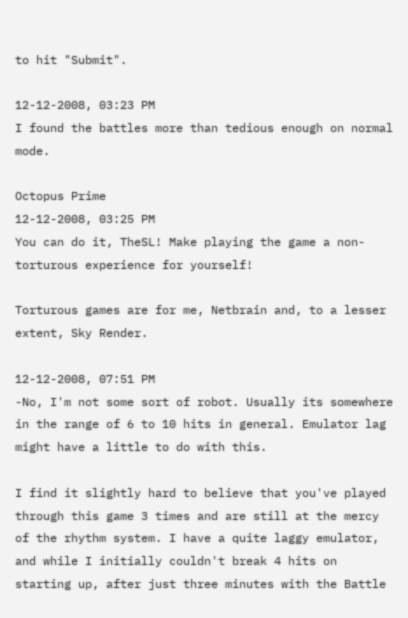to hit "Submit".

12-12-2008, 03:23 PM
I found the battles more than tedious enough on normal mode.

Octopus Prime
12-12-2008, 03:25 PM
You can do it, TheSL! Make playing the game a non-torturous experience for yourself!

Torturous games are for me, Netbrain and, to a lesser extent, Sky Render.

12-12-2008, 07:51 PM
-No, I'm not some sort of robot. Usually its somewhere in the range of 6 to 10 hits in general. Emulator lag might have a little to do with this.

I find it slightly hard to believe that you've played through this game 3 times and are still at the mercy of the rhythm system. I have a quite laggy emulator, and while I initially couldn't break 4 hits on starting up, after just three minutes with the Battle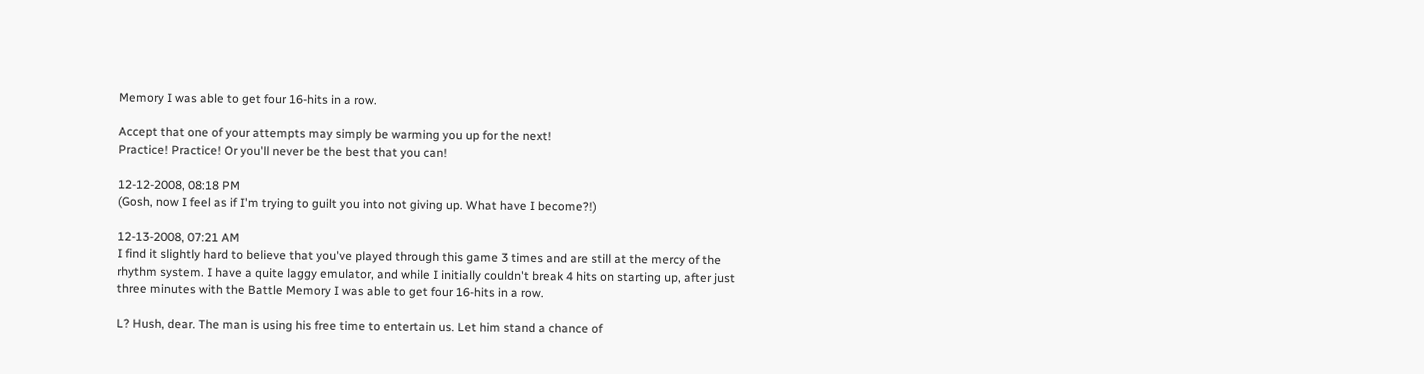Memory I was able to get four 16-hits in a row.

Accept that one of your attempts may simply be warming you up for the next!
Practice! Practice! Or you'll never be the best that you can!

12-12-2008, 08:18 PM
(Gosh, now I feel as if I'm trying to guilt you into not giving up. What have I become?!)

12-13-2008, 07:21 AM
I find it slightly hard to believe that you've played through this game 3 times and are still at the mercy of the rhythm system. I have a quite laggy emulator, and while I initially couldn't break 4 hits on starting up, after just three minutes with the Battle Memory I was able to get four 16-hits in a row.

L? Hush, dear. The man is using his free time to entertain us. Let him stand a chance of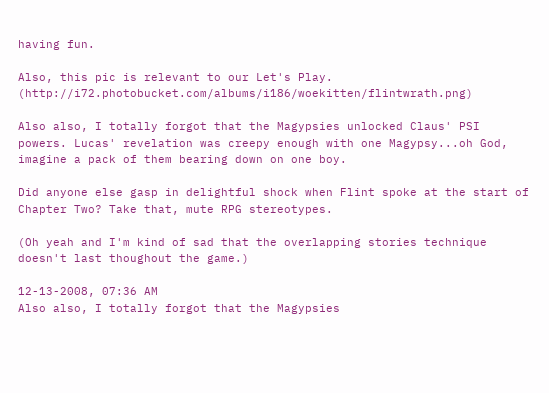having fun.

Also, this pic is relevant to our Let's Play. (http://i72.photobucket.com/albums/i186/woekitten/flintwrath.png)

Also also, I totally forgot that the Magypsies unlocked Claus' PSI powers. Lucas' revelation was creepy enough with one Magypsy...oh God, imagine a pack of them bearing down on one boy.

Did anyone else gasp in delightful shock when Flint spoke at the start of Chapter Two? Take that, mute RPG stereotypes.

(Oh yeah and I'm kind of sad that the overlapping stories technique doesn't last thoughout the game.)

12-13-2008, 07:36 AM
Also also, I totally forgot that the Magypsies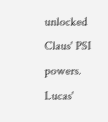unlocked Claus' PSI powers. Lucas'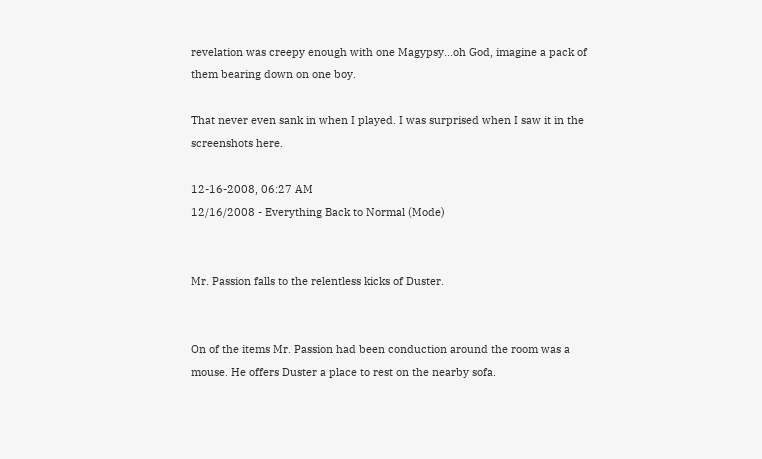revelation was creepy enough with one Magypsy...oh God, imagine a pack of them bearing down on one boy.

That never even sank in when I played. I was surprised when I saw it in the screenshots here.

12-16-2008, 06:27 AM
12/16/2008 - Everything Back to Normal (Mode)


Mr. Passion falls to the relentless kicks of Duster.


On of the items Mr. Passion had been conduction around the room was a mouse. He offers Duster a place to rest on the nearby sofa.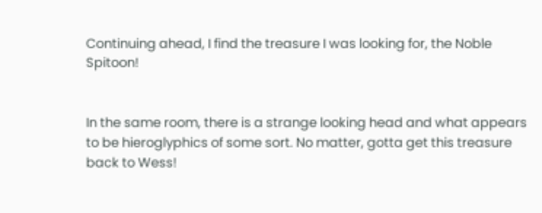Continuing ahead, I find the treasure I was looking for, the Noble Spitoon!


In the same room, there is a strange looking head and what appears to be hieroglyphics of some sort. No matter, gotta get this treasure back to Wess!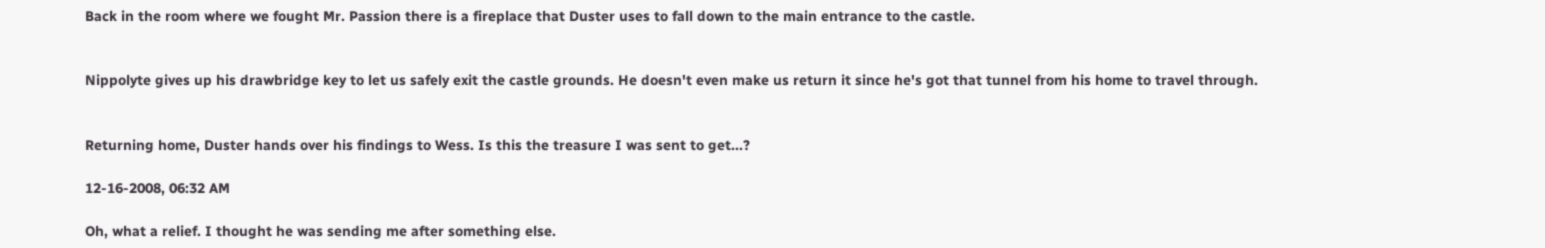Back in the room where we fought Mr. Passion there is a fireplace that Duster uses to fall down to the main entrance to the castle.


Nippolyte gives up his drawbridge key to let us safely exit the castle grounds. He doesn't even make us return it since he's got that tunnel from his home to travel through.


Returning home, Duster hands over his findings to Wess. Is this the treasure I was sent to get...?

12-16-2008, 06:32 AM

Oh, what a relief. I thought he was sending me after something else.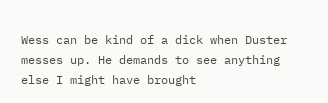Wess can be kind of a dick when Duster messes up. He demands to see anything else I might have brought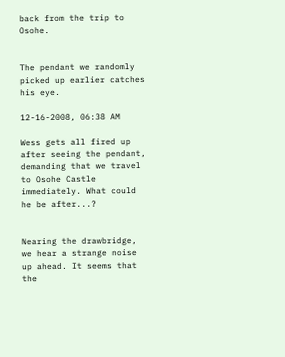back from the trip to Osohe.


The pendant we randomly picked up earlier catches his eye.

12-16-2008, 06:38 AM

Wess gets all fired up after seeing the pendant, demanding that we travel to Osohe Castle immediately. What could he be after...?


Nearing the drawbridge, we hear a strange noise up ahead. It seems that the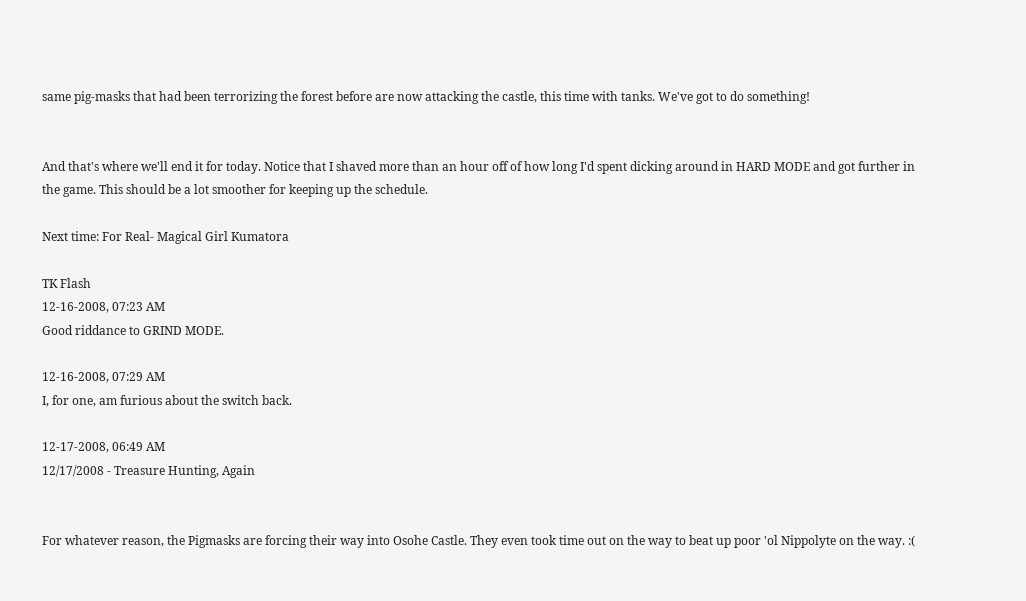same pig-masks that had been terrorizing the forest before are now attacking the castle, this time with tanks. We've got to do something!


And that's where we'll end it for today. Notice that I shaved more than an hour off of how long I'd spent dicking around in HARD MODE and got further in the game. This should be a lot smoother for keeping up the schedule.

Next time: For Real- Magical Girl Kumatora

TK Flash
12-16-2008, 07:23 AM
Good riddance to GRIND MODE.

12-16-2008, 07:29 AM
I, for one, am furious about the switch back.

12-17-2008, 06:49 AM
12/17/2008 - Treasure Hunting, Again


For whatever reason, the Pigmasks are forcing their way into Osohe Castle. They even took time out on the way to beat up poor 'ol Nippolyte on the way. :(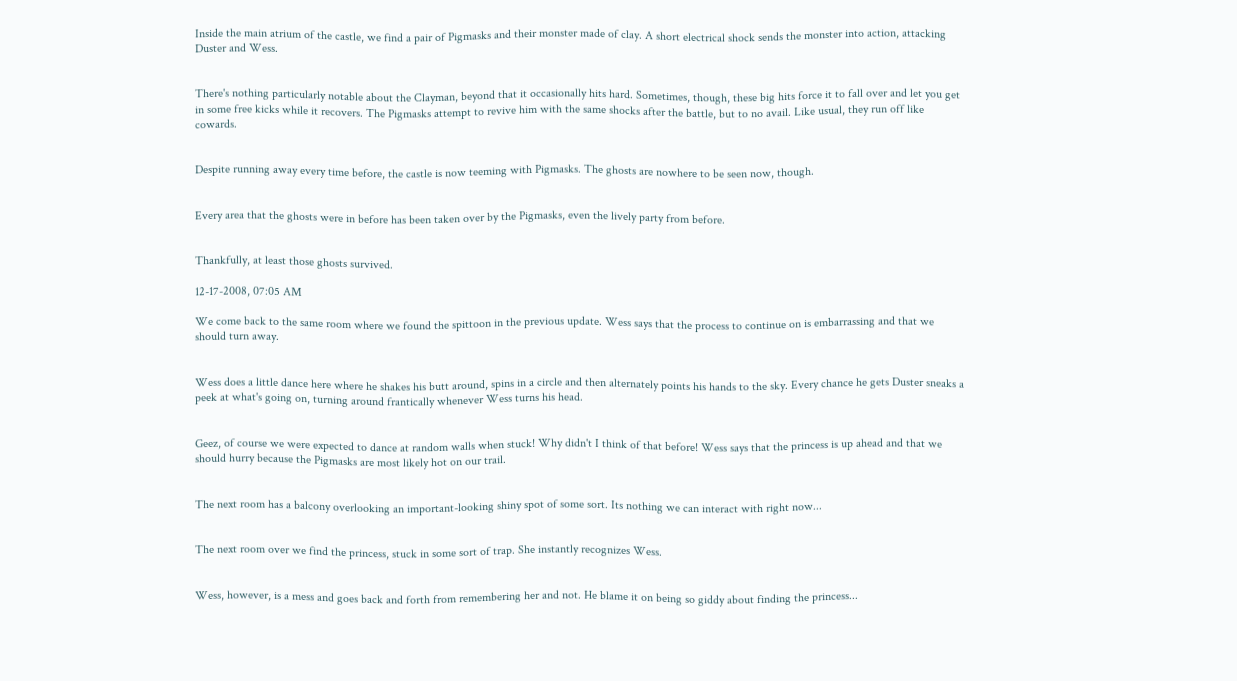Inside the main atrium of the castle, we find a pair of Pigmasks and their monster made of clay. A short electrical shock sends the monster into action, attacking Duster and Wess.


There's nothing particularly notable about the Clayman, beyond that it occasionally hits hard. Sometimes, though, these big hits force it to fall over and let you get in some free kicks while it recovers. The Pigmasks attempt to revive him with the same shocks after the battle, but to no avail. Like usual, they run off like cowards.


Despite running away every time before, the castle is now teeming with Pigmasks. The ghosts are nowhere to be seen now, though.


Every area that the ghosts were in before has been taken over by the Pigmasks, even the lively party from before.


Thankfully, at least those ghosts survived.

12-17-2008, 07:05 AM

We come back to the same room where we found the spittoon in the previous update. Wess says that the process to continue on is embarrassing and that we should turn away.


Wess does a little dance here where he shakes his butt around, spins in a circle and then alternately points his hands to the sky. Every chance he gets Duster sneaks a peek at what's going on, turning around frantically whenever Wess turns his head.


Geez, of course we were expected to dance at random walls when stuck! Why didn't I think of that before! Wess says that the princess is up ahead and that we should hurry because the Pigmasks are most likely hot on our trail.


The next room has a balcony overlooking an important-looking shiny spot of some sort. Its nothing we can interact with right now...


The next room over we find the princess, stuck in some sort of trap. She instantly recognizes Wess.


Wess, however, is a mess and goes back and forth from remembering her and not. He blame it on being so giddy about finding the princess...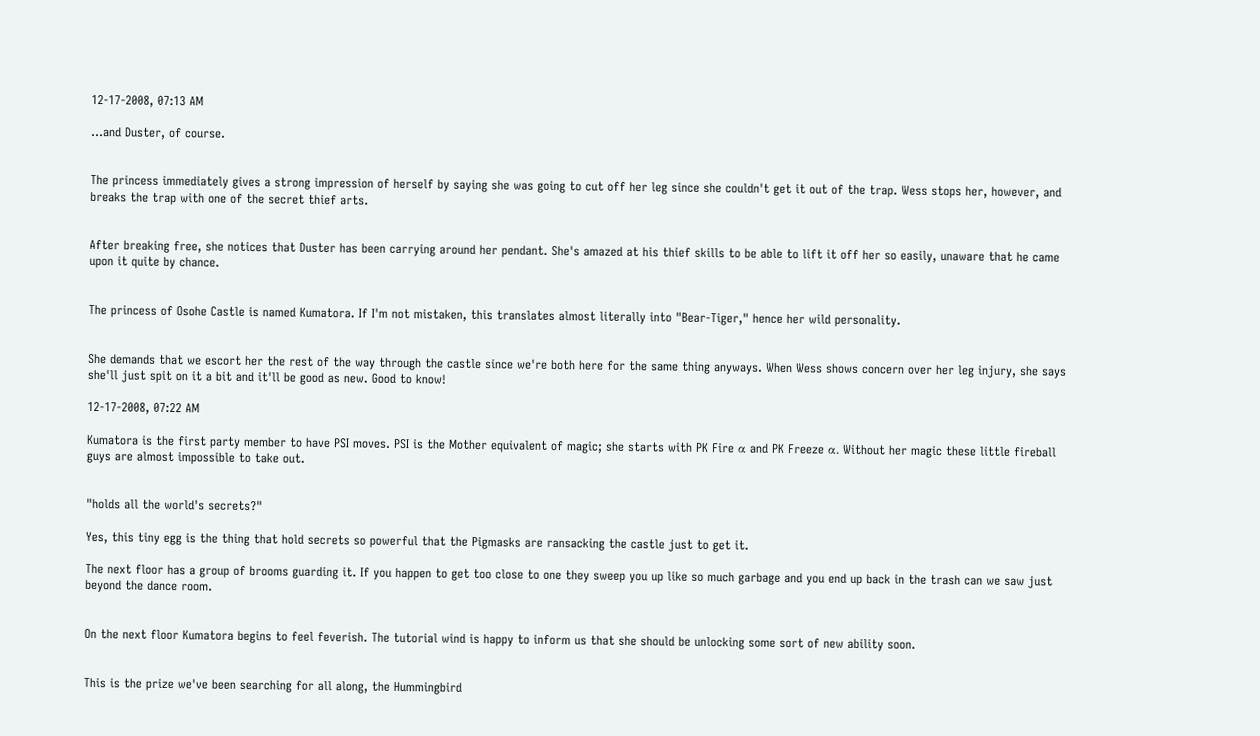12-17-2008, 07:13 AM

...and Duster, of course.


The princess immediately gives a strong impression of herself by saying she was going to cut off her leg since she couldn't get it out of the trap. Wess stops her, however, and breaks the trap with one of the secret thief arts.


After breaking free, she notices that Duster has been carrying around her pendant. She's amazed at his thief skills to be able to lift it off her so easily, unaware that he came upon it quite by chance.


The princess of Osohe Castle is named Kumatora. If I'm not mistaken, this translates almost literally into "Bear-Tiger," hence her wild personality.


She demands that we escort her the rest of the way through the castle since we're both here for the same thing anyways. When Wess shows concern over her leg injury, she says she'll just spit on it a bit and it'll be good as new. Good to know!

12-17-2008, 07:22 AM

Kumatora is the first party member to have PSI moves. PSI is the Mother equivalent of magic; she starts with PK Fire α and PK Freeze α. Without her magic these little fireball guys are almost impossible to take out.


"holds all the world's secrets?"

Yes, this tiny egg is the thing that hold secrets so powerful that the Pigmasks are ransacking the castle just to get it.

The next floor has a group of brooms guarding it. If you happen to get too close to one they sweep you up like so much garbage and you end up back in the trash can we saw just beyond the dance room.


On the next floor Kumatora begins to feel feverish. The tutorial wind is happy to inform us that she should be unlocking some sort of new ability soon.


This is the prize we've been searching for all along, the Hummingbird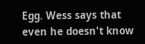Egg. Wess says that even he doesn't know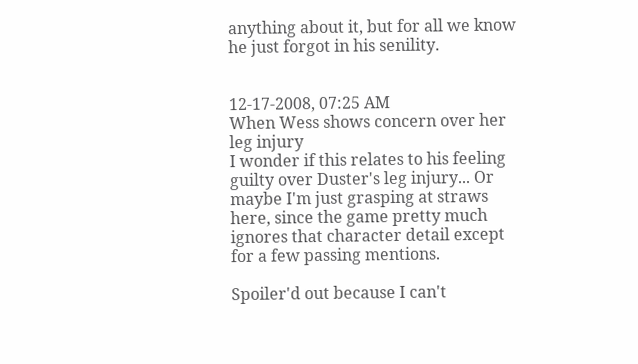anything about it, but for all we know he just forgot in his senility.


12-17-2008, 07:25 AM
When Wess shows concern over her leg injury
I wonder if this relates to his feeling guilty over Duster's leg injury... Or maybe I'm just grasping at straws here, since the game pretty much ignores that character detail except for a few passing mentions.

Spoiler'd out because I can't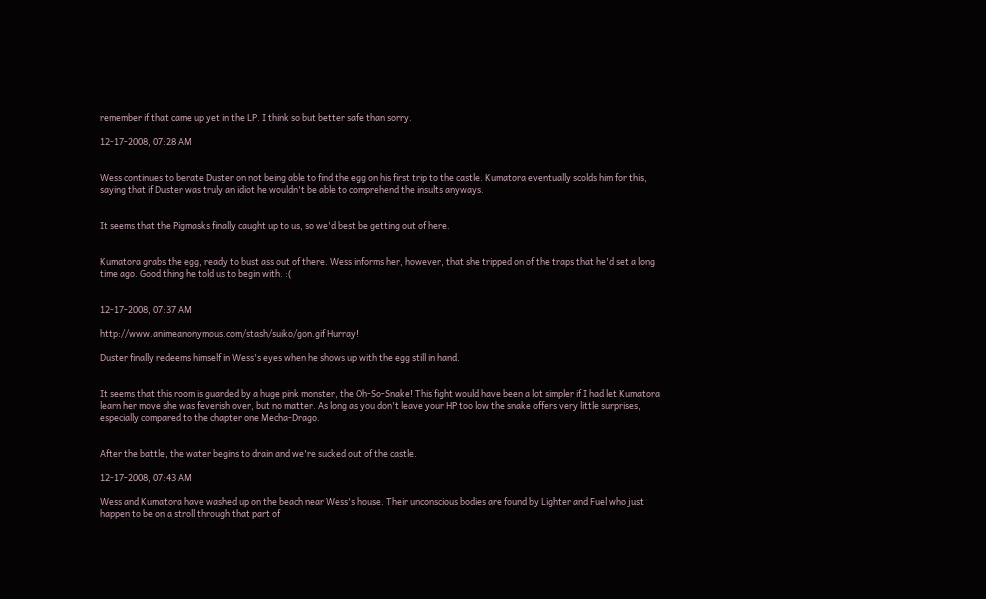remember if that came up yet in the LP. I think so but better safe than sorry.

12-17-2008, 07:28 AM


Wess continues to berate Duster on not being able to find the egg on his first trip to the castle. Kumatora eventually scolds him for this, saying that if Duster was truly an idiot he wouldn't be able to comprehend the insults anyways.


It seems that the Pigmasks finally caught up to us, so we'd best be getting out of here.


Kumatora grabs the egg, ready to bust ass out of there. Wess informs her, however, that she tripped on of the traps that he'd set a long time ago. Good thing he told us to begin with. :(


12-17-2008, 07:37 AM

http://www.animeanonymous.com/stash/suiko/gon.gif Hurray!

Duster finally redeems himself in Wess's eyes when he shows up with the egg still in hand.


It seems that this room is guarded by a huge pink monster, the Oh-So-Snake! This fight would have been a lot simpler if I had let Kumatora learn her move she was feverish over, but no matter. As long as you don't leave your HP too low the snake offers very little surprises, especially compared to the chapter one Mecha-Drago.


After the battle, the water begins to drain and we're sucked out of the castle.

12-17-2008, 07:43 AM

Wess and Kumatora have washed up on the beach near Wess's house. Their unconscious bodies are found by Lighter and Fuel who just happen to be on a stroll through that part of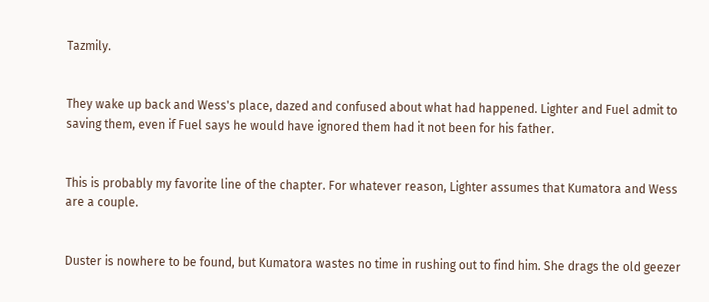Tazmily.


They wake up back and Wess's place, dazed and confused about what had happened. Lighter and Fuel admit to saving them, even if Fuel says he would have ignored them had it not been for his father.


This is probably my favorite line of the chapter. For whatever reason, Lighter assumes that Kumatora and Wess are a couple.


Duster is nowhere to be found, but Kumatora wastes no time in rushing out to find him. She drags the old geezer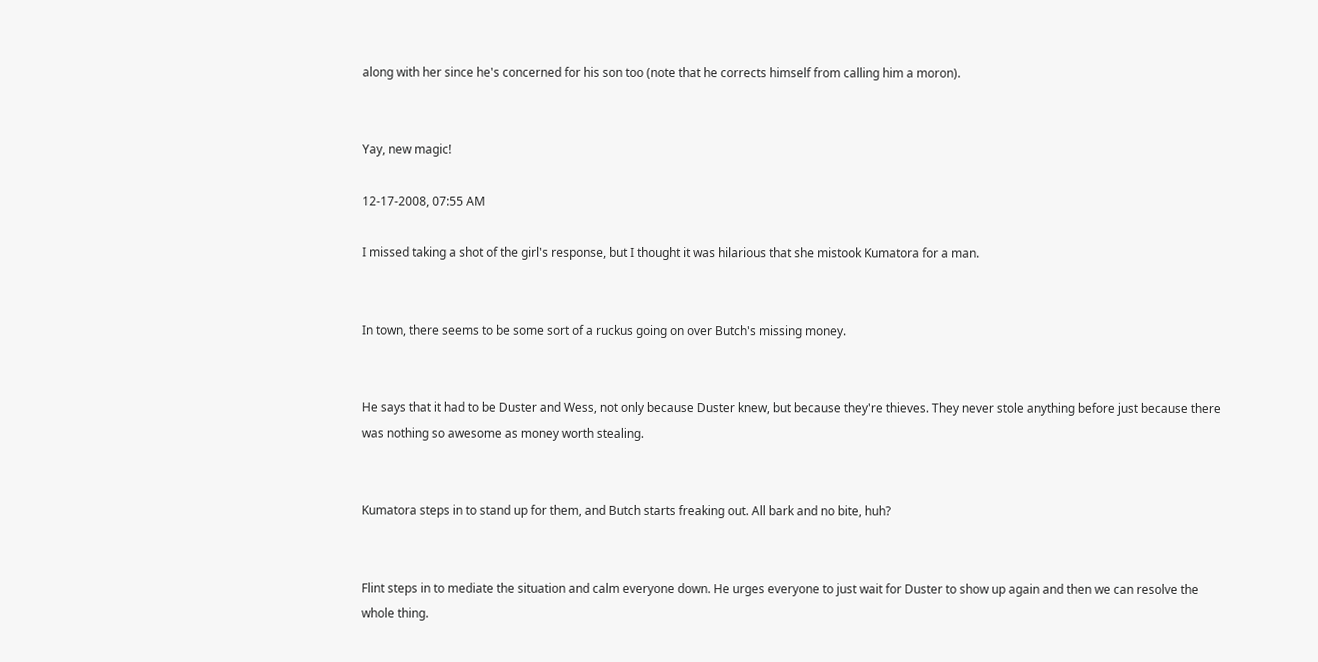along with her since he's concerned for his son too (note that he corrects himself from calling him a moron).


Yay, new magic!

12-17-2008, 07:55 AM

I missed taking a shot of the girl's response, but I thought it was hilarious that she mistook Kumatora for a man.


In town, there seems to be some sort of a ruckus going on over Butch's missing money.


He says that it had to be Duster and Wess, not only because Duster knew, but because they're thieves. They never stole anything before just because there was nothing so awesome as money worth stealing.


Kumatora steps in to stand up for them, and Butch starts freaking out. All bark and no bite, huh?


Flint steps in to mediate the situation and calm everyone down. He urges everyone to just wait for Duster to show up again and then we can resolve the whole thing.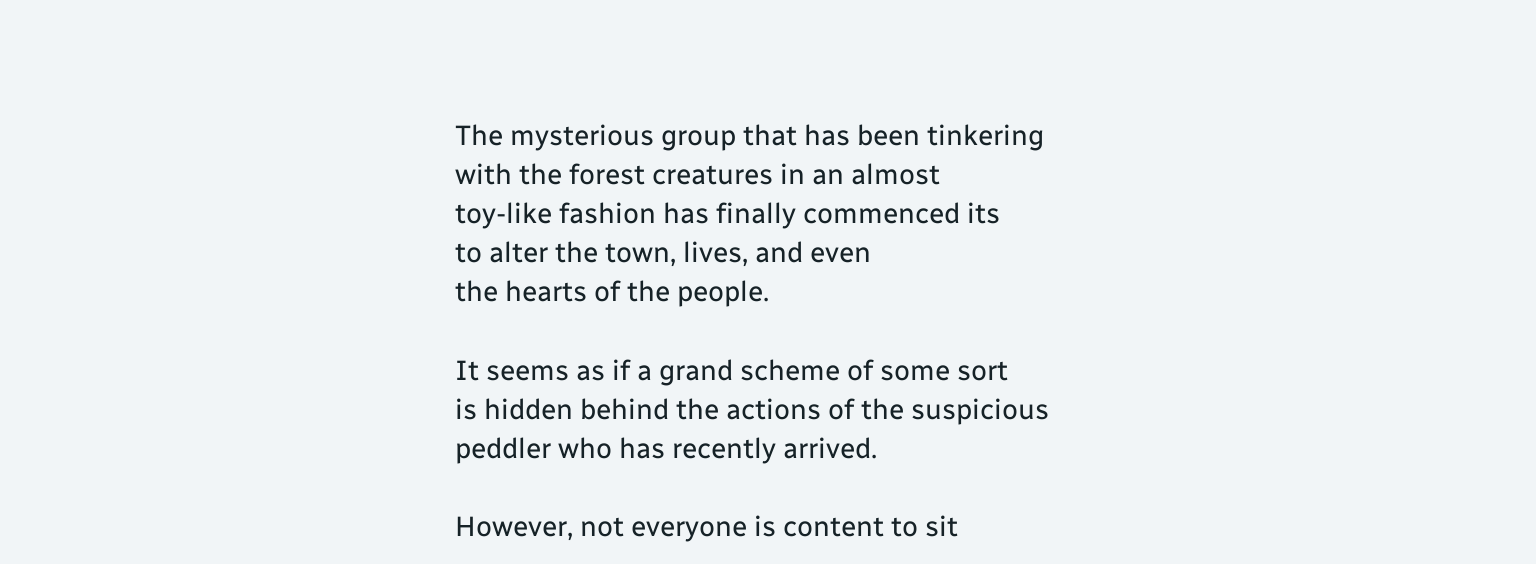The mysterious group that has been tinkering
with the forest creatures in an almost
toy-like fashion has finally commenced its
to alter the town, lives, and even
the hearts of the people.

It seems as if a grand scheme of some sort
is hidden behind the actions of the suspicious
peddler who has recently arrived.

However, not everyone is content to sit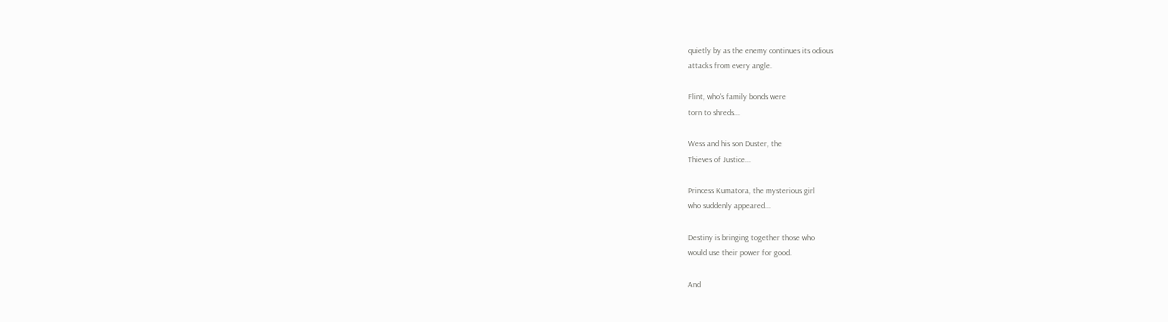quietly by as the enemy continues its odious
attacks from every angle.

Flint, who's family bonds were
torn to shreds...

Wess and his son Duster, the
Thieves of Justice...

Princess Kumatora, the mysterious girl
who suddenly appeared...

Destiny is bringing together those who
would use their power for good.

And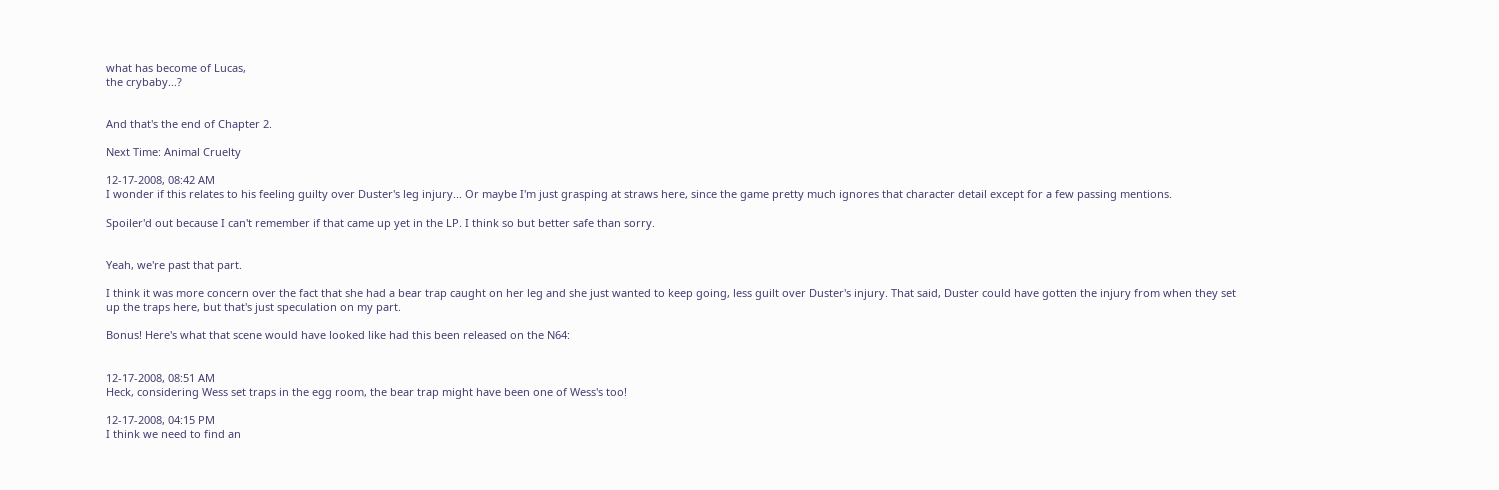what has become of Lucas,
the crybaby...?


And that's the end of Chapter 2.

Next Time: Animal Cruelty

12-17-2008, 08:42 AM
I wonder if this relates to his feeling guilty over Duster's leg injury... Or maybe I'm just grasping at straws here, since the game pretty much ignores that character detail except for a few passing mentions.

Spoiler'd out because I can't remember if that came up yet in the LP. I think so but better safe than sorry.


Yeah, we're past that part.

I think it was more concern over the fact that she had a bear trap caught on her leg and she just wanted to keep going, less guilt over Duster's injury. That said, Duster could have gotten the injury from when they set up the traps here, but that's just speculation on my part.

Bonus! Here's what that scene would have looked like had this been released on the N64:


12-17-2008, 08:51 AM
Heck, considering Wess set traps in the egg room, the bear trap might have been one of Wess's too!

12-17-2008, 04:15 PM
I think we need to find an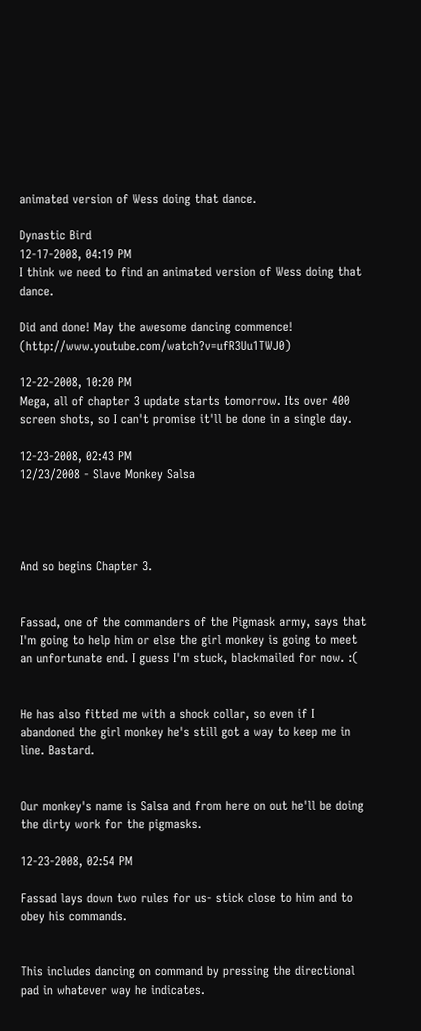animated version of Wess doing that dance.

Dynastic Bird
12-17-2008, 04:19 PM
I think we need to find an animated version of Wess doing that dance.

Did and done! May the awesome dancing commence! (http://www.youtube.com/watch?v=ufR3Uu1TWJ0)

12-22-2008, 10:20 PM
Mega, all of chapter 3 update starts tomorrow. Its over 400 screen shots, so I can't promise it'll be done in a single day.

12-23-2008, 02:43 PM
12/23/2008 - Slave Monkey Salsa




And so begins Chapter 3.


Fassad, one of the commanders of the Pigmask army, says that I'm going to help him or else the girl monkey is going to meet an unfortunate end. I guess I'm stuck, blackmailed for now. :(


He has also fitted me with a shock collar, so even if I abandoned the girl monkey he's still got a way to keep me in line. Bastard.


Our monkey's name is Salsa and from here on out he'll be doing the dirty work for the pigmasks.

12-23-2008, 02:54 PM

Fassad lays down two rules for us- stick close to him and to obey his commands.


This includes dancing on command by pressing the directional pad in whatever way he indicates.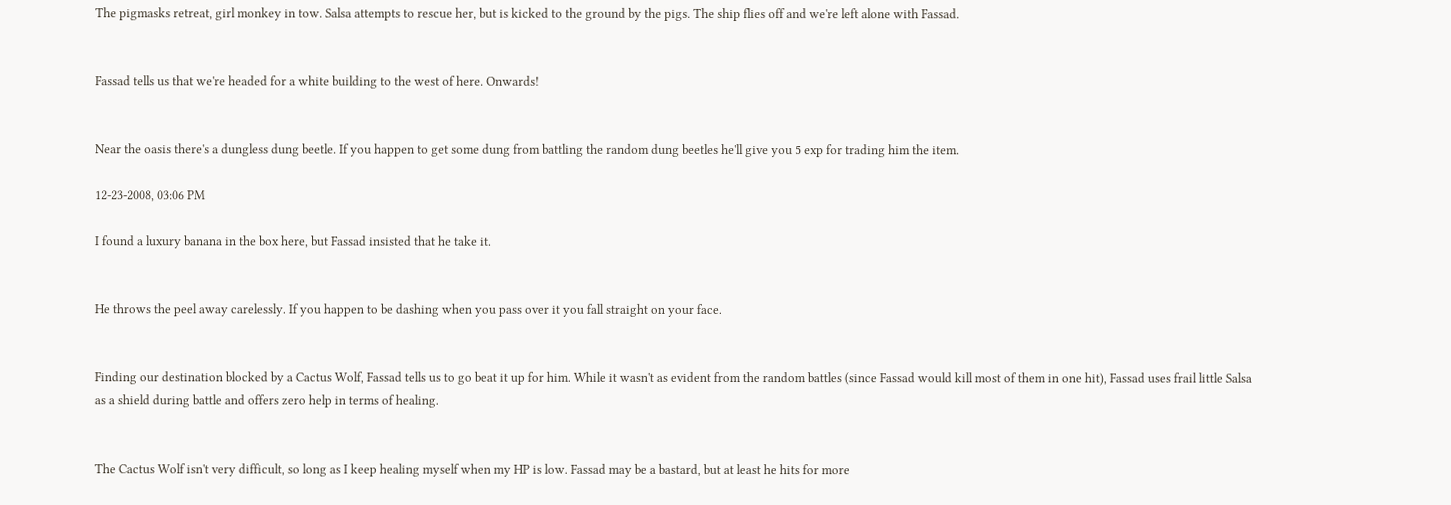The pigmasks retreat, girl monkey in tow. Salsa attempts to rescue her, but is kicked to the ground by the pigs. The ship flies off and we're left alone with Fassad.


Fassad tells us that we're headed for a white building to the west of here. Onwards!


Near the oasis there's a dungless dung beetle. If you happen to get some dung from battling the random dung beetles he'll give you 5 exp for trading him the item.

12-23-2008, 03:06 PM

I found a luxury banana in the box here, but Fassad insisted that he take it.


He throws the peel away carelessly. If you happen to be dashing when you pass over it you fall straight on your face.


Finding our destination blocked by a Cactus Wolf, Fassad tells us to go beat it up for him. While it wasn't as evident from the random battles (since Fassad would kill most of them in one hit), Fassad uses frail little Salsa as a shield during battle and offers zero help in terms of healing.


The Cactus Wolf isn't very difficult, so long as I keep healing myself when my HP is low. Fassad may be a bastard, but at least he hits for more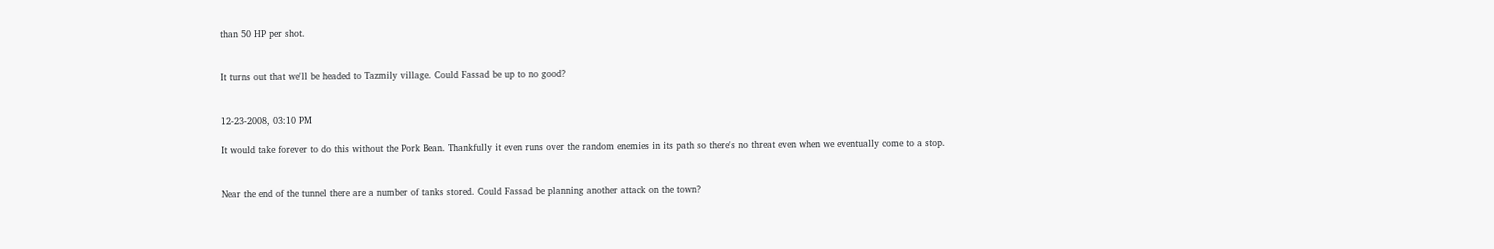than 50 HP per shot.


It turns out that we'll be headed to Tazmily village. Could Fassad be up to no good?


12-23-2008, 03:10 PM

It would take forever to do this without the Pork Bean. Thankfully it even runs over the random enemies in its path so there's no threat even when we eventually come to a stop.


Near the end of the tunnel there are a number of tanks stored. Could Fassad be planning another attack on the town?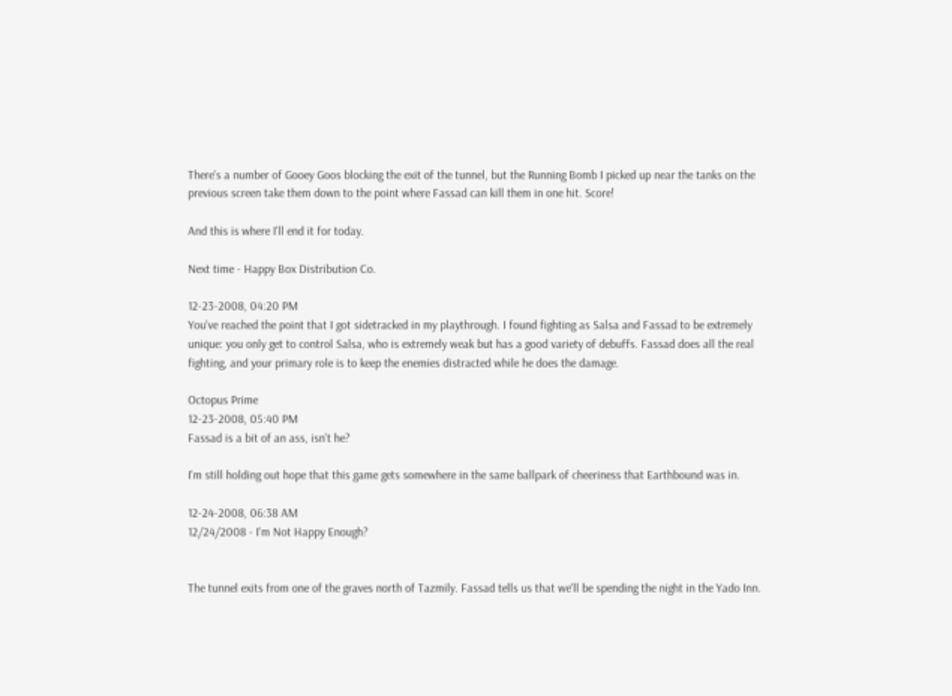There's a number of Gooey Goos blocking the exit of the tunnel, but the Running Bomb I picked up near the tanks on the previous screen take them down to the point where Fassad can kill them in one hit. Score!

And this is where I'll end it for today.

Next time - Happy Box Distribution Co.

12-23-2008, 04:20 PM
You've reached the point that I got sidetracked in my playthrough. I found fighting as Salsa and Fassad to be extremely unique: you only get to control Salsa, who is extremely weak but has a good variety of debuffs. Fassad does all the real fighting, and your primary role is to keep the enemies distracted while he does the damage.

Octopus Prime
12-23-2008, 05:40 PM
Fassad is a bit of an ass, isn't he?

I'm still holding out hope that this game gets somewhere in the same ballpark of cheeriness that Earthbound was in.

12-24-2008, 06:38 AM
12/24/2008 - I'm Not Happy Enough?


The tunnel exits from one of the graves north of Tazmily. Fassad tells us that we'll be spending the night in the Yado Inn.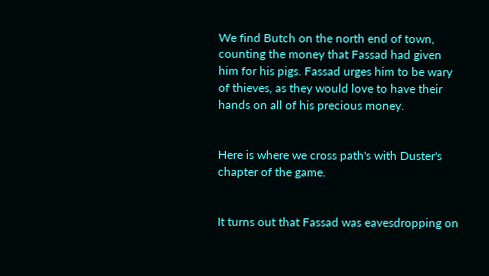We find Butch on the north end of town, counting the money that Fassad had given him for his pigs. Fassad urges him to be wary of thieves, as they would love to have their hands on all of his precious money.


Here is where we cross path's with Duster's chapter of the game.


It turns out that Fassad was eavesdropping on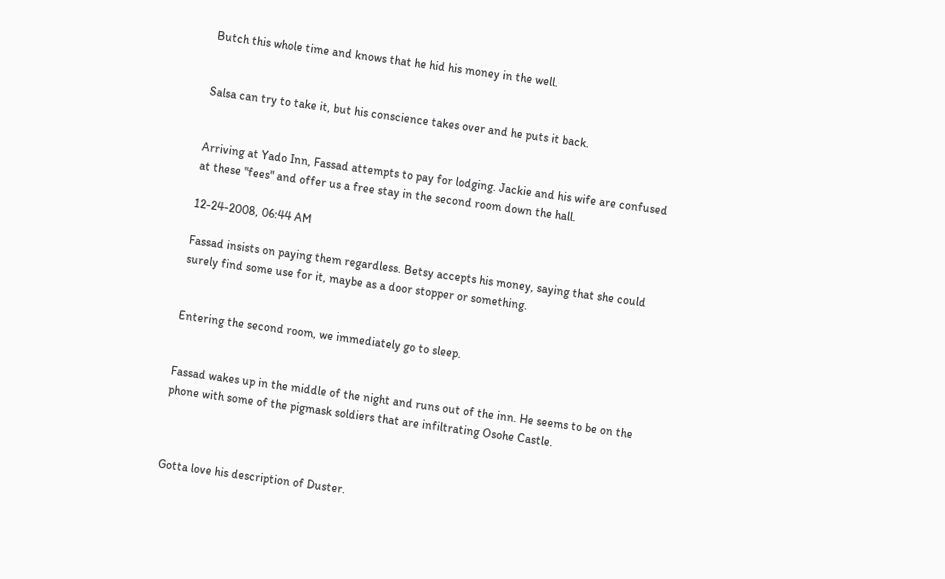Butch this whole time and knows that he hid his money in the well.


Salsa can try to take it, but his conscience takes over and he puts it back.


Arriving at Yado Inn, Fassad attempts to pay for lodging. Jackie and his wife are confused at these "fees" and offer us a free stay in the second room down the hall.

12-24-2008, 06:44 AM

Fassad insists on paying them regardless. Betsy accepts his money, saying that she could surely find some use for it, maybe as a door stopper or something.


Entering the second room, we immediately go to sleep.


Fassad wakes up in the middle of the night and runs out of the inn. He seems to be on the phone with some of the pigmask soldiers that are infiltrating Osohe Castle.



Gotta love his description of Duster.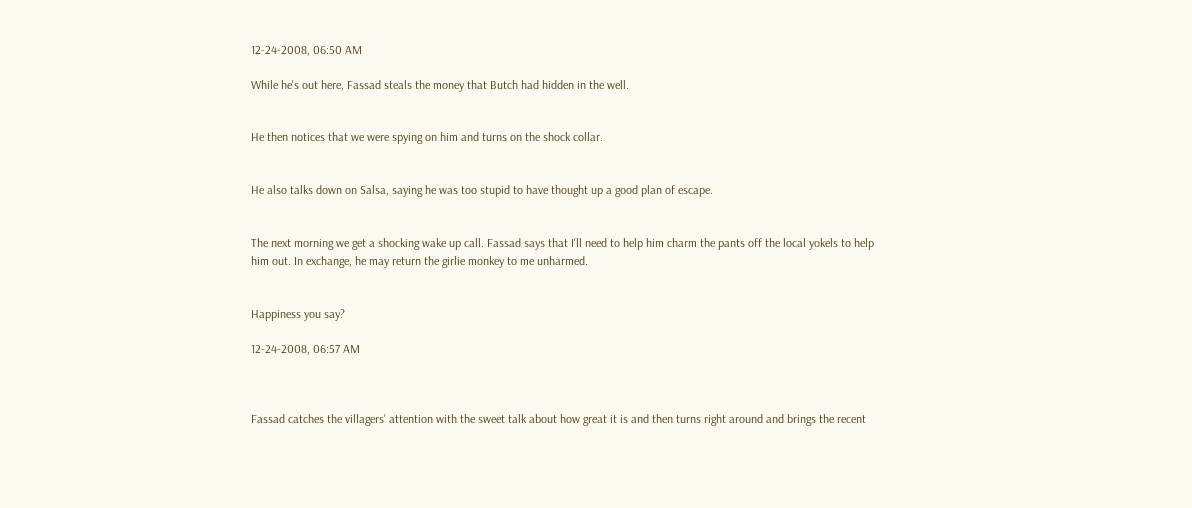12-24-2008, 06:50 AM

While he's out here, Fassad steals the money that Butch had hidden in the well.


He then notices that we were spying on him and turns on the shock collar.


He also talks down on Salsa, saying he was too stupid to have thought up a good plan of escape.


The next morning we get a shocking wake up call. Fassad says that I'll need to help him charm the pants off the local yokels to help him out. In exchange, he may return the girlie monkey to me unharmed.


Happiness you say?

12-24-2008, 06:57 AM



Fassad catches the villagers' attention with the sweet talk about how great it is and then turns right around and brings the recent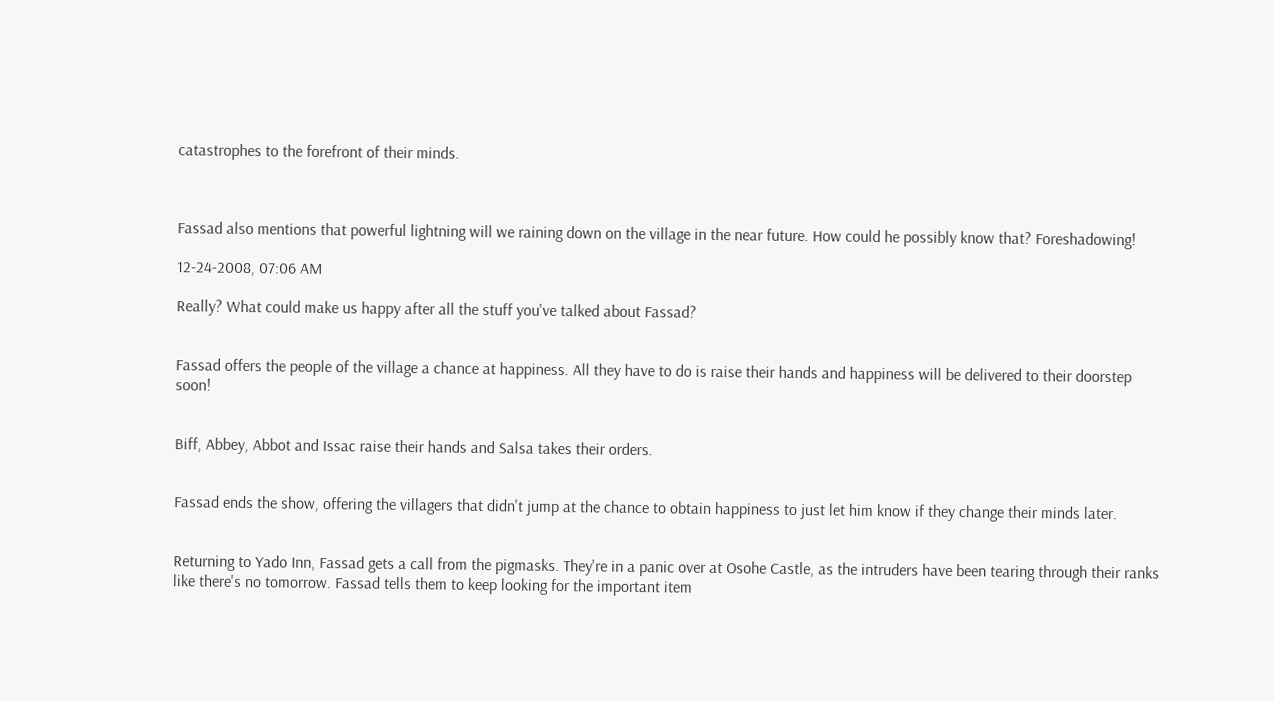catastrophes to the forefront of their minds.



Fassad also mentions that powerful lightning will we raining down on the village in the near future. How could he possibly know that? Foreshadowing!

12-24-2008, 07:06 AM

Really? What could make us happy after all the stuff you've talked about Fassad?


Fassad offers the people of the village a chance at happiness. All they have to do is raise their hands and happiness will be delivered to their doorstep soon!


Biff, Abbey, Abbot and Issac raise their hands and Salsa takes their orders.


Fassad ends the show, offering the villagers that didn't jump at the chance to obtain happiness to just let him know if they change their minds later.


Returning to Yado Inn, Fassad gets a call from the pigmasks. They're in a panic over at Osohe Castle, as the intruders have been tearing through their ranks like there's no tomorrow. Fassad tells them to keep looking for the important item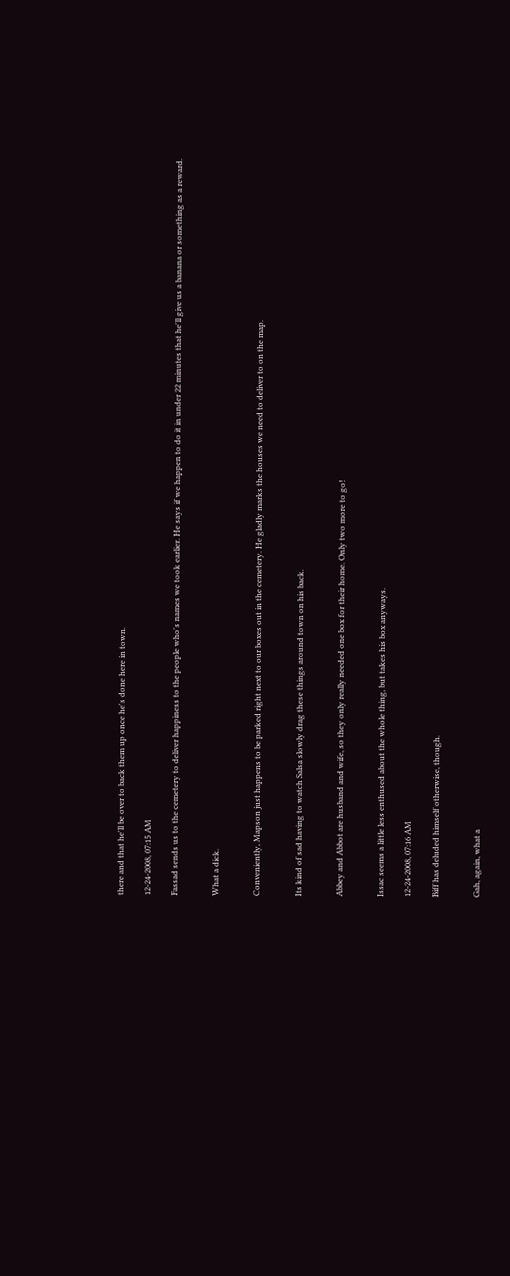there and that he'll be over to back them up once he's done here in town.

12-24-2008, 07:15 AM

Fassad sends us to the cemetery to deliver happiness to the people who's names we took earlier. He says if we happen to do it in under 22 minutes that he'll give us a banana or something as a reward.


What a dick.


Conveniently, Mapson just happens to be parked right next to our boxes out in the cemetery. He gladly marks the houses we need to deliver to on the map.


Its kind of sad having to watch Salsa slowly drag these things around town on his back.


Abbey and Abbot are husband and wife, so they only really needed one box for their home. Only two more to go!


Issac seems a little less enthused about the whole thing, but takes his box anyways.

12-24-2008, 07:16 AM

Biff has deluded himself otherwise, though.


Gah, again, what a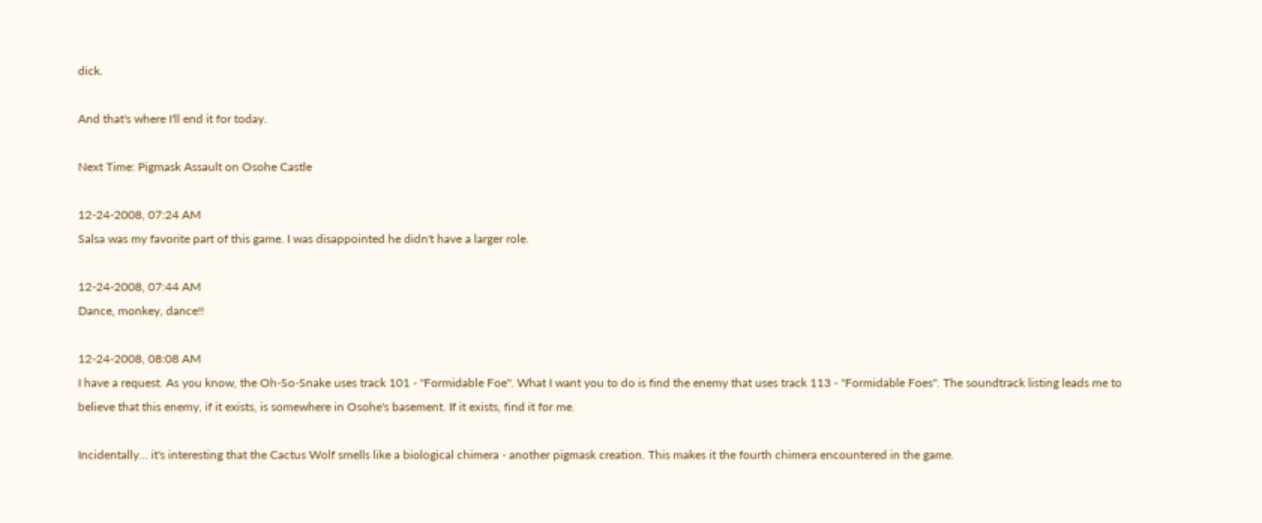dick.

And that's where I'll end it for today.

Next Time: Pigmask Assault on Osohe Castle

12-24-2008, 07:24 AM
Salsa was my favorite part of this game. I was disappointed he didn't have a larger role.

12-24-2008, 07:44 AM
Dance, monkey, dance!!

12-24-2008, 08:08 AM
I have a request. As you know, the Oh-So-Snake uses track 101 - "Formidable Foe". What I want you to do is find the enemy that uses track 113 - "Formidable Foes". The soundtrack listing leads me to believe that this enemy, if it exists, is somewhere in Osohe's basement. If it exists, find it for me.

Incidentally... it's interesting that the Cactus Wolf smells like a biological chimera - another pigmask creation. This makes it the fourth chimera encountered in the game.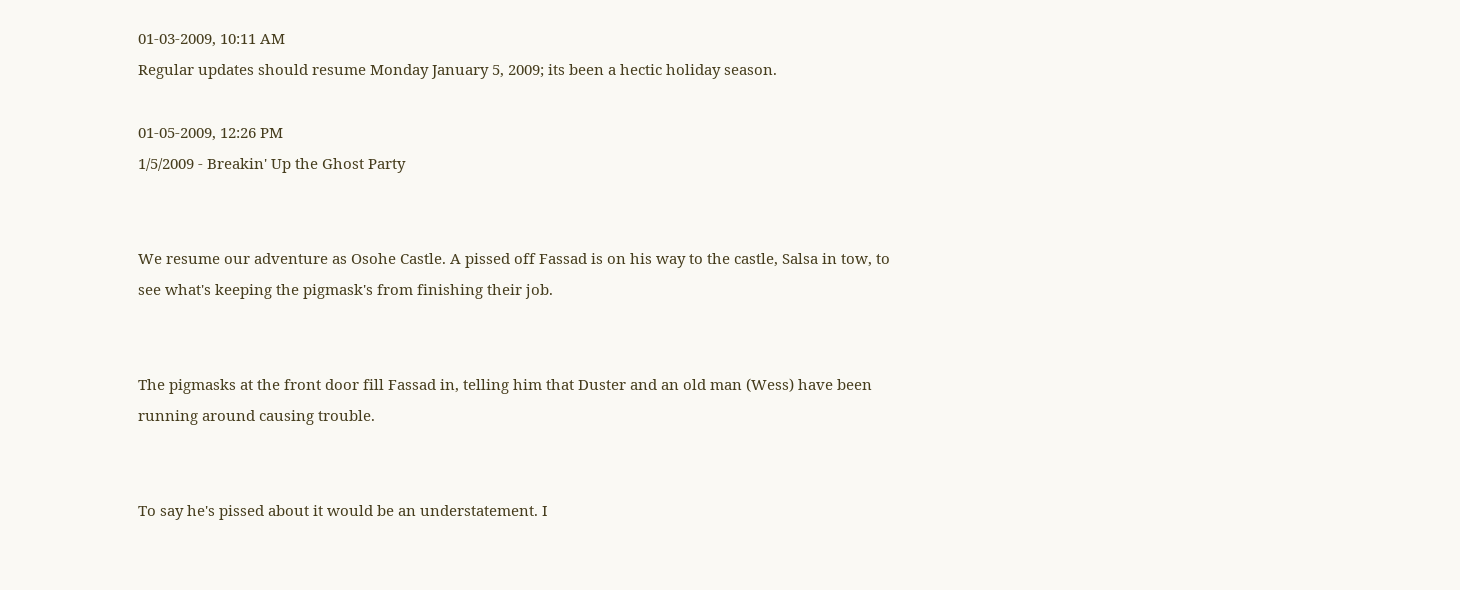01-03-2009, 10:11 AM
Regular updates should resume Monday January 5, 2009; its been a hectic holiday season.

01-05-2009, 12:26 PM
1/5/2009 - Breakin' Up the Ghost Party


We resume our adventure as Osohe Castle. A pissed off Fassad is on his way to the castle, Salsa in tow, to see what's keeping the pigmask's from finishing their job.


The pigmasks at the front door fill Fassad in, telling him that Duster and an old man (Wess) have been running around causing trouble.


To say he's pissed about it would be an understatement. I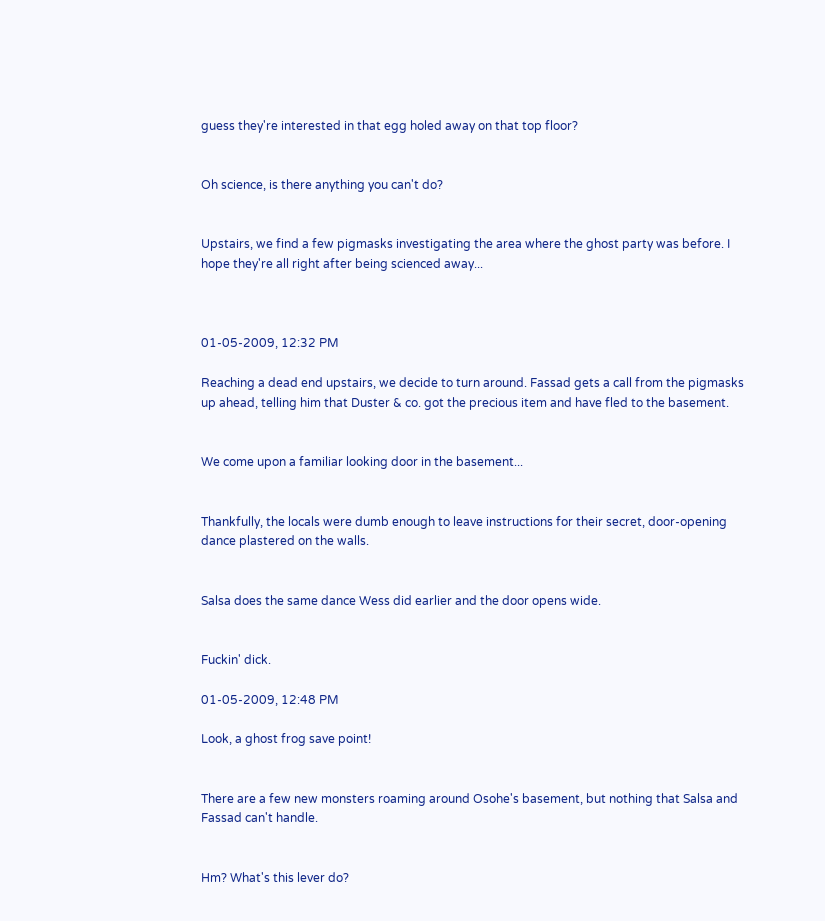guess they're interested in that egg holed away on that top floor?


Oh science, is there anything you can't do?


Upstairs, we find a few pigmasks investigating the area where the ghost party was before. I hope they're all right after being scienced away...



01-05-2009, 12:32 PM

Reaching a dead end upstairs, we decide to turn around. Fassad gets a call from the pigmasks up ahead, telling him that Duster & co. got the precious item and have fled to the basement.


We come upon a familiar looking door in the basement...


Thankfully, the locals were dumb enough to leave instructions for their secret, door-opening dance plastered on the walls.


Salsa does the same dance Wess did earlier and the door opens wide.


Fuckin' dick.

01-05-2009, 12:48 PM

Look, a ghost frog save point!


There are a few new monsters roaming around Osohe's basement, but nothing that Salsa and Fassad can't handle.


Hm? What's this lever do?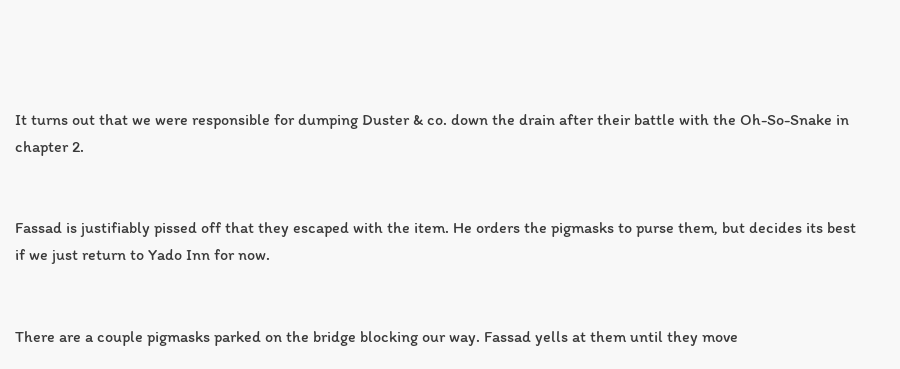It turns out that we were responsible for dumping Duster & co. down the drain after their battle with the Oh-So-Snake in chapter 2.


Fassad is justifiably pissed off that they escaped with the item. He orders the pigmasks to purse them, but decides its best if we just return to Yado Inn for now.


There are a couple pigmasks parked on the bridge blocking our way. Fassad yells at them until they move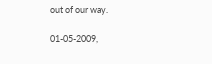out of our way.

01-05-2009,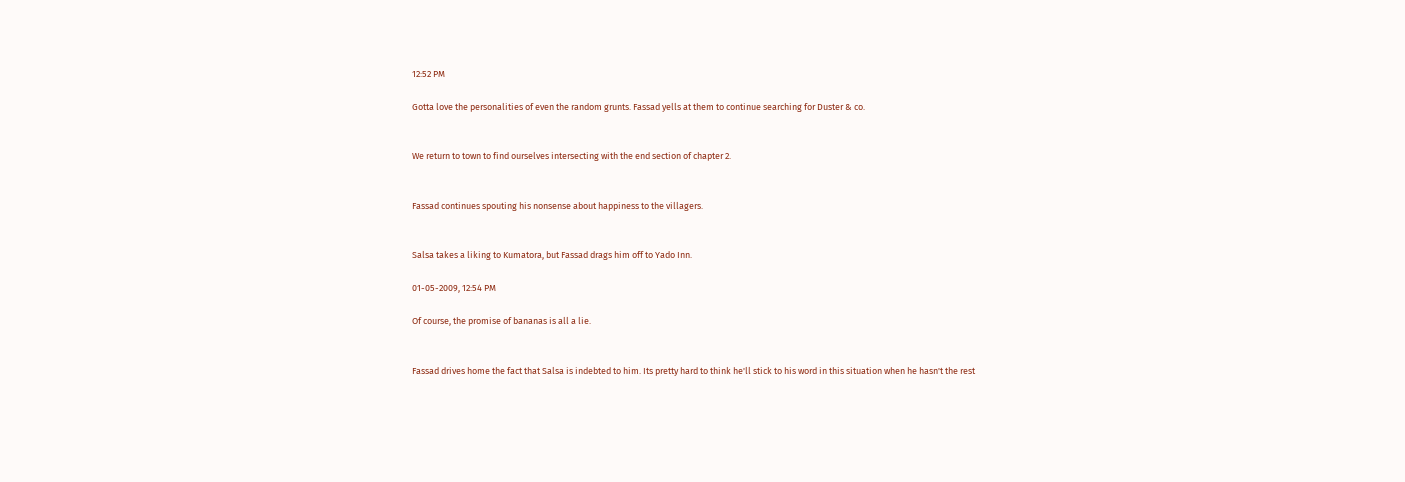12:52 PM

Gotta love the personalities of even the random grunts. Fassad yells at them to continue searching for Duster & co.


We return to town to find ourselves intersecting with the end section of chapter 2.


Fassad continues spouting his nonsense about happiness to the villagers.


Salsa takes a liking to Kumatora, but Fassad drags him off to Yado Inn.

01-05-2009, 12:54 PM

Of course, the promise of bananas is all a lie.


Fassad drives home the fact that Salsa is indebted to him. Its pretty hard to think he'll stick to his word in this situation when he hasn't the rest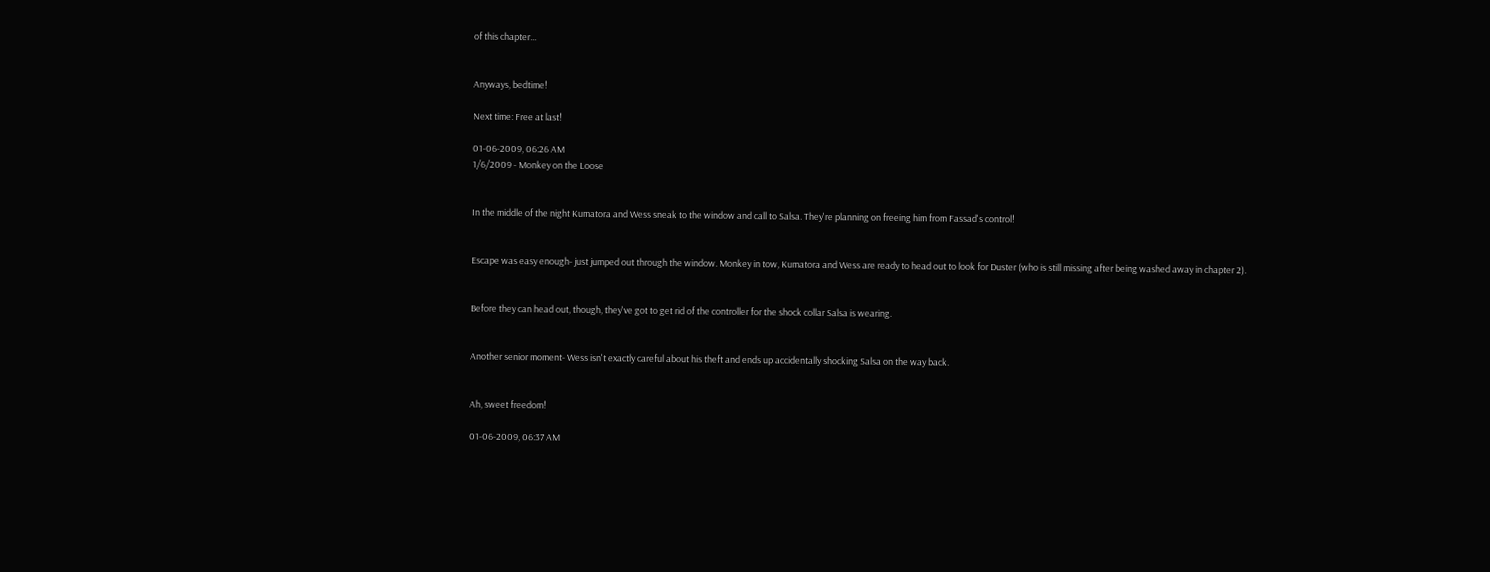of this chapter...


Anyways, bedtime!

Next time: Free at last!

01-06-2009, 06:26 AM
1/6/2009 - Monkey on the Loose


In the middle of the night Kumatora and Wess sneak to the window and call to Salsa. They're planning on freeing him from Fassad's control!


Escape was easy enough- just jumped out through the window. Monkey in tow, Kumatora and Wess are ready to head out to look for Duster (who is still missing after being washed away in chapter 2).


Before they can head out, though, they've got to get rid of the controller for the shock collar Salsa is wearing.


Another senior moment- Wess isn't exactly careful about his theft and ends up accidentally shocking Salsa on the way back.


Ah, sweet freedom!

01-06-2009, 06:37 AM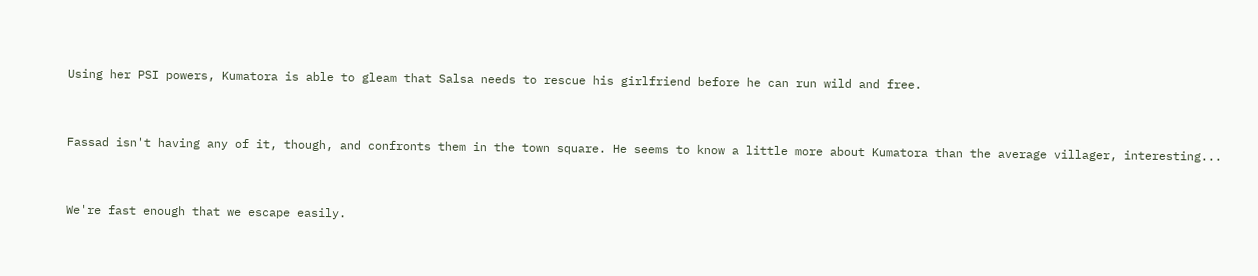Using her PSI powers, Kumatora is able to gleam that Salsa needs to rescue his girlfriend before he can run wild and free.


Fassad isn't having any of it, though, and confronts them in the town square. He seems to know a little more about Kumatora than the average villager, interesting...


We're fast enough that we escape easily.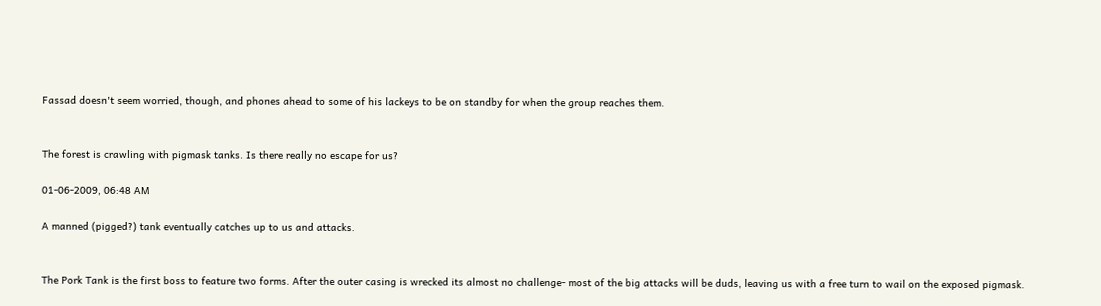Fassad doesn't seem worried, though, and phones ahead to some of his lackeys to be on standby for when the group reaches them.


The forest is crawling with pigmask tanks. Is there really no escape for us?

01-06-2009, 06:48 AM

A manned (pigged?) tank eventually catches up to us and attacks.


The Pork Tank is the first boss to feature two forms. After the outer casing is wrecked its almost no challenge- most of the big attacks will be duds, leaving us with a free turn to wail on the exposed pigmask.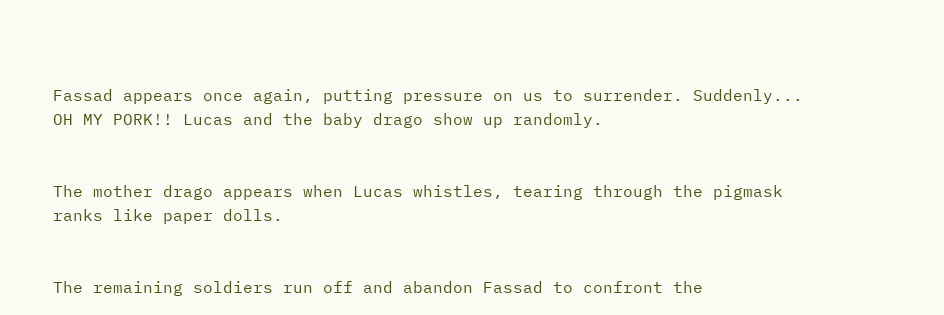Fassad appears once again, putting pressure on us to surrender. Suddenly... OH MY PORK!! Lucas and the baby drago show up randomly.


The mother drago appears when Lucas whistles, tearing through the pigmask ranks like paper dolls.


The remaining soldiers run off and abandon Fassad to confront the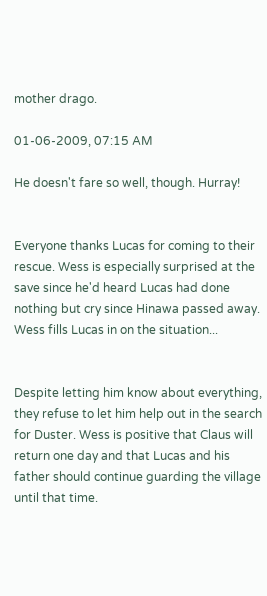mother drago.

01-06-2009, 07:15 AM

He doesn't fare so well, though. Hurray!


Everyone thanks Lucas for coming to their rescue. Wess is especially surprised at the save since he'd heard Lucas had done nothing but cry since Hinawa passed away. Wess fills Lucas in on the situation...


Despite letting him know about everything, they refuse to let him help out in the search for Duster. Wess is positive that Claus will return one day and that Lucas and his father should continue guarding the village until that time.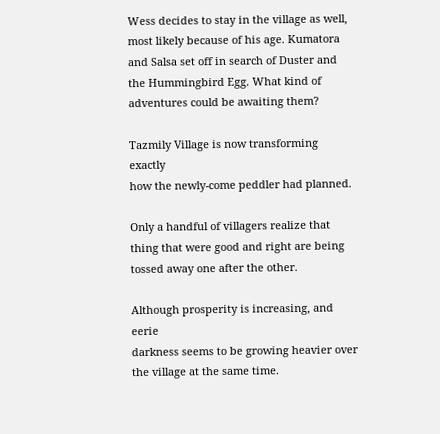Wess decides to stay in the village as well, most likely because of his age. Kumatora and Salsa set off in search of Duster and the Hummingbird Egg. What kind of adventures could be awaiting them?

Tazmily Village is now transforming exactly
how the newly-come peddler had planned.

Only a handful of villagers realize that
thing that were good and right are being
tossed away one after the other.

Although prosperity is increasing, and eerie
darkness seems to be growing heavier over
the village at the same time.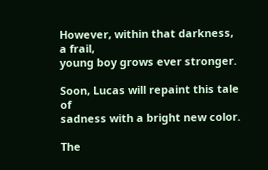However, within that darkness, a frail,
young boy grows ever stronger.

Soon, Lucas will repaint this tale of
sadness with a bright new color.

The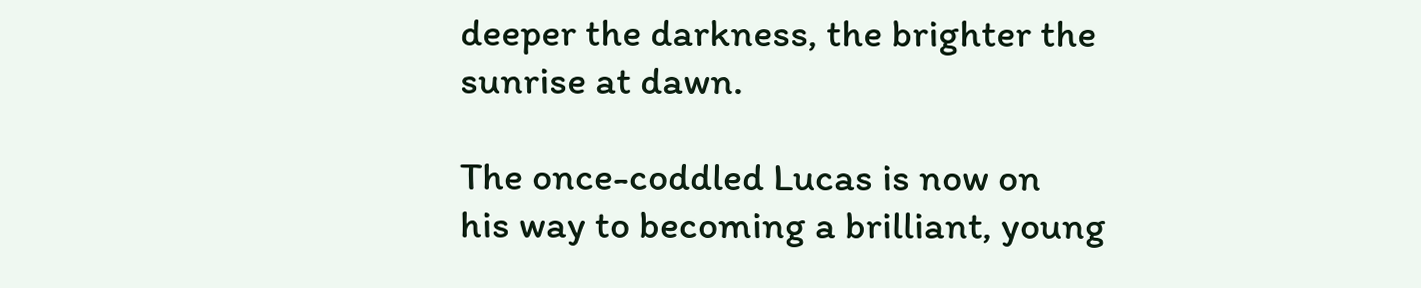deeper the darkness, the brighter the
sunrise at dawn.

The once-coddled Lucas is now on
his way to becoming a brilliant, young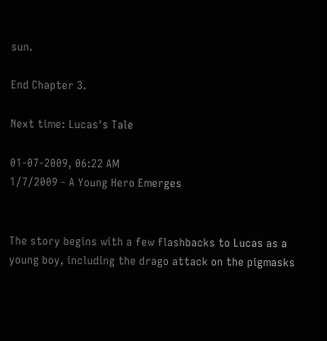sun.

End Chapter 3.

Next time: Lucas's Tale

01-07-2009, 06:22 AM
1/7/2009 - A Young Hero Emerges


The story begins with a few flashbacks to Lucas as a young boy, including the drago attack on the pigmasks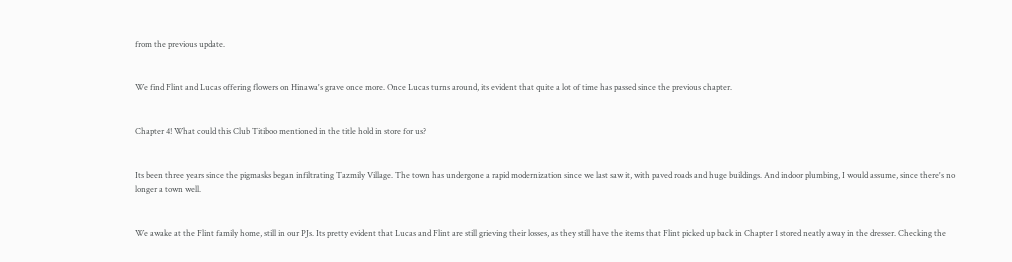from the previous update.


We find Flint and Lucas offering flowers on Hinawa's grave once more. Once Lucas turns around, its evident that quite a lot of time has passed since the previous chapter.


Chapter 4! What could this Club Titiboo mentioned in the title hold in store for us?


Its been three years since the pigmasks began infiltrating Tazmily Village. The town has undergone a rapid modernization since we last saw it, with paved roads and huge buildings. And indoor plumbing, I would assume, since there's no longer a town well.


We awake at the Flint family home, still in our PJs. Its pretty evident that Lucas and Flint are still grieving their losses, as they still have the items that Flint picked up back in Chapter 1 stored neatly away in the dresser. Checking the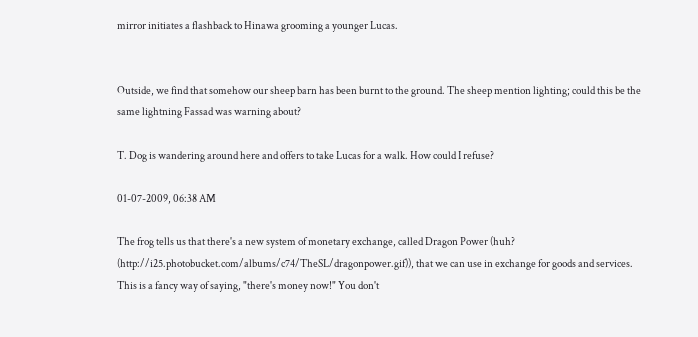mirror initiates a flashback to Hinawa grooming a younger Lucas.


Outside, we find that somehow our sheep barn has been burnt to the ground. The sheep mention lighting; could this be the same lightning Fassad was warning about?

T. Dog is wandering around here and offers to take Lucas for a walk. How could I refuse?

01-07-2009, 06:38 AM

The frog tells us that there's a new system of monetary exchange, called Dragon Power (huh? (http://i25.photobucket.com/albums/c74/TheSL/dragonpower.gif)), that we can use in exchange for goods and services. This is a fancy way of saying, "there's money now!" You don't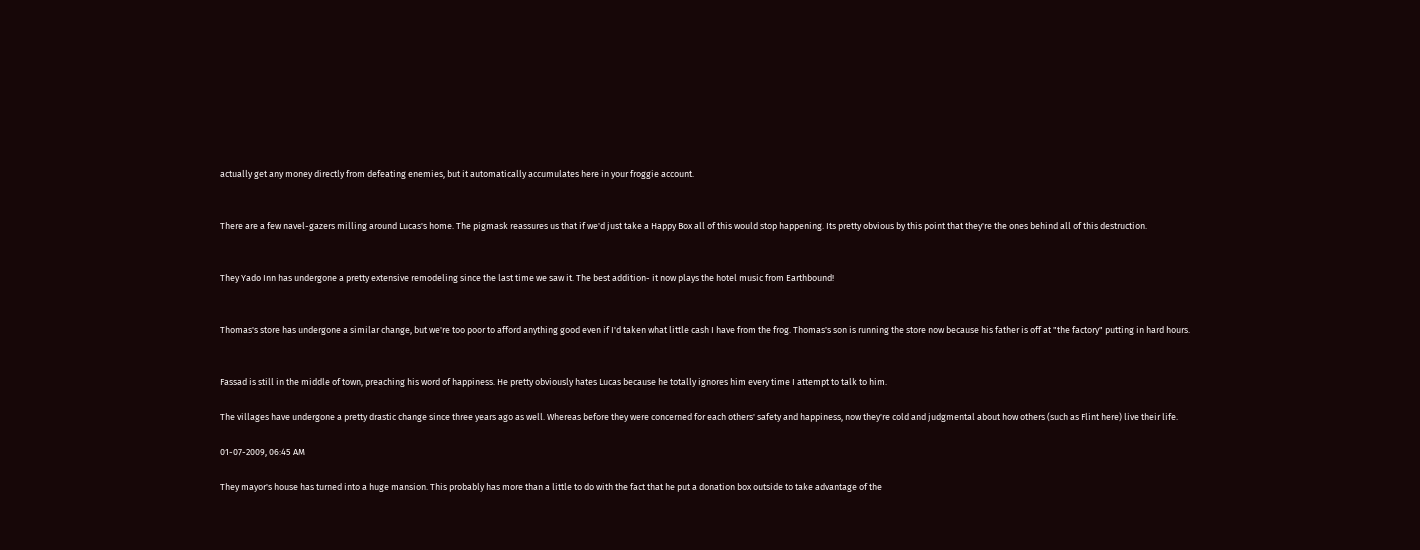actually get any money directly from defeating enemies, but it automatically accumulates here in your froggie account.


There are a few navel-gazers milling around Lucas's home. The pigmask reassures us that if we'd just take a Happy Box all of this would stop happening. Its pretty obvious by this point that they're the ones behind all of this destruction.


They Yado Inn has undergone a pretty extensive remodeling since the last time we saw it. The best addition- it now plays the hotel music from Earthbound!


Thomas's store has undergone a similar change, but we're too poor to afford anything good even if I'd taken what little cash I have from the frog. Thomas's son is running the store now because his father is off at "the factory" putting in hard hours.


Fassad is still in the middle of town, preaching his word of happiness. He pretty obviously hates Lucas because he totally ignores him every time I attempt to talk to him.

The villages have undergone a pretty drastic change since three years ago as well. Whereas before they were concerned for each others' safety and happiness, now they're cold and judgmental about how others (such as Flint here) live their life.

01-07-2009, 06:45 AM

They mayor's house has turned into a huge mansion. This probably has more than a little to do with the fact that he put a donation box outside to take advantage of the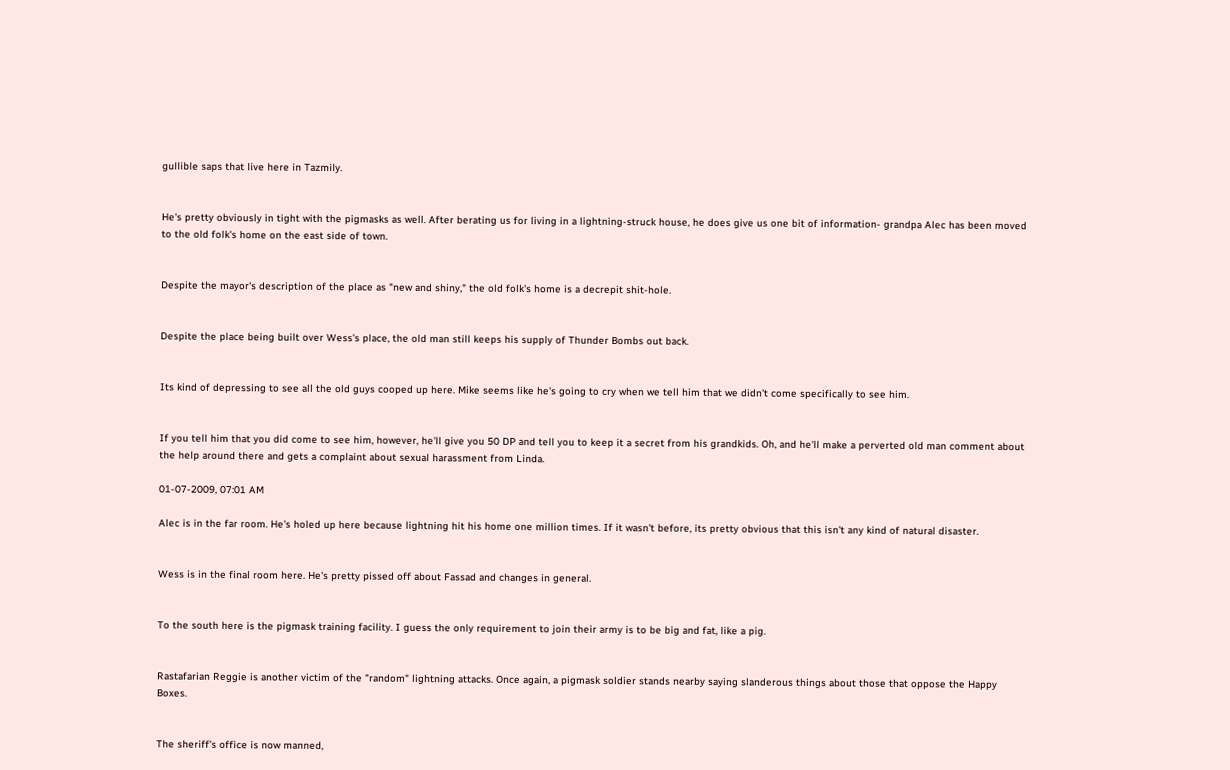gullible saps that live here in Tazmily.


He's pretty obviously in tight with the pigmasks as well. After berating us for living in a lightning-struck house, he does give us one bit of information- grandpa Alec has been moved to the old folk's home on the east side of town.


Despite the mayor's description of the place as "new and shiny," the old folk's home is a decrepit shit-hole.


Despite the place being built over Wess's place, the old man still keeps his supply of Thunder Bombs out back.


Its kind of depressing to see all the old guys cooped up here. Mike seems like he's going to cry when we tell him that we didn't come specifically to see him.


If you tell him that you did come to see him, however, he'll give you 50 DP and tell you to keep it a secret from his grandkids. Oh, and he'll make a perverted old man comment about the help around there and gets a complaint about sexual harassment from Linda.

01-07-2009, 07:01 AM

Alec is in the far room. He's holed up here because lightning hit his home one million times. If it wasn't before, its pretty obvious that this isn't any kind of natural disaster.


Wess is in the final room here. He's pretty pissed off about Fassad and changes in general.


To the south here is the pigmask training facility. I guess the only requirement to join their army is to be big and fat, like a pig.


Rastafarian Reggie is another victim of the "random" lightning attacks. Once again, a pigmask soldier stands nearby saying slanderous things about those that oppose the Happy Boxes.


The sheriff's office is now manned,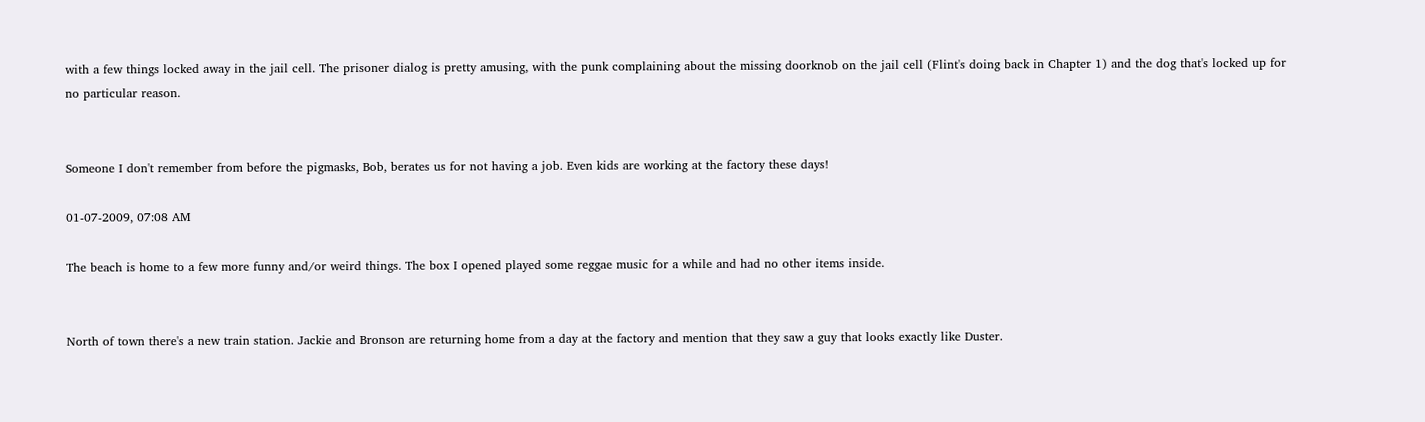with a few things locked away in the jail cell. The prisoner dialog is pretty amusing, with the punk complaining about the missing doorknob on the jail cell (Flint's doing back in Chapter 1) and the dog that's locked up for no particular reason.


Someone I don't remember from before the pigmasks, Bob, berates us for not having a job. Even kids are working at the factory these days!

01-07-2009, 07:08 AM

The beach is home to a few more funny and/or weird things. The box I opened played some reggae music for a while and had no other items inside.


North of town there's a new train station. Jackie and Bronson are returning home from a day at the factory and mention that they saw a guy that looks exactly like Duster.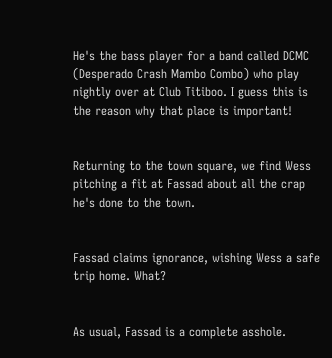He's the bass player for a band called DCMC (Desperado Crash Mambo Combo) who play nightly over at Club Titiboo. I guess this is the reason why that place is important!


Returning to the town square, we find Wess pitching a fit at Fassad about all the crap he's done to the town.


Fassad claims ignorance, wishing Wess a safe trip home. What?


As usual, Fassad is a complete asshole.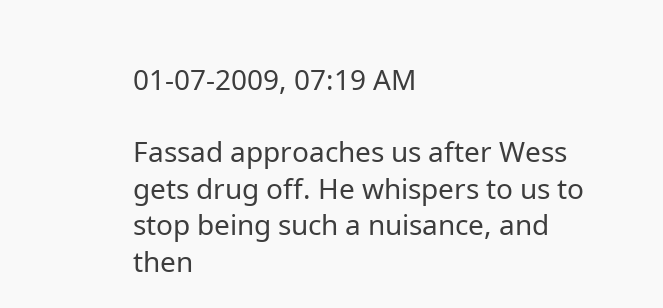01-07-2009, 07:19 AM

Fassad approaches us after Wess gets drug off. He whispers to us to stop being such a nuisance, and then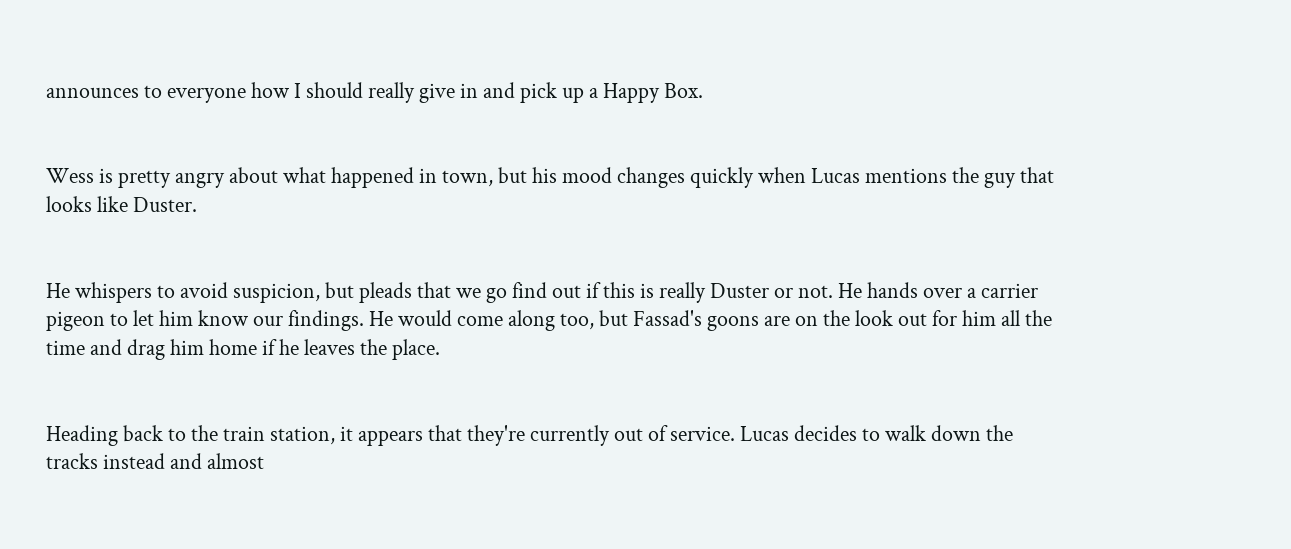announces to everyone how I should really give in and pick up a Happy Box.


Wess is pretty angry about what happened in town, but his mood changes quickly when Lucas mentions the guy that looks like Duster.


He whispers to avoid suspicion, but pleads that we go find out if this is really Duster or not. He hands over a carrier pigeon to let him know our findings. He would come along too, but Fassad's goons are on the look out for him all the time and drag him home if he leaves the place.


Heading back to the train station, it appears that they're currently out of service. Lucas decides to walk down the tracks instead and almost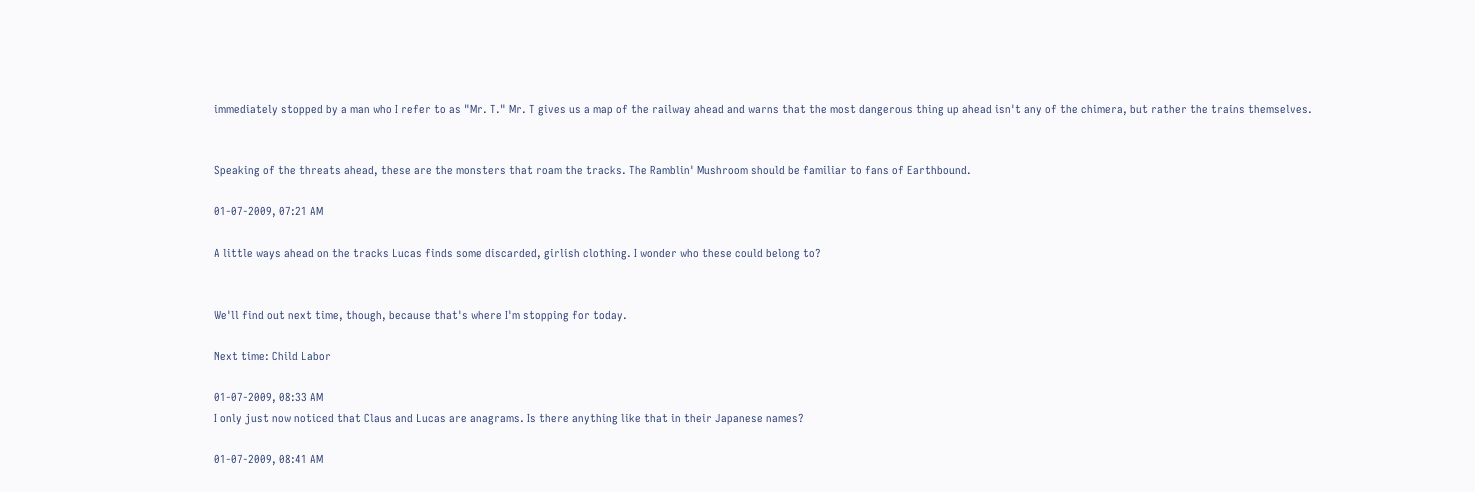immediately stopped by a man who I refer to as "Mr. T." Mr. T gives us a map of the railway ahead and warns that the most dangerous thing up ahead isn't any of the chimera, but rather the trains themselves.


Speaking of the threats ahead, these are the monsters that roam the tracks. The Ramblin' Mushroom should be familiar to fans of Earthbound.

01-07-2009, 07:21 AM

A little ways ahead on the tracks Lucas finds some discarded, girlish clothing. I wonder who these could belong to?


We'll find out next time, though, because that's where I'm stopping for today.

Next time: Child Labor

01-07-2009, 08:33 AM
I only just now noticed that Claus and Lucas are anagrams. Is there anything like that in their Japanese names?

01-07-2009, 08:41 AM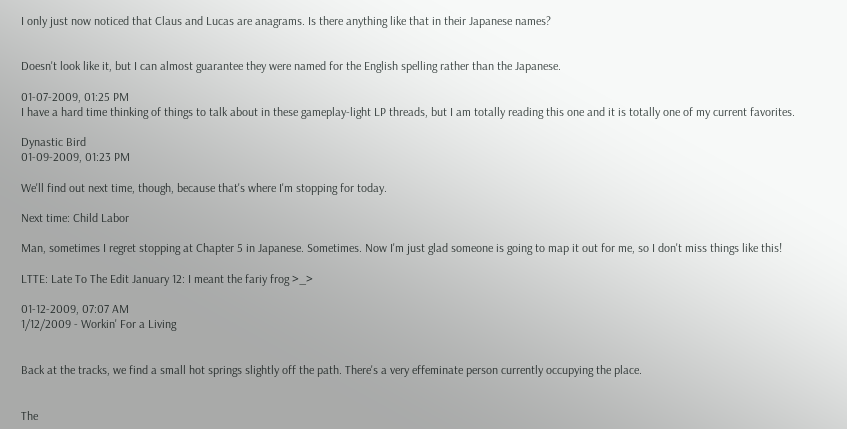I only just now noticed that Claus and Lucas are anagrams. Is there anything like that in their Japanese names?


Doesn't look like it, but I can almost guarantee they were named for the English spelling rather than the Japanese.

01-07-2009, 01:25 PM
I have a hard time thinking of things to talk about in these gameplay-light LP threads, but I am totally reading this one and it is totally one of my current favorites.

Dynastic Bird
01-09-2009, 01:23 PM

We'll find out next time, though, because that's where I'm stopping for today.

Next time: Child Labor

Man, sometimes I regret stopping at Chapter 5 in Japanese. Sometimes. Now I'm just glad someone is going to map it out for me, so I don't miss things like this!

LTTE: Late To The Edit January 12: I meant the fariy frog >_>

01-12-2009, 07:07 AM
1/12/2009 - Workin' For a Living


Back at the tracks, we find a small hot springs slightly off the path. There's a very effeminate person currently occupying the place.


The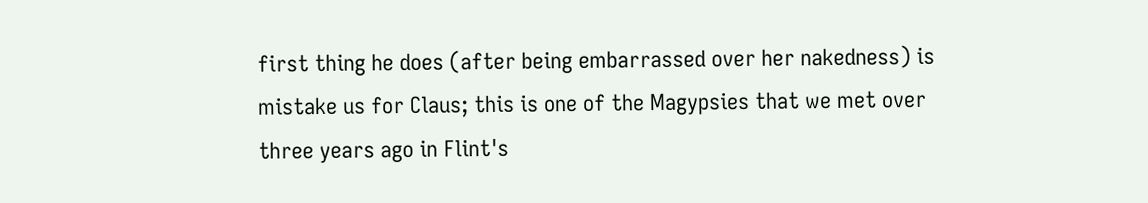first thing he does (after being embarrassed over her nakedness) is mistake us for Claus; this is one of the Magypsies that we met over three years ago in Flint's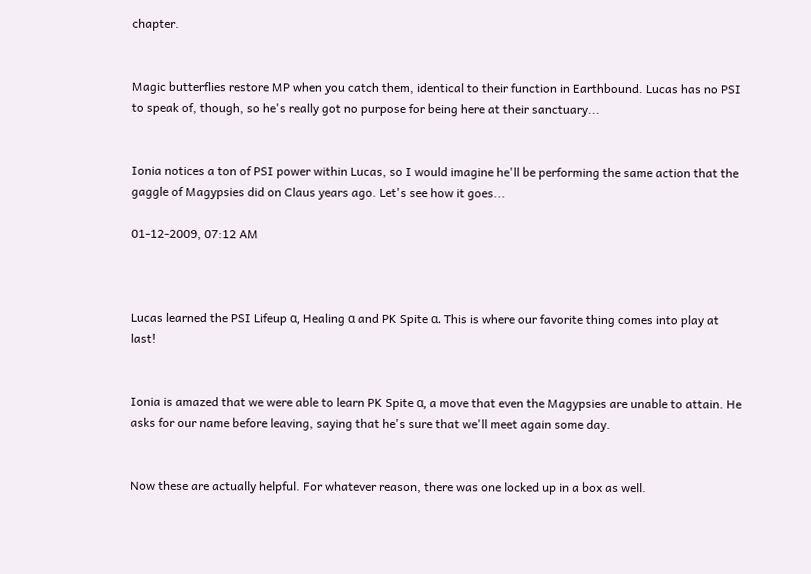chapter.


Magic butterflies restore MP when you catch them, identical to their function in Earthbound. Lucas has no PSI to speak of, though, so he's really got no purpose for being here at their sanctuary...


Ionia notices a ton of PSI power within Lucas, so I would imagine he'll be performing the same action that the gaggle of Magypsies did on Claus years ago. Let's see how it goes...

01-12-2009, 07:12 AM



Lucas learned the PSI Lifeup α, Healing α and PK Spite α. This is where our favorite thing comes into play at last!


Ionia is amazed that we were able to learn PK Spite α, a move that even the Magypsies are unable to attain. He asks for our name before leaving, saying that he's sure that we'll meet again some day.


Now these are actually helpful. For whatever reason, there was one locked up in a box as well.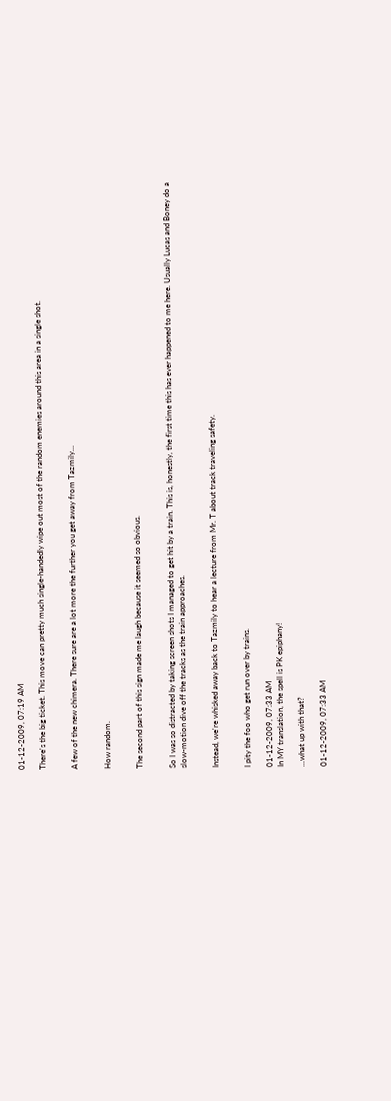01-12-2009, 07:19 AM

There's the big ticket. This move can pretty much single-handedly wipe out most of the random enemies around this area in a single shot.


A few of the new chimera. There sure are a lot more the further you get away from Tazmily...


How random.


The second part of this sign made me laugh because it seemed so obvious.


So I was so distracted by taking screen shots I managed to get hit by a train. This is, honestly, the first time this has ever happened to me here. Usually Lucas and Boney do a slow-motion dive off the tracks as the train approaches.


Instead, we're whisked away back to Tazmily to hear a lecture from Mr. T about track traveling safety.


I pity the foo who get run over by trains.

01-12-2009, 07:33 AM
In MY translation, the spell is PK epiphany!

...what up with that?

01-12-2009, 07:33 AM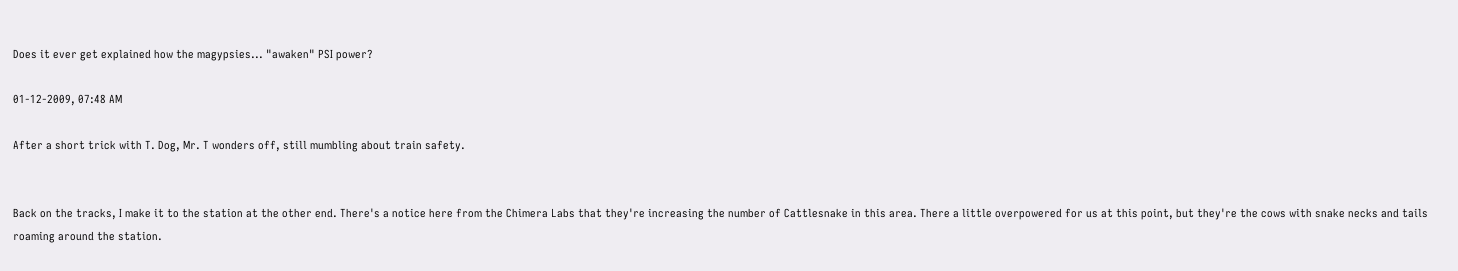Does it ever get explained how the magypsies... "awaken" PSI power?

01-12-2009, 07:48 AM

After a short trick with T. Dog, Mr. T wonders off, still mumbling about train safety.


Back on the tracks, I make it to the station at the other end. There's a notice here from the Chimera Labs that they're increasing the number of Cattlesnake in this area. There a little overpowered for us at this point, but they're the cows with snake necks and tails roaming around the station.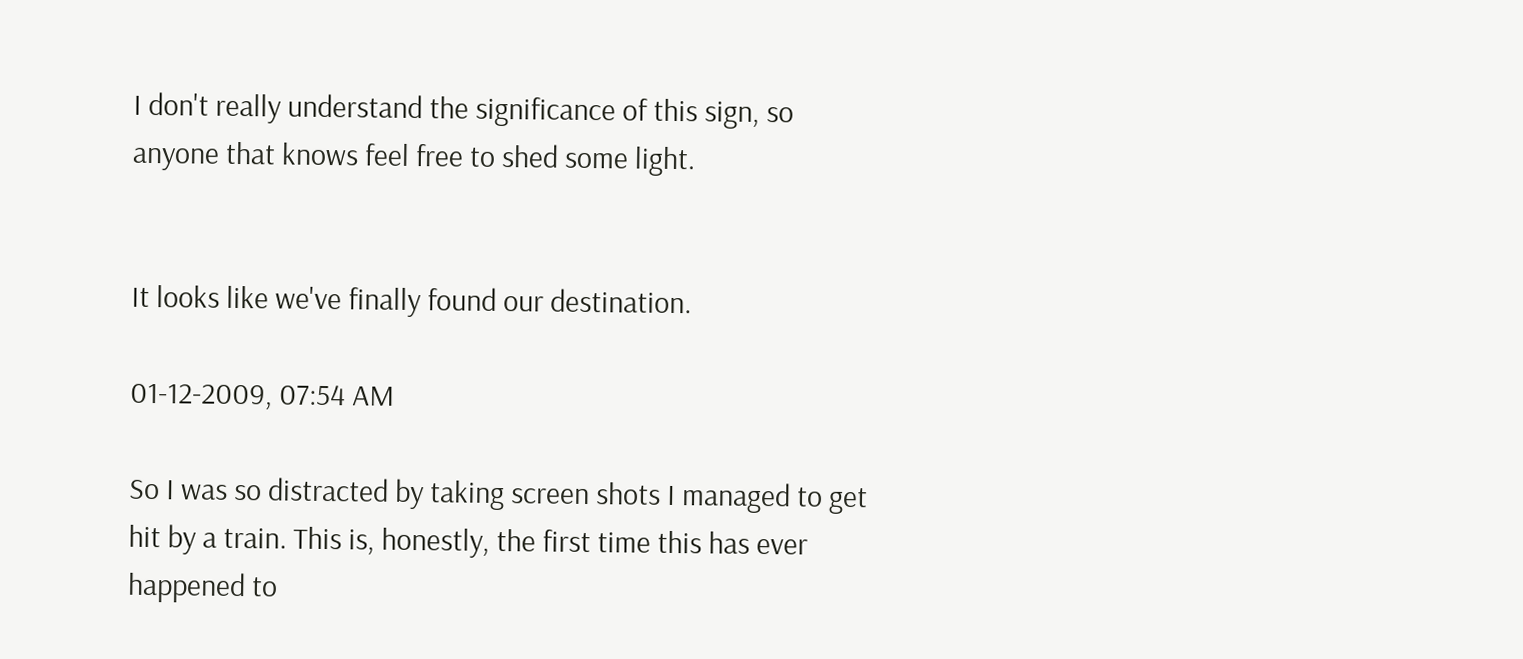I don't really understand the significance of this sign, so anyone that knows feel free to shed some light.


It looks like we've finally found our destination.

01-12-2009, 07:54 AM

So I was so distracted by taking screen shots I managed to get hit by a train. This is, honestly, the first time this has ever happened to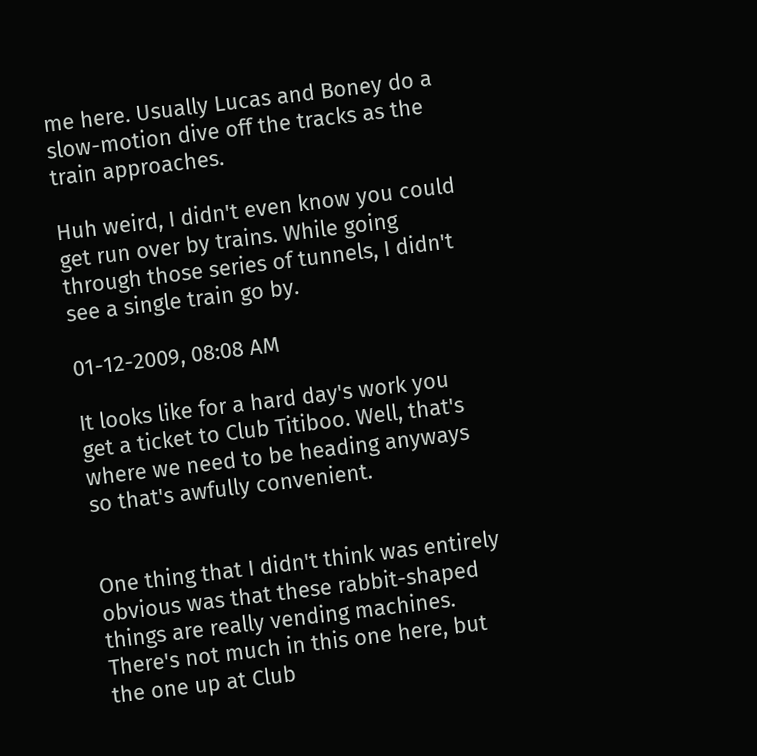me here. Usually Lucas and Boney do a slow-motion dive off the tracks as the train approaches.

Huh weird, I didn't even know you could get run over by trains. While going through those series of tunnels, I didn't see a single train go by.

01-12-2009, 08:08 AM

It looks like for a hard day's work you get a ticket to Club Titiboo. Well, that's where we need to be heading anyways so that's awfully convenient.


One thing that I didn't think was entirely obvious was that these rabbit-shaped things are really vending machines. There's not much in this one here, but the one up at Club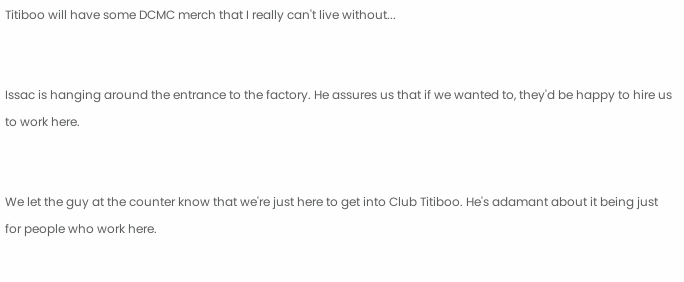Titiboo will have some DCMC merch that I really can't live without...


Issac is hanging around the entrance to the factory. He assures us that if we wanted to, they'd be happy to hire us to work here.


We let the guy at the counter know that we're just here to get into Club Titiboo. He's adamant about it being just for people who work here.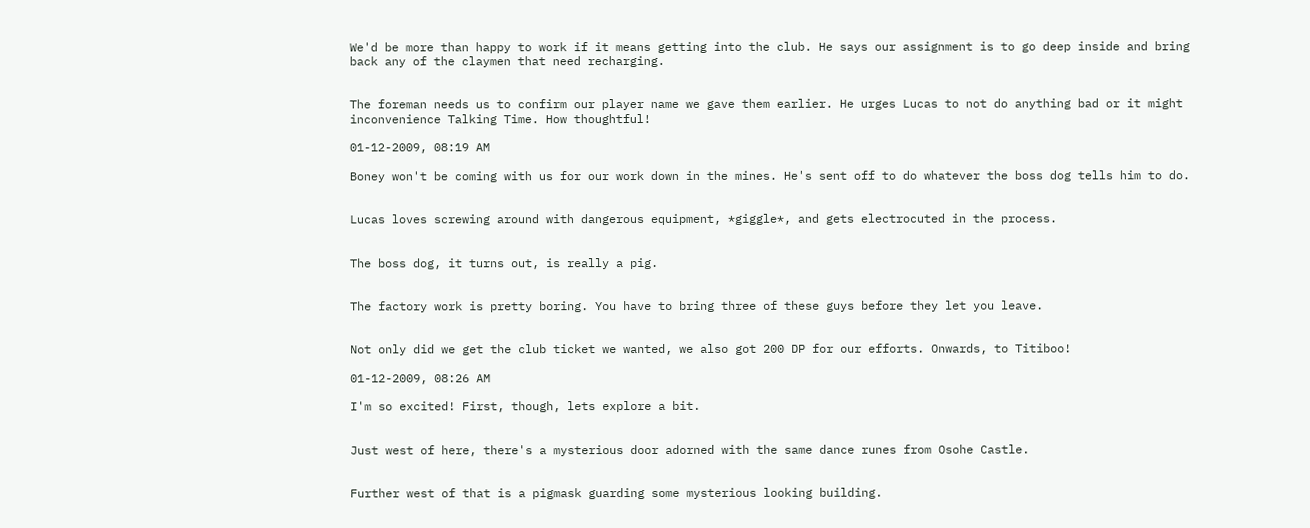We'd be more than happy to work if it means getting into the club. He says our assignment is to go deep inside and bring back any of the claymen that need recharging.


The foreman needs us to confirm our player name we gave them earlier. He urges Lucas to not do anything bad or it might inconvenience Talking Time. How thoughtful!

01-12-2009, 08:19 AM

Boney won't be coming with us for our work down in the mines. He's sent off to do whatever the boss dog tells him to do.


Lucas loves screwing around with dangerous equipment, *giggle*, and gets electrocuted in the process.


The boss dog, it turns out, is really a pig.


The factory work is pretty boring. You have to bring three of these guys before they let you leave.


Not only did we get the club ticket we wanted, we also got 200 DP for our efforts. Onwards, to Titiboo!

01-12-2009, 08:26 AM

I'm so excited! First, though, lets explore a bit.


Just west of here, there's a mysterious door adorned with the same dance runes from Osohe Castle.


Further west of that is a pigmask guarding some mysterious looking building.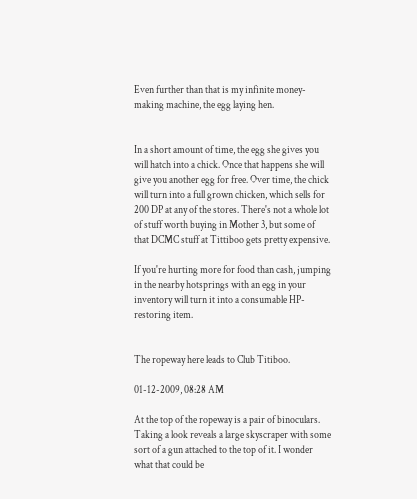Even further than that is my infinite money-making machine, the egg laying hen.


In a short amount of time, the egg she gives you will hatch into a chick. Once that happens she will give you another egg for free. Over time, the chick will turn into a full grown chicken, which sells for 200 DP at any of the stores. There's not a whole lot of stuff worth buying in Mother 3, but some of that DCMC stuff at Tittiboo gets pretty expensive.

If you're hurting more for food than cash, jumping in the nearby hotsprings with an egg in your inventory will turn it into a consumable HP-restoring item.


The ropeway here leads to Club Titiboo.

01-12-2009, 08:28 AM

At the top of the ropeway is a pair of binoculars. Taking a look reveals a large skyscraper with some sort of a gun attached to the top of it. I wonder what that could be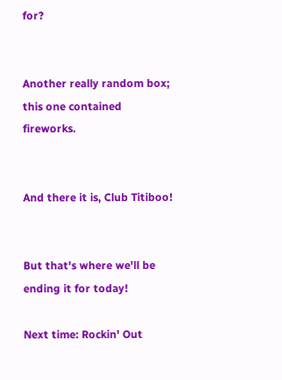for?


Another really random box; this one contained fireworks.


And there it is, Club Titiboo!


But that's where we'll be ending it for today!

Next time: Rockin' Out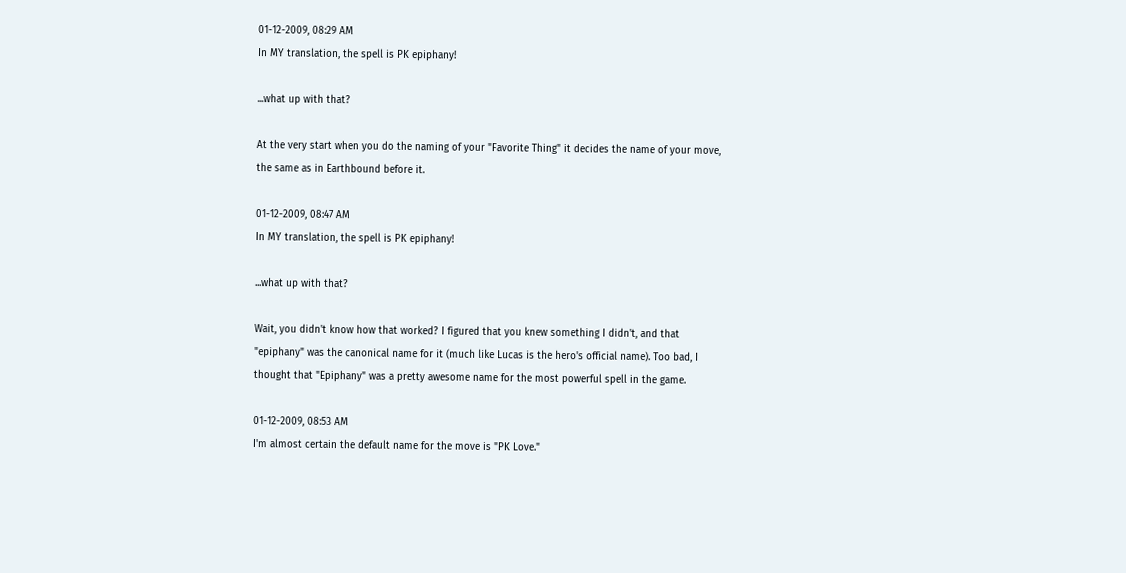01-12-2009, 08:29 AM
In MY translation, the spell is PK epiphany!

...what up with that?

At the very start when you do the naming of your "Favorite Thing" it decides the name of your move, the same as in Earthbound before it.

01-12-2009, 08:47 AM
In MY translation, the spell is PK epiphany!

...what up with that?

Wait, you didn't know how that worked? I figured that you knew something I didn't, and that "epiphany" was the canonical name for it (much like Lucas is the hero's official name). Too bad, I thought that "Epiphany" was a pretty awesome name for the most powerful spell in the game.

01-12-2009, 08:53 AM
I'm almost certain the default name for the move is "PK Love."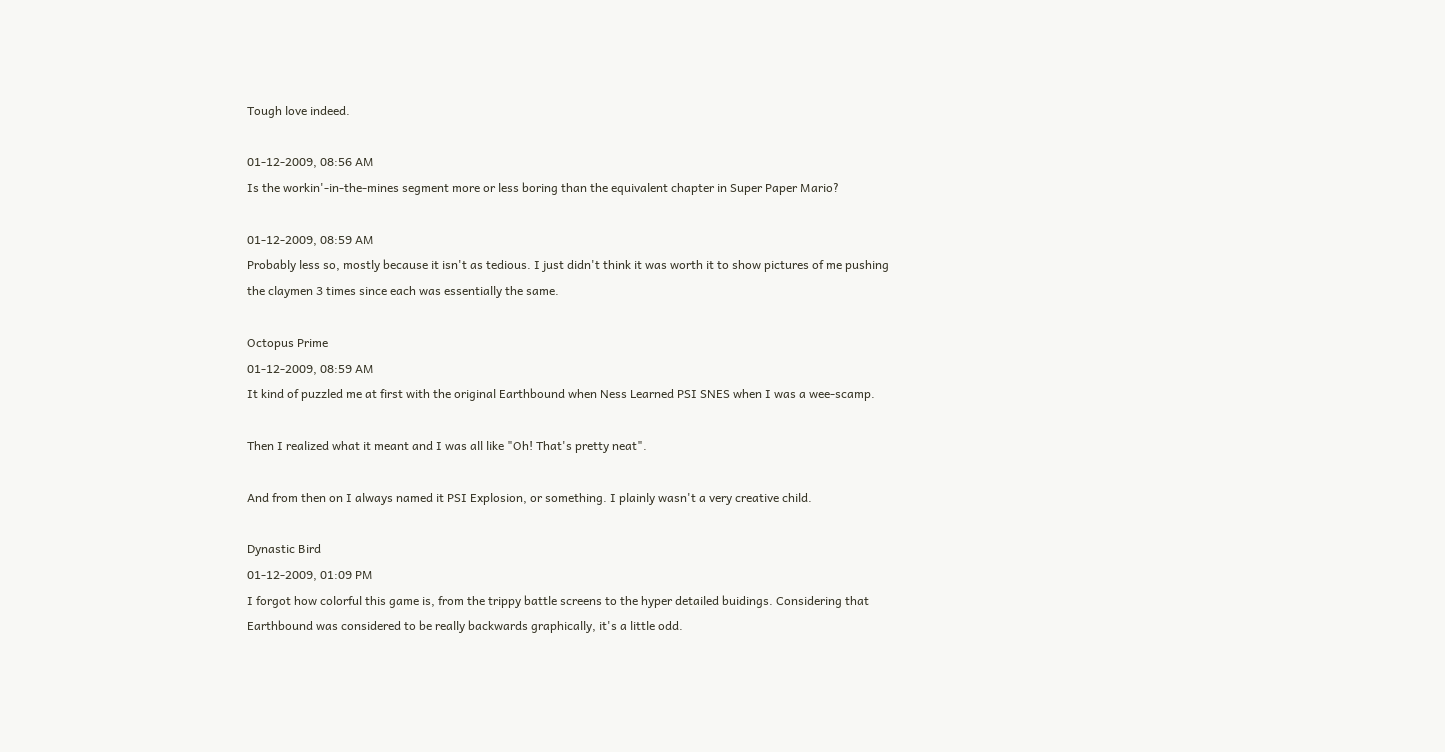Tough love indeed.

01-12-2009, 08:56 AM
Is the workin'-in-the-mines segment more or less boring than the equivalent chapter in Super Paper Mario?

01-12-2009, 08:59 AM
Probably less so, mostly because it isn't as tedious. I just didn't think it was worth it to show pictures of me pushing the claymen 3 times since each was essentially the same.

Octopus Prime
01-12-2009, 08:59 AM
It kind of puzzled me at first with the original Earthbound when Ness Learned PSI SNES when I was a wee-scamp.

Then I realized what it meant and I was all like "Oh! That's pretty neat".

And from then on I always named it PSI Explosion, or something. I plainly wasn't a very creative child.

Dynastic Bird
01-12-2009, 01:09 PM
I forgot how colorful this game is, from the trippy battle screens to the hyper detailed buidings. Considering that Earthbound was considered to be really backwards graphically, it's a little odd.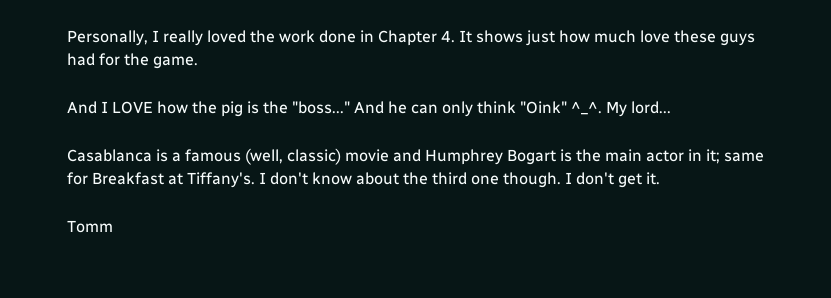Personally, I really loved the work done in Chapter 4. It shows just how much love these guys had for the game.

And I LOVE how the pig is the "boss..." And he can only think "Oink" ^_^. My lord...

Casablanca is a famous (well, classic) movie and Humphrey Bogart is the main actor in it; same for Breakfast at Tiffany's. I don't know about the third one though. I don't get it.

Tomm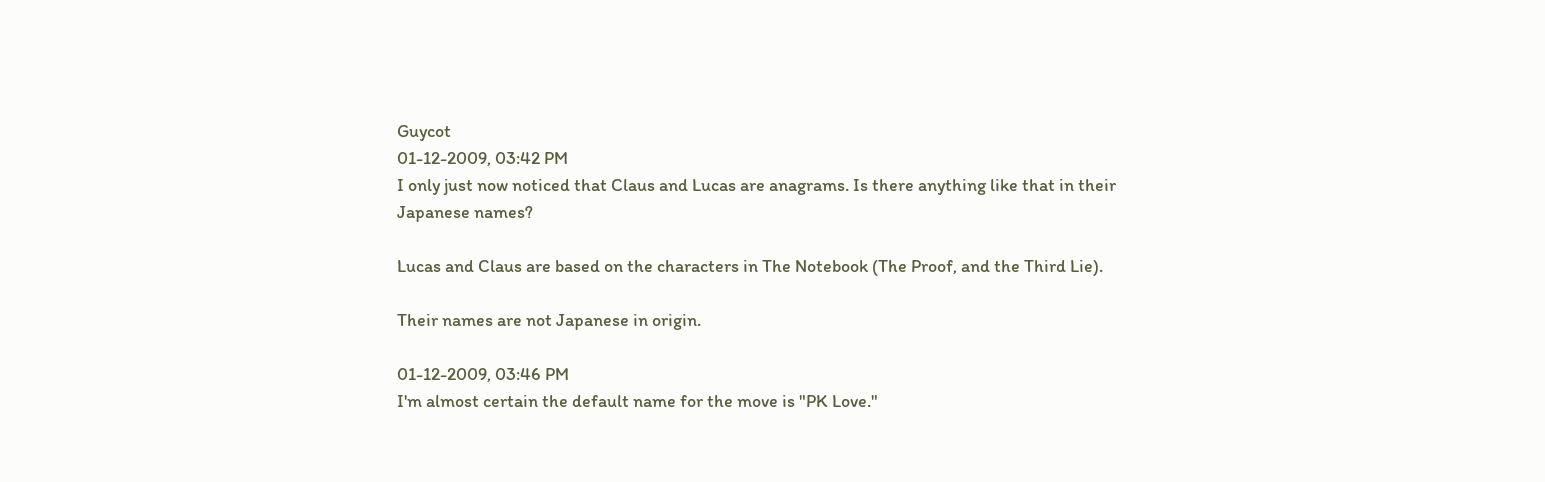Guycot
01-12-2009, 03:42 PM
I only just now noticed that Claus and Lucas are anagrams. Is there anything like that in their Japanese names?

Lucas and Claus are based on the characters in The Notebook (The Proof, and the Third Lie).

Their names are not Japanese in origin.

01-12-2009, 03:46 PM
I'm almost certain the default name for the move is "PK Love."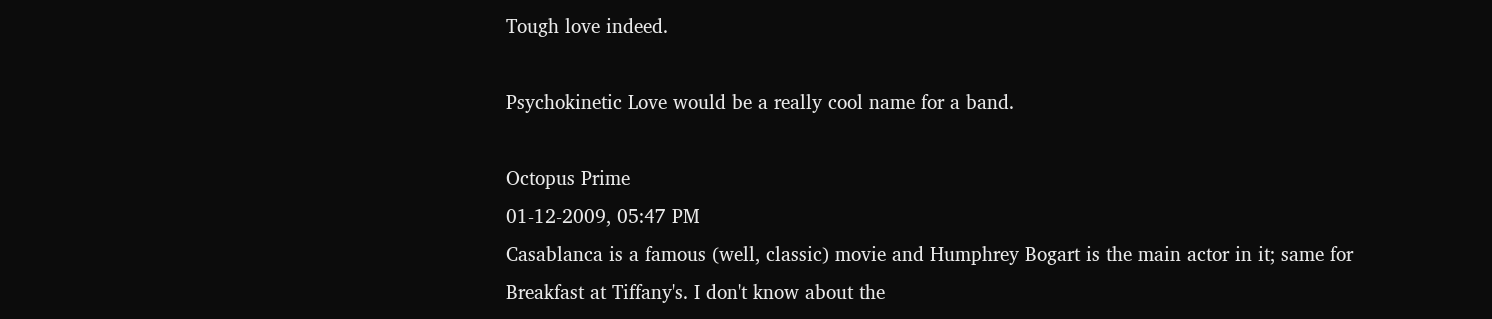Tough love indeed.

Psychokinetic Love would be a really cool name for a band.

Octopus Prime
01-12-2009, 05:47 PM
Casablanca is a famous (well, classic) movie and Humphrey Bogart is the main actor in it; same for Breakfast at Tiffany's. I don't know about the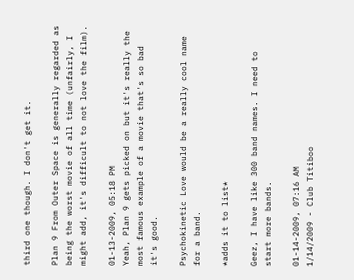third one though. I don't get it.

Plan 9 From Outer Space is generally regarded as being the worst movie of all time (unfairly, I might add, it's difficult to not love the film).

01-13-2009, 05:18 PM
Yeah, Plan 9 gets picked on but it's really the most famous example of a movie that's so bad it's good.

Psychokinetic Love would be a really cool name for a band.

*adds it to list*

Geez, I have like 300 band names. I need to start more bands.

01-14-2009, 07:16 AM
1/14/2009 - Club Titiboo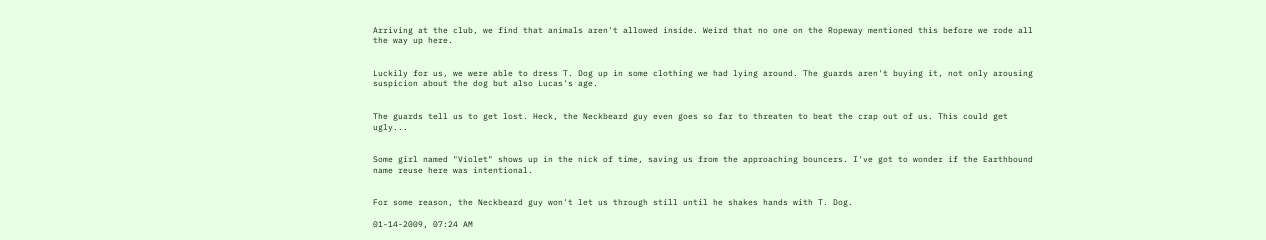Arriving at the club, we find that animals aren't allowed inside. Weird that no one on the Ropeway mentioned this before we rode all the way up here.


Luckily for us, we were able to dress T. Dog up in some clothing we had lying around. The guards aren't buying it, not only arousing suspicion about the dog but also Lucas's age.


The guards tell us to get lost. Heck, the Neckbeard guy even goes so far to threaten to beat the crap out of us. This could get ugly...


Some girl named "Violet" shows up in the nick of time, saving us from the approaching bouncers. I've got to wonder if the Earthbound name reuse here was intentional.


For some reason, the Neckbeard guy won't let us through still until he shakes hands with T. Dog.

01-14-2009, 07:24 AM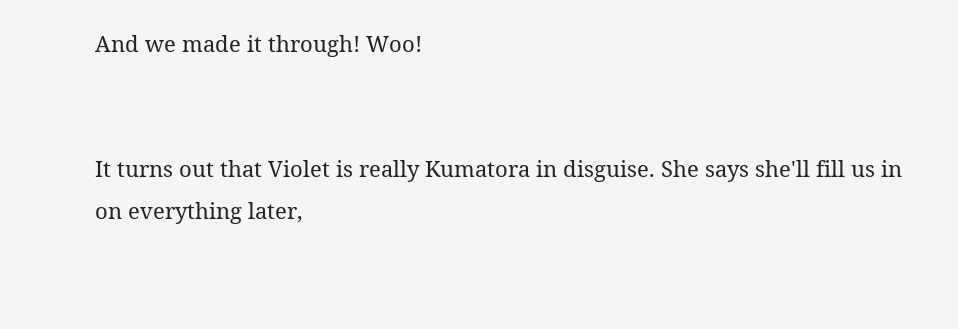And we made it through! Woo!


It turns out that Violet is really Kumatora in disguise. She says she'll fill us in on everything later,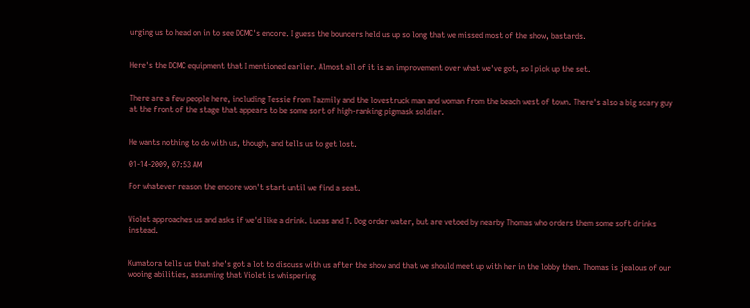urging us to head on in to see DCMC's encore. I guess the bouncers held us up so long that we missed most of the show, bastards.


Here's the DCMC equipment that I mentioned earlier. Almost all of it is an improvement over what we've got, so I pick up the set.


There are a few people here, including Tessie from Tazmily and the lovestruck man and woman from the beach west of town. There's also a big scary guy at the front of the stage that appears to be some sort of high-ranking pigmask soldier.


He wants nothing to do with us, though, and tells us to get lost.

01-14-2009, 07:53 AM

For whatever reason the encore won't start until we find a seat.


Violet approaches us and asks if we'd like a drink. Lucas and T. Dog order water, but are vetoed by nearby Thomas who orders them some soft drinks instead.


Kumatora tells us that she's got a lot to discuss with us after the show and that we should meet up with her in the lobby then. Thomas is jealous of our wooing abilities, assuming that Violet is whispering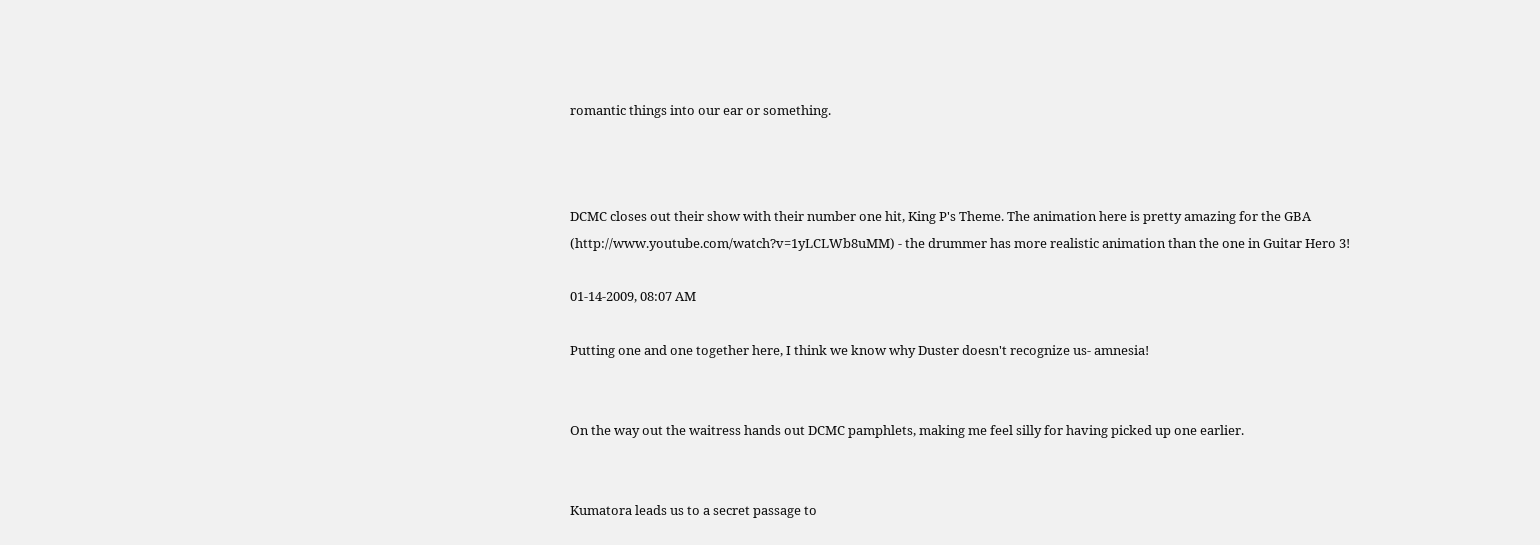romantic things into our ear or something.



DCMC closes out their show with their number one hit, King P's Theme. The animation here is pretty amazing for the GBA (http://www.youtube.com/watch?v=1yLCLWb8uMM) - the drummer has more realistic animation than the one in Guitar Hero 3!

01-14-2009, 08:07 AM

Putting one and one together here, I think we know why Duster doesn't recognize us- amnesia!


On the way out the waitress hands out DCMC pamphlets, making me feel silly for having picked up one earlier.


Kumatora leads us to a secret passage to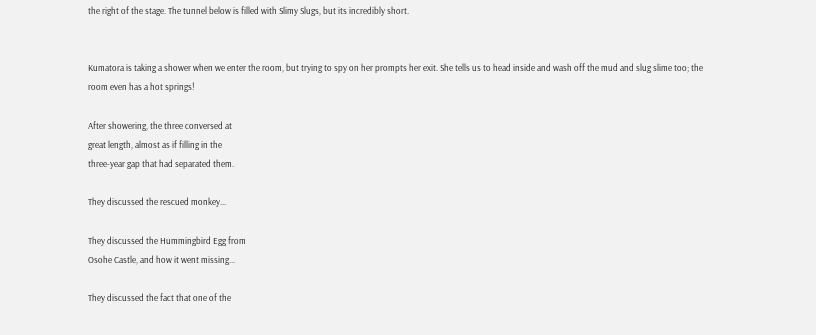the right of the stage. The tunnel below is filled with Slimy Slugs, but its incredibly short.


Kumatora is taking a shower when we enter the room, but trying to spy on her prompts her exit. She tells us to head inside and wash off the mud and slug slime too; the room even has a hot springs!

After showering, the three conversed at
great length, almost as if filling in the
three-year gap that had separated them.

They discussed the rescued monkey...

They discussed the Hummingbird Egg from
Osohe Castle, and how it went missing...

They discussed the fact that one of the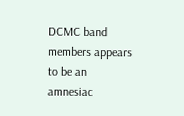DCMC band members appears to be an
amnesiac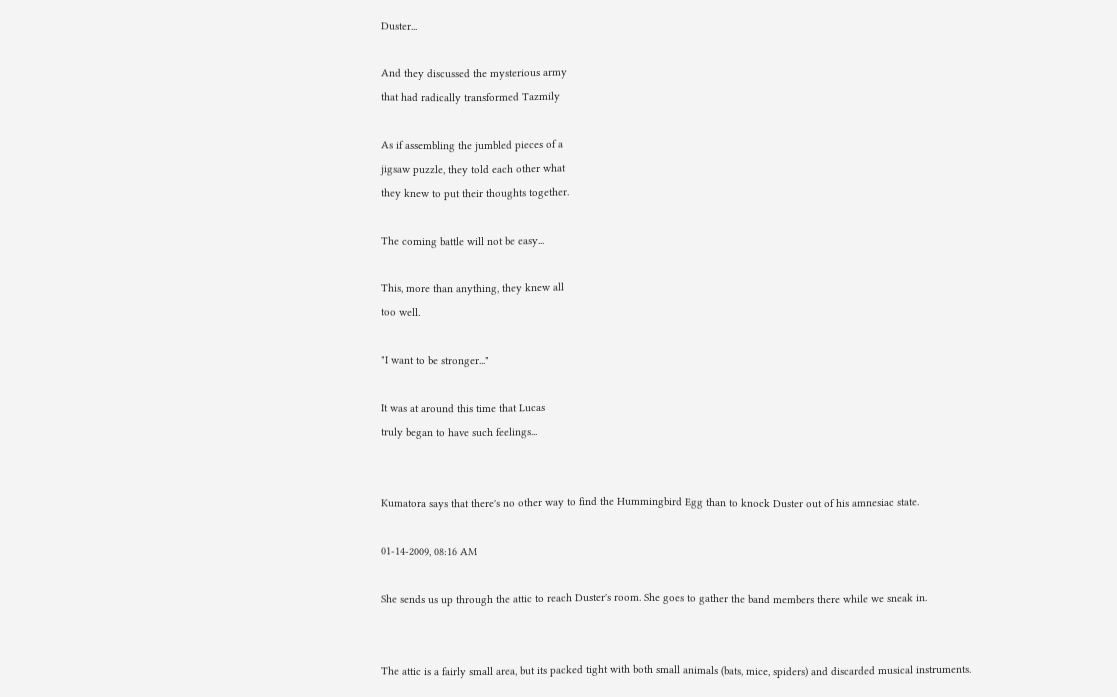Duster...

And they discussed the mysterious army
that had radically transformed Tazmily

As if assembling the jumbled pieces of a
jigsaw puzzle, they told each other what
they knew to put their thoughts together.

The coming battle will not be easy...

This, more than anything, they knew all
too well.

"I want to be stronger..."

It was at around this time that Lucas
truly began to have such feelings...


Kumatora says that there's no other way to find the Hummingbird Egg than to knock Duster out of his amnesiac state.

01-14-2009, 08:16 AM

She sends us up through the attic to reach Duster's room. She goes to gather the band members there while we sneak in.


The attic is a fairly small area, but its packed tight with both small animals (bats, mice, spiders) and discarded musical instruments.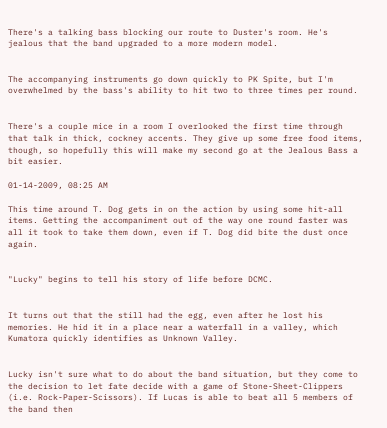There's a talking bass blocking our route to Duster's room. He's jealous that the band upgraded to a more modern model.


The accompanying instruments go down quickly to PK Spite, but I'm overwhelmed by the bass's ability to hit two to three times per round.


There's a couple mice in a room I overlooked the first time through that talk in thick, cockney accents. They give up some free food items, though, so hopefully this will make my second go at the Jealous Bass a bit easier.

01-14-2009, 08:25 AM

This time around T. Dog gets in on the action by using some hit-all items. Getting the accompaniment out of the way one round faster was all it took to take them down, even if T. Dog did bite the dust once again.


"Lucky" begins to tell his story of life before DCMC.


It turns out that the still had the egg, even after he lost his memories. He hid it in a place near a waterfall in a valley, which Kumatora quickly identifies as Unknown Valley.


Lucky isn't sure what to do about the band situation, but they come to the decision to let fate decide with a game of Stone-Sheet-Clippers (i.e. Rock-Paper-Scissors). If Lucas is able to beat all 5 members of the band then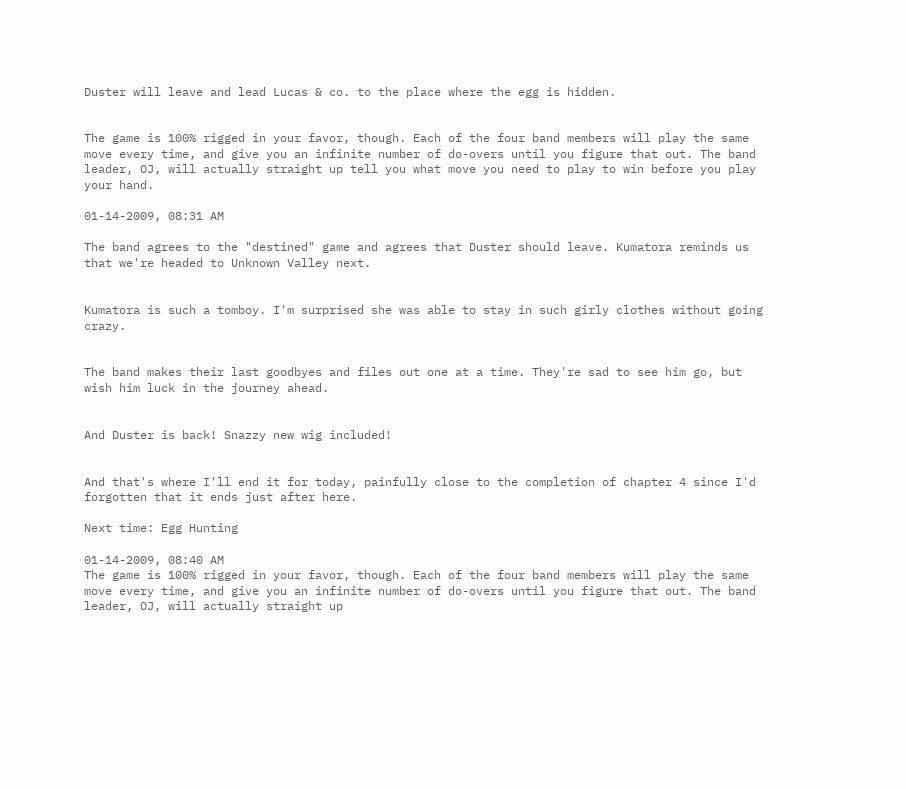Duster will leave and lead Lucas & co. to the place where the egg is hidden.


The game is 100% rigged in your favor, though. Each of the four band members will play the same move every time, and give you an infinite number of do-overs until you figure that out. The band leader, OJ, will actually straight up tell you what move you need to play to win before you play your hand.

01-14-2009, 08:31 AM

The band agrees to the "destined" game and agrees that Duster should leave. Kumatora reminds us that we're headed to Unknown Valley next.


Kumatora is such a tomboy. I'm surprised she was able to stay in such girly clothes without going crazy.


The band makes their last goodbyes and files out one at a time. They're sad to see him go, but wish him luck in the journey ahead.


And Duster is back! Snazzy new wig included!


And that's where I'll end it for today, painfully close to the completion of chapter 4 since I'd forgotten that it ends just after here.

Next time: Egg Hunting

01-14-2009, 08:40 AM
The game is 100% rigged in your favor, though. Each of the four band members will play the same move every time, and give you an infinite number of do-overs until you figure that out. The band leader, OJ, will actually straight up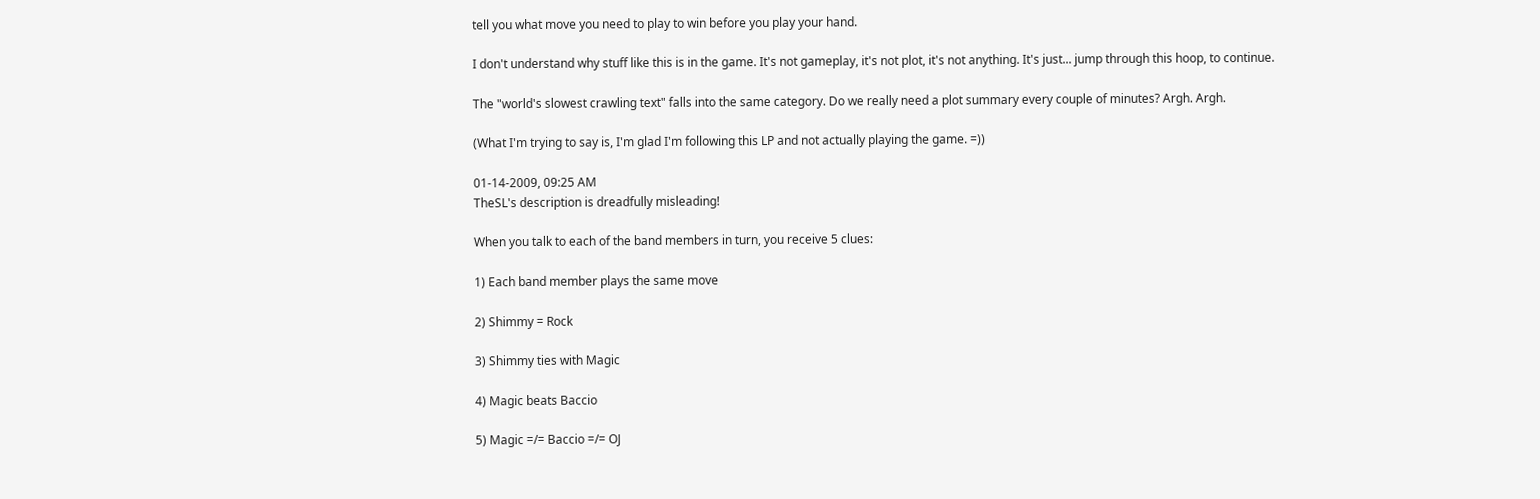tell you what move you need to play to win before you play your hand.

I don't understand why stuff like this is in the game. It's not gameplay, it's not plot, it's not anything. It's just... jump through this hoop, to continue.

The "world's slowest crawling text" falls into the same category. Do we really need a plot summary every couple of minutes? Argh. Argh.

(What I'm trying to say is, I'm glad I'm following this LP and not actually playing the game. =))

01-14-2009, 09:25 AM
TheSL's description is dreadfully misleading!

When you talk to each of the band members in turn, you receive 5 clues:

1) Each band member plays the same move

2) Shimmy = Rock

3) Shimmy ties with Magic

4) Magic beats Baccio

5) Magic =/= Baccio =/= OJ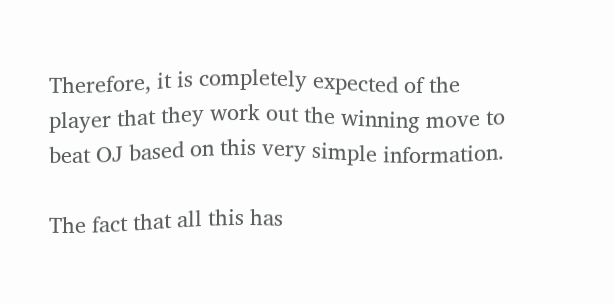Therefore, it is completely expected of the player that they work out the winning move to beat OJ based on this very simple information.

The fact that all this has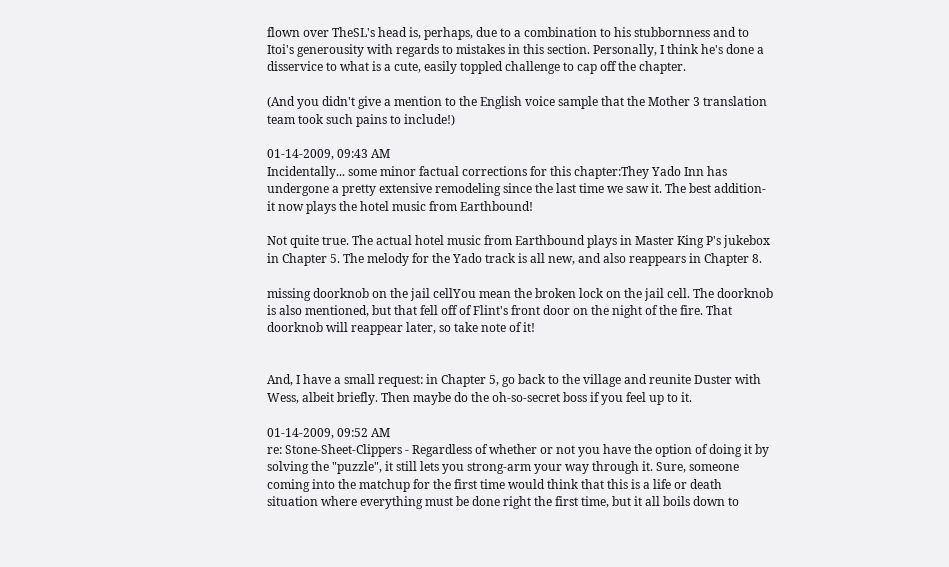flown over TheSL's head is, perhaps, due to a combination to his stubbornness and to Itoi's generousity with regards to mistakes in this section. Personally, I think he's done a disservice to what is a cute, easily toppled challenge to cap off the chapter.

(And you didn't give a mention to the English voice sample that the Mother 3 translation team took such pains to include!)

01-14-2009, 09:43 AM
Incidentally... some minor factual corrections for this chapter:They Yado Inn has undergone a pretty extensive remodeling since the last time we saw it. The best addition- it now plays the hotel music from Earthbound!

Not quite true. The actual hotel music from Earthbound plays in Master King P's jukebox in Chapter 5. The melody for the Yado track is all new, and also reappears in Chapter 8.

missing doorknob on the jail cellYou mean the broken lock on the jail cell. The doorknob is also mentioned, but that fell off of Flint's front door on the night of the fire. That doorknob will reappear later, so take note of it!


And, I have a small request: in Chapter 5, go back to the village and reunite Duster with Wess, albeit briefly. Then maybe do the oh-so-secret boss if you feel up to it.

01-14-2009, 09:52 AM
re: Stone-Sheet-Clippers - Regardless of whether or not you have the option of doing it by solving the "puzzle", it still lets you strong-arm your way through it. Sure, someone coming into the matchup for the first time would think that this is a life or death situation where everything must be done right the first time, but it all boils down to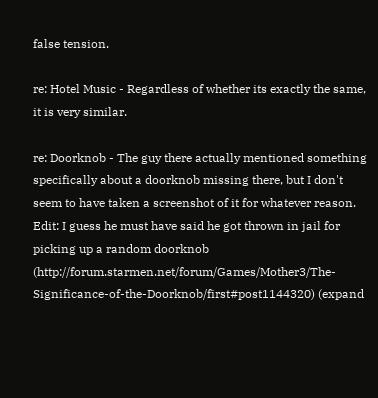false tension.

re: Hotel Music - Regardless of whether its exactly the same, it is very similar.

re: Doorknob - The guy there actually mentioned something specifically about a doorknob missing there, but I don't seem to have taken a screenshot of it for whatever reason.
Edit: I guess he must have said he got thrown in jail for picking up a random doorknob (http://forum.starmen.net/forum/Games/Mother3/The-Significance-of-the-Doorknob/first#post1144320) (expand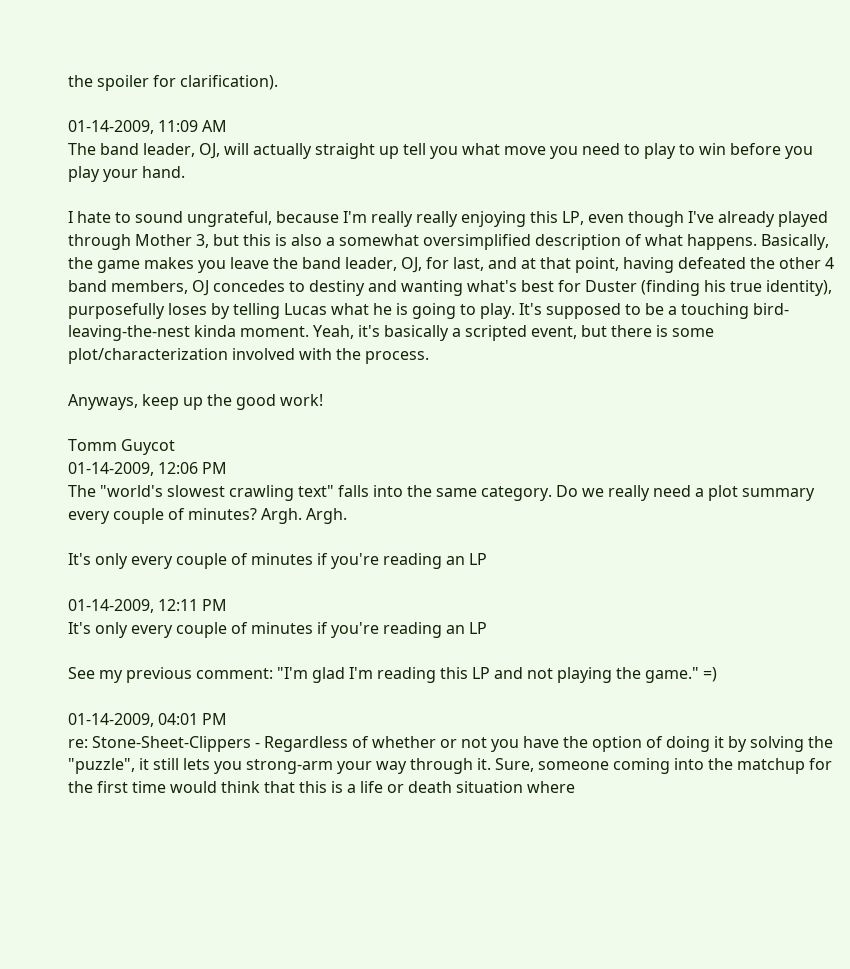the spoiler for clarification).

01-14-2009, 11:09 AM
The band leader, OJ, will actually straight up tell you what move you need to play to win before you play your hand.

I hate to sound ungrateful, because I'm really really enjoying this LP, even though I've already played through Mother 3, but this is also a somewhat oversimplified description of what happens. Basically, the game makes you leave the band leader, OJ, for last, and at that point, having defeated the other 4 band members, OJ concedes to destiny and wanting what's best for Duster (finding his true identity), purposefully loses by telling Lucas what he is going to play. It's supposed to be a touching bird-leaving-the-nest kinda moment. Yeah, it's basically a scripted event, but there is some plot/characterization involved with the process.

Anyways, keep up the good work!

Tomm Guycot
01-14-2009, 12:06 PM
The "world's slowest crawling text" falls into the same category. Do we really need a plot summary every couple of minutes? Argh. Argh.

It's only every couple of minutes if you're reading an LP

01-14-2009, 12:11 PM
It's only every couple of minutes if you're reading an LP

See my previous comment: "I'm glad I'm reading this LP and not playing the game." =)

01-14-2009, 04:01 PM
re: Stone-Sheet-Clippers - Regardless of whether or not you have the option of doing it by solving the "puzzle", it still lets you strong-arm your way through it. Sure, someone coming into the matchup for the first time would think that this is a life or death situation where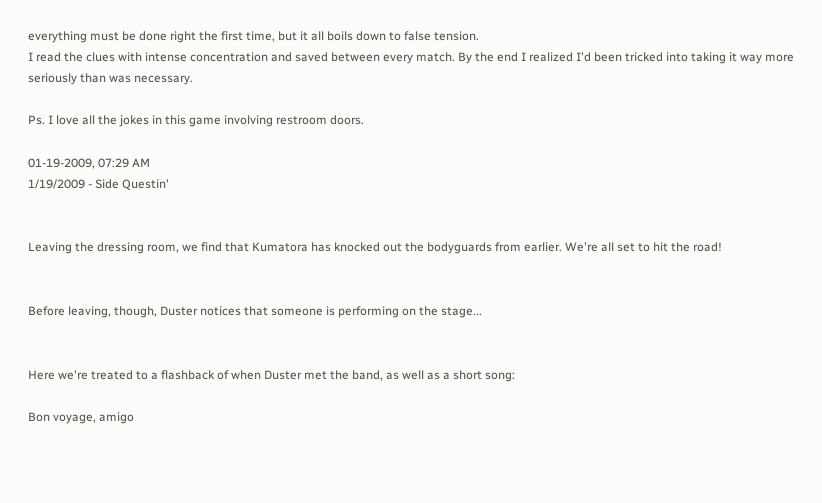everything must be done right the first time, but it all boils down to false tension.
I read the clues with intense concentration and saved between every match. By the end I realized I'd been tricked into taking it way more seriously than was necessary.

Ps. I love all the jokes in this game involving restroom doors.

01-19-2009, 07:29 AM
1/19/2009 - Side Questin'


Leaving the dressing room, we find that Kumatora has knocked out the bodyguards from earlier. We're all set to hit the road!


Before leaving, though, Duster notices that someone is performing on the stage...


Here we're treated to a flashback of when Duster met the band, as well as a short song:

Bon voyage, amigo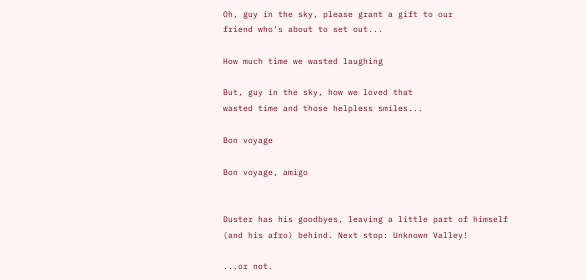Oh, guy in the sky, please grant a gift to our
friend who's about to set out...

How much time we wasted laughing

But, guy in the sky, how we loved that
wasted time and those helpless smiles...

Bon voyage

Bon voyage, amigo


Duster has his goodbyes, leaving a little part of himself (and his afro) behind. Next stop: Unknown Valley!

...or not.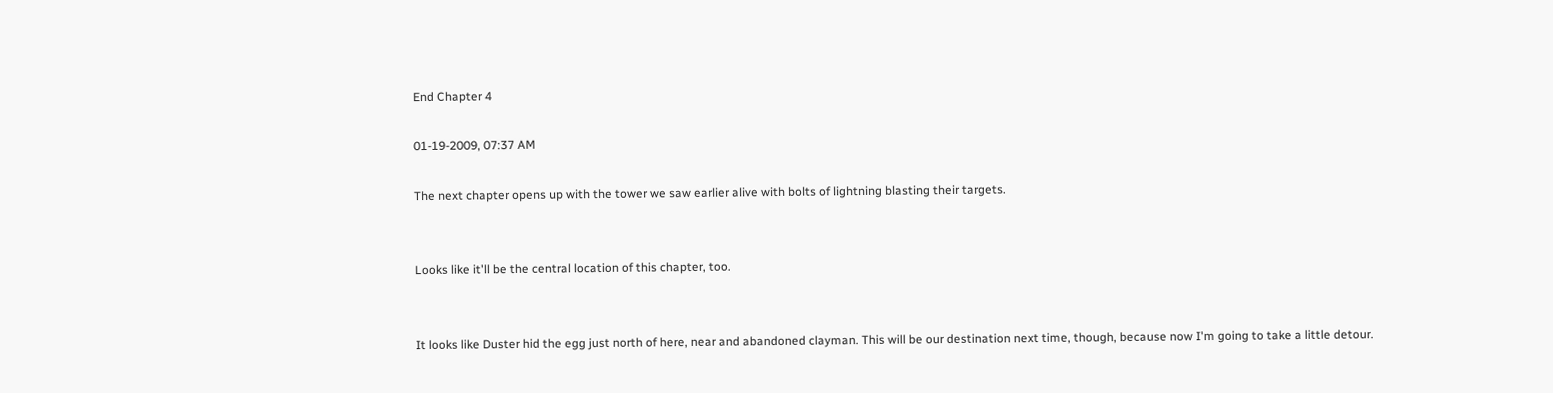End Chapter 4

01-19-2009, 07:37 AM

The next chapter opens up with the tower we saw earlier alive with bolts of lightning blasting their targets.


Looks like it'll be the central location of this chapter, too.


It looks like Duster hid the egg just north of here, near and abandoned clayman. This will be our destination next time, though, because now I'm going to take a little detour.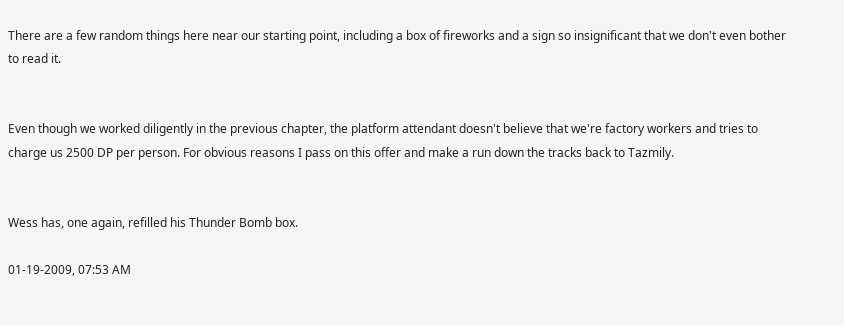There are a few random things here near our starting point, including a box of fireworks and a sign so insignificant that we don't even bother to read it.


Even though we worked diligently in the previous chapter, the platform attendant doesn't believe that we're factory workers and tries to charge us 2500 DP per person. For obvious reasons I pass on this offer and make a run down the tracks back to Tazmily.


Wess has, one again, refilled his Thunder Bomb box.

01-19-2009, 07:53 AM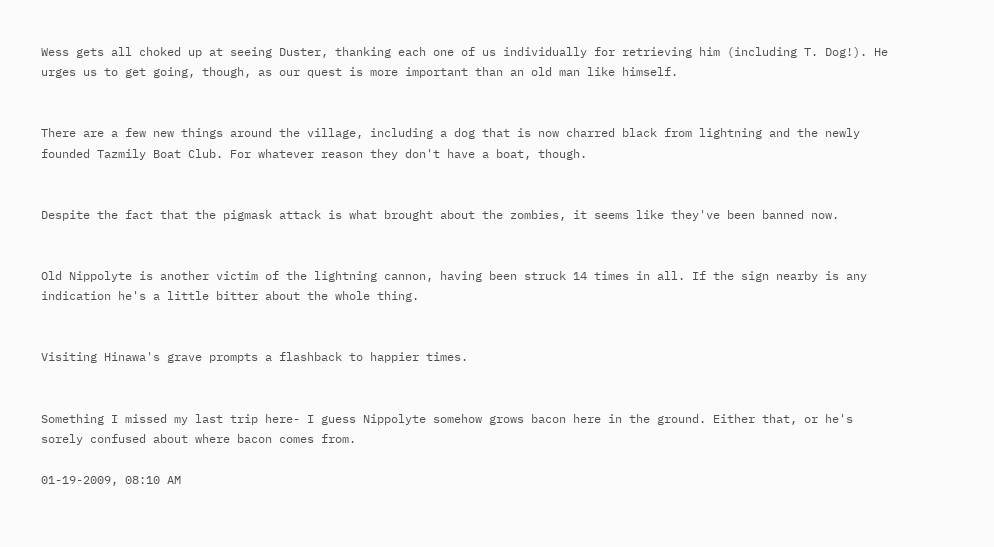Wess gets all choked up at seeing Duster, thanking each one of us individually for retrieving him (including T. Dog!). He urges us to get going, though, as our quest is more important than an old man like himself.


There are a few new things around the village, including a dog that is now charred black from lightning and the newly founded Tazmily Boat Club. For whatever reason they don't have a boat, though.


Despite the fact that the pigmask attack is what brought about the zombies, it seems like they've been banned now.


Old Nippolyte is another victim of the lightning cannon, having been struck 14 times in all. If the sign nearby is any indication he's a little bitter about the whole thing.


Visiting Hinawa's grave prompts a flashback to happier times.


Something I missed my last trip here- I guess Nippolyte somehow grows bacon here in the ground. Either that, or he's sorely confused about where bacon comes from.

01-19-2009, 08:10 AM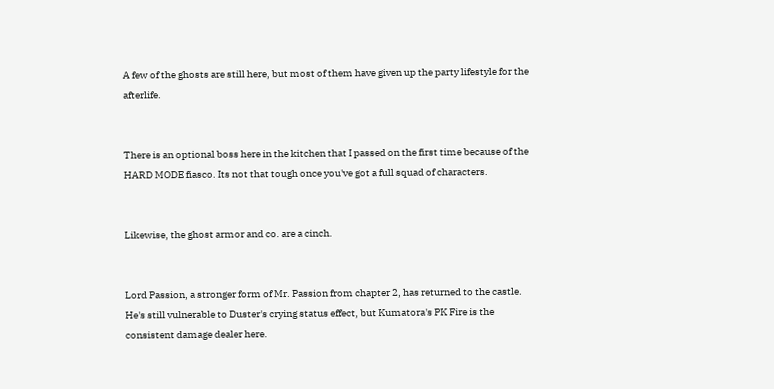A few of the ghosts are still here, but most of them have given up the party lifestyle for the afterlife.


There is an optional boss here in the kitchen that I passed on the first time because of the HARD MODE fiasco. Its not that tough once you've got a full squad of characters.


Likewise, the ghost armor and co. are a cinch.


Lord Passion, a stronger form of Mr. Passion from chapter 2, has returned to the castle. He's still vulnerable to Duster's crying status effect, but Kumatora's PK Fire is the consistent damage dealer here.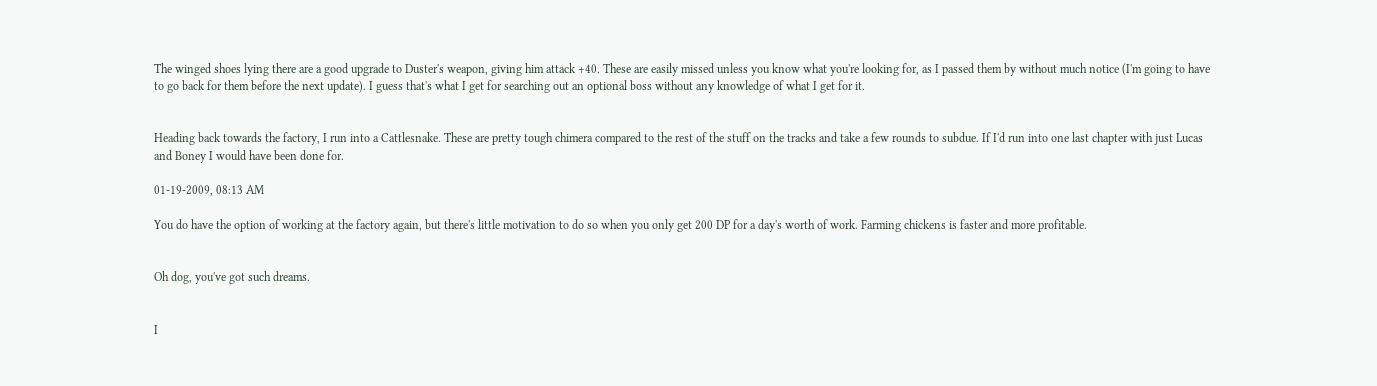The winged shoes lying there are a good upgrade to Duster's weapon, giving him attack +40. These are easily missed unless you know what you're looking for, as I passed them by without much notice (I'm going to have to go back for them before the next update). I guess that's what I get for searching out an optional boss without any knowledge of what I get for it.


Heading back towards the factory, I run into a Cattlesnake. These are pretty tough chimera compared to the rest of the stuff on the tracks and take a few rounds to subdue. If I'd run into one last chapter with just Lucas and Boney I would have been done for.

01-19-2009, 08:13 AM

You do have the option of working at the factory again, but there's little motivation to do so when you only get 200 DP for a day's worth of work. Farming chickens is faster and more profitable.


Oh dog, you've got such dreams.


I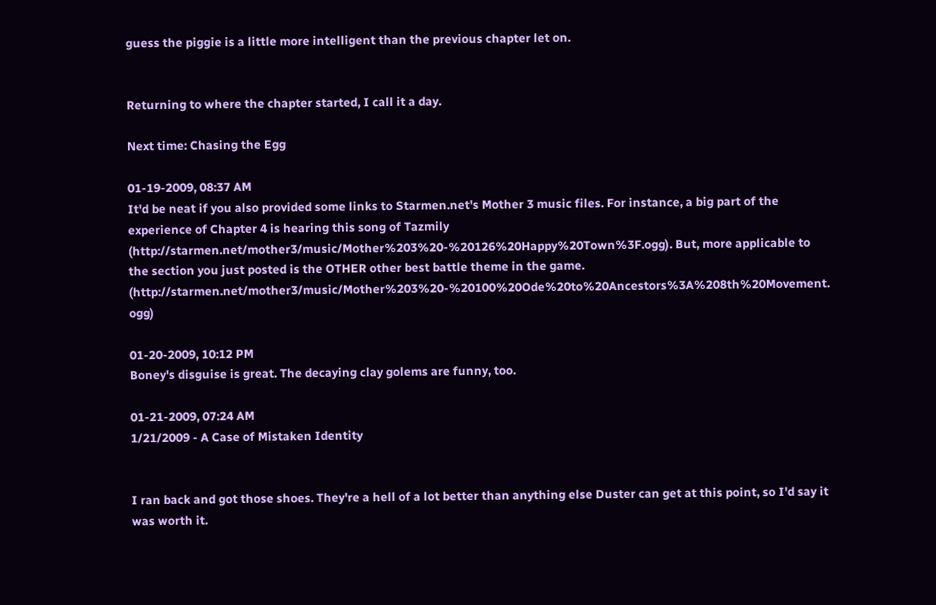guess the piggie is a little more intelligent than the previous chapter let on.


Returning to where the chapter started, I call it a day.

Next time: Chasing the Egg

01-19-2009, 08:37 AM
It'd be neat if you also provided some links to Starmen.net's Mother 3 music files. For instance, a big part of the experience of Chapter 4 is hearing this song of Tazmily (http://starmen.net/mother3/music/Mother%203%20-%20126%20Happy%20Town%3F.ogg). But, more applicable to the section you just posted is the OTHER other best battle theme in the game. (http://starmen.net/mother3/music/Mother%203%20-%20100%20Ode%20to%20Ancestors%3A%208th%20Movement. ogg)

01-20-2009, 10:12 PM
Boney's disguise is great. The decaying clay golems are funny, too.

01-21-2009, 07:24 AM
1/21/2009 - A Case of Mistaken Identity


I ran back and got those shoes. They're a hell of a lot better than anything else Duster can get at this point, so I'd say it was worth it.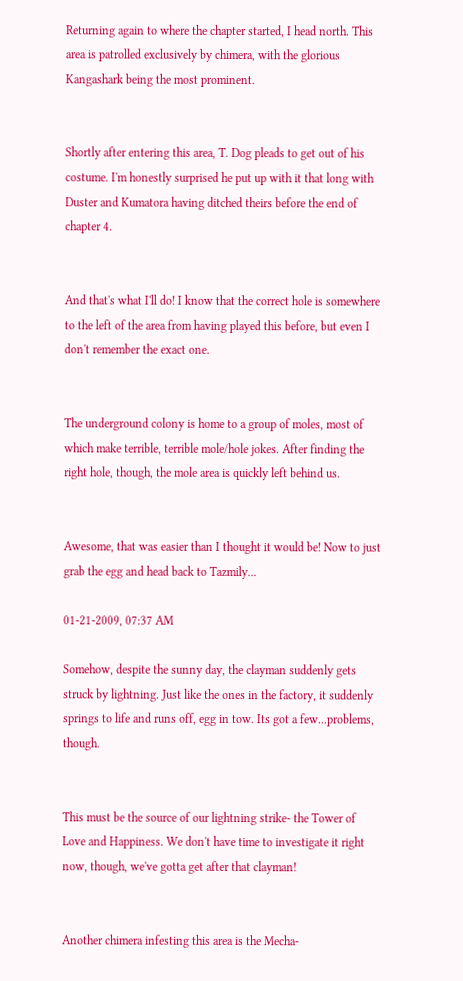Returning again to where the chapter started, I head north. This area is patrolled exclusively by chimera, with the glorious Kangashark being the most prominent.


Shortly after entering this area, T. Dog pleads to get out of his costume. I'm honestly surprised he put up with it that long with Duster and Kumatora having ditched theirs before the end of chapter 4.


And that's what I'll do! I know that the correct hole is somewhere to the left of the area from having played this before, but even I don't remember the exact one.


The underground colony is home to a group of moles, most of which make terrible, terrible mole/hole jokes. After finding the right hole, though, the mole area is quickly left behind us.


Awesome, that was easier than I thought it would be! Now to just grab the egg and head back to Tazmily...

01-21-2009, 07:37 AM

Somehow, despite the sunny day, the clayman suddenly gets struck by lightning. Just like the ones in the factory, it suddenly springs to life and runs off, egg in tow. Its got a few...problems, though.


This must be the source of our lightning strike- the Tower of Love and Happiness. We don't have time to investigate it right now, though, we've gotta get after that clayman!


Another chimera infesting this area is the Mecha-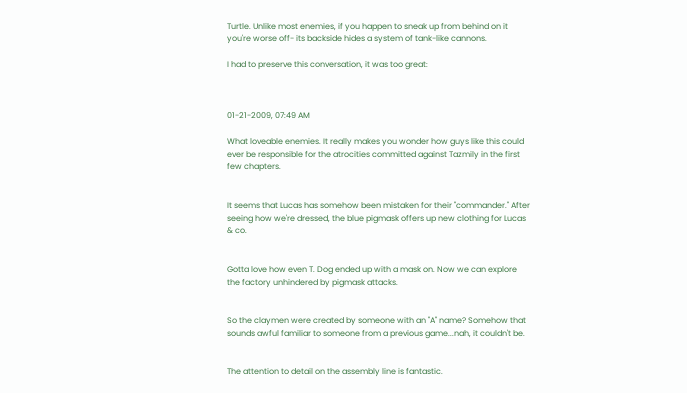Turtle. Unlike most enemies, if you happen to sneak up from behind on it you're worse off- its backside hides a system of tank-like cannons.

I had to preserve this conversation, it was too great:



01-21-2009, 07:49 AM

What loveable enemies. It really makes you wonder how guys like this could ever be responsible for the atrocities committed against Tazmily in the first few chapters.


It seems that Lucas has somehow been mistaken for their "commander." After seeing how we're dressed, the blue pigmask offers up new clothing for Lucas & co.


Gotta love how even T. Dog ended up with a mask on. Now we can explore the factory unhindered by pigmask attacks.


So the claymen were created by someone with an "A" name? Somehow that sounds awful familiar to someone from a previous game...nah, it couldn't be.


The attention to detail on the assembly line is fantastic.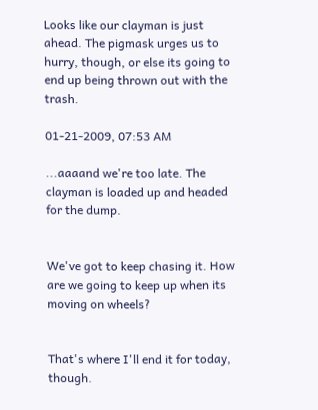Looks like our clayman is just ahead. The pigmask urges us to hurry, though, or else its going to end up being thrown out with the trash.

01-21-2009, 07:53 AM

...aaaand we're too late. The clayman is loaded up and headed for the dump.


We've got to keep chasing it. How are we going to keep up when its moving on wheels?


That's where I'll end it for today, though.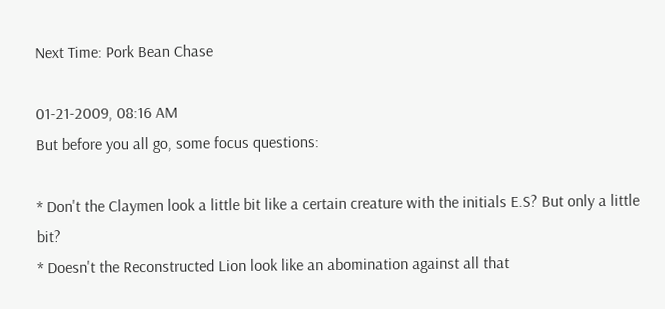Next Time: Pork Bean Chase

01-21-2009, 08:16 AM
But before you all go, some focus questions:

* Don't the Claymen look a little bit like a certain creature with the initials E.S? But only a little bit?
* Doesn't the Reconstructed Lion look like an abomination against all that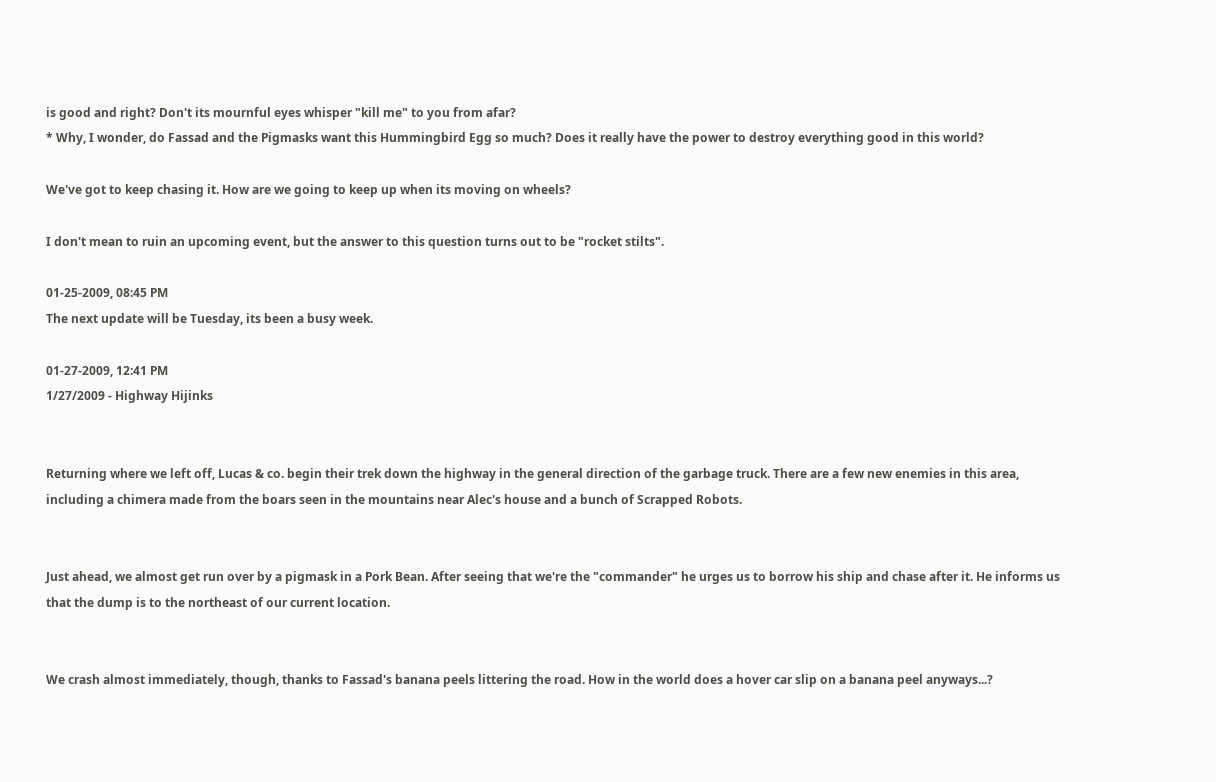is good and right? Don't its mournful eyes whisper "kill me" to you from afar?
* Why, I wonder, do Fassad and the Pigmasks want this Hummingbird Egg so much? Does it really have the power to destroy everything good in this world?

We've got to keep chasing it. How are we going to keep up when its moving on wheels?

I don't mean to ruin an upcoming event, but the answer to this question turns out to be "rocket stilts".

01-25-2009, 08:45 PM
The next update will be Tuesday, its been a busy week.

01-27-2009, 12:41 PM
1/27/2009 - Highway Hijinks


Returning where we left off, Lucas & co. begin their trek down the highway in the general direction of the garbage truck. There are a few new enemies in this area, including a chimera made from the boars seen in the mountains near Alec's house and a bunch of Scrapped Robots.


Just ahead, we almost get run over by a pigmask in a Pork Bean. After seeing that we're the "commander" he urges us to borrow his ship and chase after it. He informs us that the dump is to the northeast of our current location.


We crash almost immediately, though, thanks to Fassad's banana peels littering the road. How in the world does a hover car slip on a banana peel anyways...?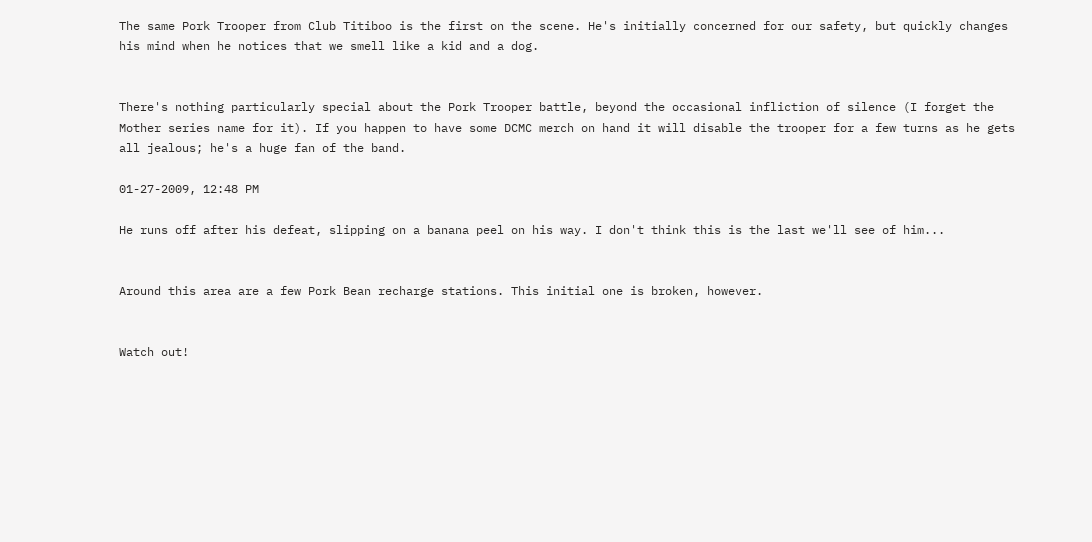The same Pork Trooper from Club Titiboo is the first on the scene. He's initially concerned for our safety, but quickly changes his mind when he notices that we smell like a kid and a dog.


There's nothing particularly special about the Pork Trooper battle, beyond the occasional infliction of silence (I forget the Mother series name for it). If you happen to have some DCMC merch on hand it will disable the trooper for a few turns as he gets all jealous; he's a huge fan of the band.

01-27-2009, 12:48 PM

He runs off after his defeat, slipping on a banana peel on his way. I don't think this is the last we'll see of him...


Around this area are a few Pork Bean recharge stations. This initial one is broken, however.


Watch out!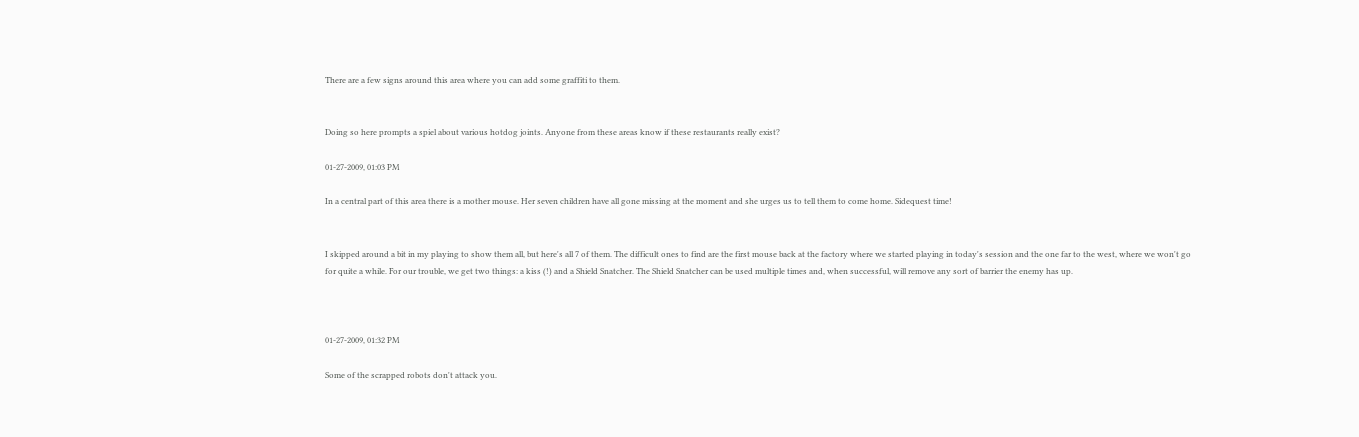There are a few signs around this area where you can add some graffiti to them.


Doing so here prompts a spiel about various hotdog joints. Anyone from these areas know if these restaurants really exist?

01-27-2009, 01:03 PM

In a central part of this area there is a mother mouse. Her seven children have all gone missing at the moment and she urges us to tell them to come home. Sidequest time!


I skipped around a bit in my playing to show them all, but here's all 7 of them. The difficult ones to find are the first mouse back at the factory where we started playing in today's session and the one far to the west, where we won't go for quite a while. For our trouble, we get two things: a kiss (!) and a Shield Snatcher. The Shield Snatcher can be used multiple times and, when successful, will remove any sort of barrier the enemy has up.



01-27-2009, 01:32 PM

Some of the scrapped robots don't attack you.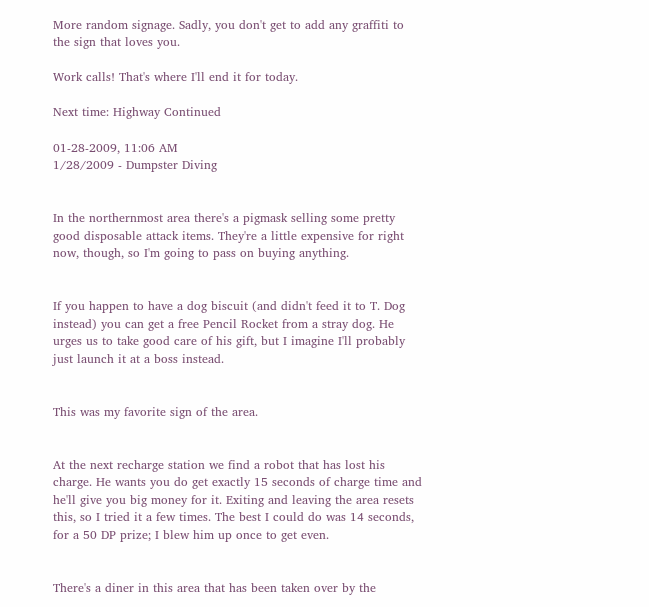More random signage. Sadly, you don't get to add any graffiti to the sign that loves you.

Work calls! That's where I'll end it for today.

Next time: Highway Continued

01-28-2009, 11:06 AM
1/28/2009 - Dumpster Diving


In the northernmost area there's a pigmask selling some pretty good disposable attack items. They're a little expensive for right now, though, so I'm going to pass on buying anything.


If you happen to have a dog biscuit (and didn't feed it to T. Dog instead) you can get a free Pencil Rocket from a stray dog. He urges us to take good care of his gift, but I imagine I'll probably just launch it at a boss instead.


This was my favorite sign of the area.


At the next recharge station we find a robot that has lost his charge. He wants you do get exactly 15 seconds of charge time and he'll give you big money for it. Exiting and leaving the area resets this, so I tried it a few times. The best I could do was 14 seconds, for a 50 DP prize; I blew him up once to get even.


There's a diner in this area that has been taken over by the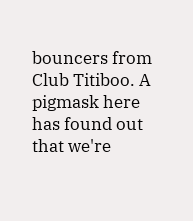bouncers from Club Titiboo. A pigmask here has found out that we're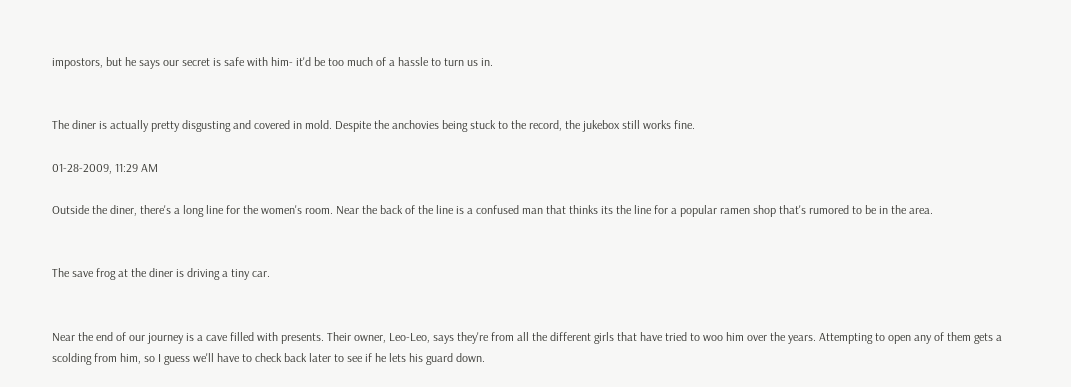impostors, but he says our secret is safe with him- it'd be too much of a hassle to turn us in.


The diner is actually pretty disgusting and covered in mold. Despite the anchovies being stuck to the record, the jukebox still works fine.

01-28-2009, 11:29 AM

Outside the diner, there's a long line for the women's room. Near the back of the line is a confused man that thinks its the line for a popular ramen shop that's rumored to be in the area.


The save frog at the diner is driving a tiny car.


Near the end of our journey is a cave filled with presents. Their owner, Leo-Leo, says they're from all the different girls that have tried to woo him over the years. Attempting to open any of them gets a scolding from him, so I guess we'll have to check back later to see if he lets his guard down.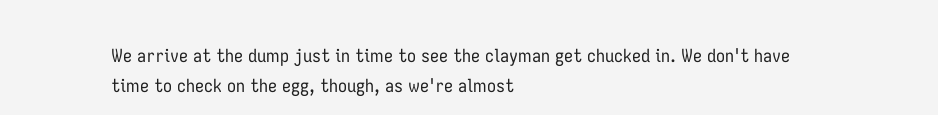We arrive at the dump just in time to see the clayman get chucked in. We don't have time to check on the egg, though, as we're almost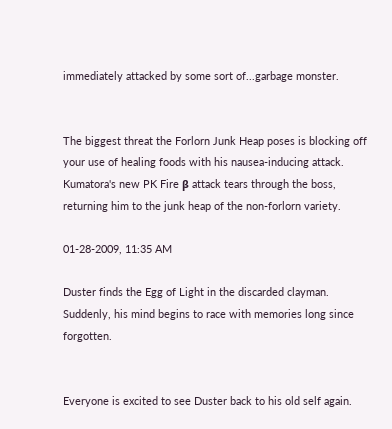immediately attacked by some sort of...garbage monster.


The biggest threat the Forlorn Junk Heap poses is blocking off your use of healing foods with his nausea-inducing attack. Kumatora's new PK Fire β attack tears through the boss, returning him to the junk heap of the non-forlorn variety.

01-28-2009, 11:35 AM

Duster finds the Egg of Light in the discarded clayman. Suddenly, his mind begins to race with memories long since forgotten.


Everyone is excited to see Duster back to his old self again.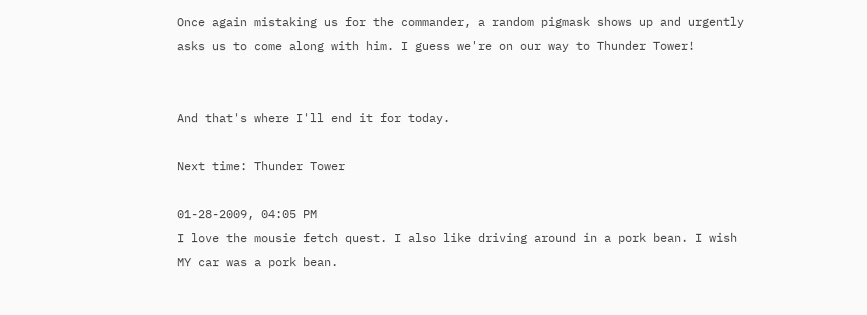Once again mistaking us for the commander, a random pigmask shows up and urgently asks us to come along with him. I guess we're on our way to Thunder Tower!


And that's where I'll end it for today.

Next time: Thunder Tower

01-28-2009, 04:05 PM
I love the mousie fetch quest. I also like driving around in a pork bean. I wish MY car was a pork bean.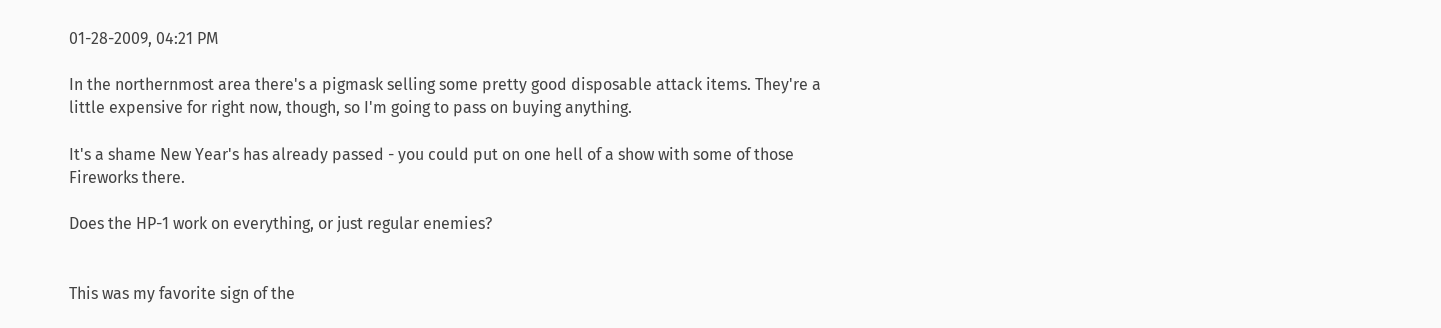01-28-2009, 04:21 PM

In the northernmost area there's a pigmask selling some pretty good disposable attack items. They're a little expensive for right now, though, so I'm going to pass on buying anything.

It's a shame New Year's has already passed - you could put on one hell of a show with some of those Fireworks there.

Does the HP-1 work on everything, or just regular enemies?


This was my favorite sign of the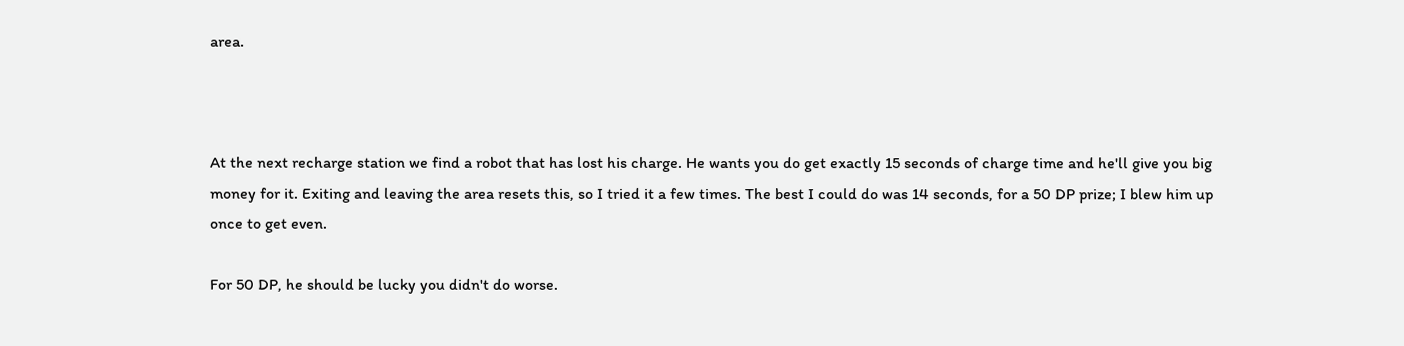area.



At the next recharge station we find a robot that has lost his charge. He wants you do get exactly 15 seconds of charge time and he'll give you big money for it. Exiting and leaving the area resets this, so I tried it a few times. The best I could do was 14 seconds, for a 50 DP prize; I blew him up once to get even.

For 50 DP, he should be lucky you didn't do worse.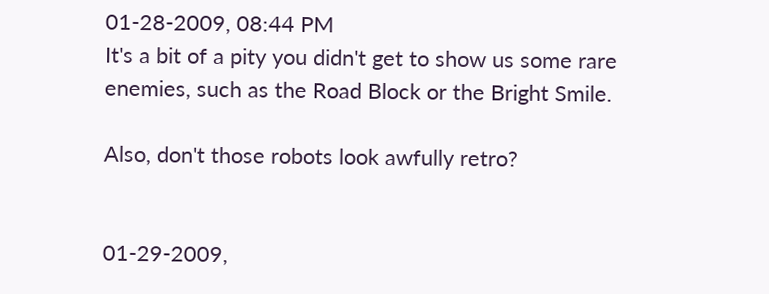01-28-2009, 08:44 PM
It's a bit of a pity you didn't get to show us some rare enemies, such as the Road Block or the Bright Smile.

Also, don't those robots look awfully retro?


01-29-2009,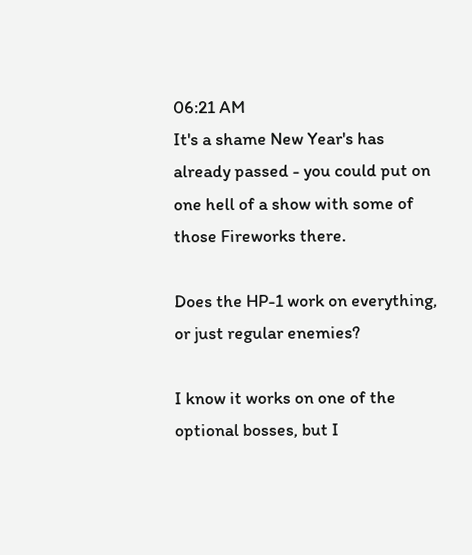06:21 AM
It's a shame New Year's has already passed - you could put on one hell of a show with some of those Fireworks there.

Does the HP-1 work on everything, or just regular enemies?

I know it works on one of the optional bosses, but I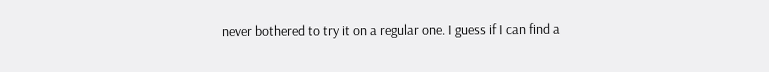never bothered to try it on a regular one. I guess if I can find a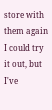store with them again I could try it out, but I've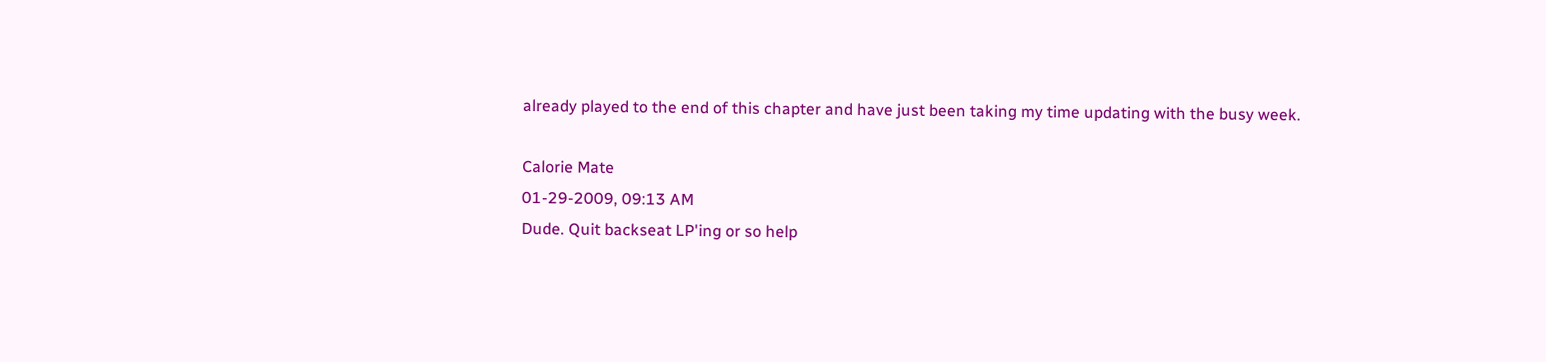already played to the end of this chapter and have just been taking my time updating with the busy week.

Calorie Mate
01-29-2009, 09:13 AM
Dude. Quit backseat LP'ing or so help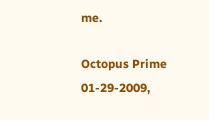me.

Octopus Prime
01-29-2009,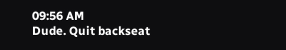09:56 AM
Dude. Quit backseat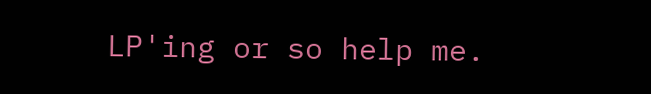LP'ing or so help me.